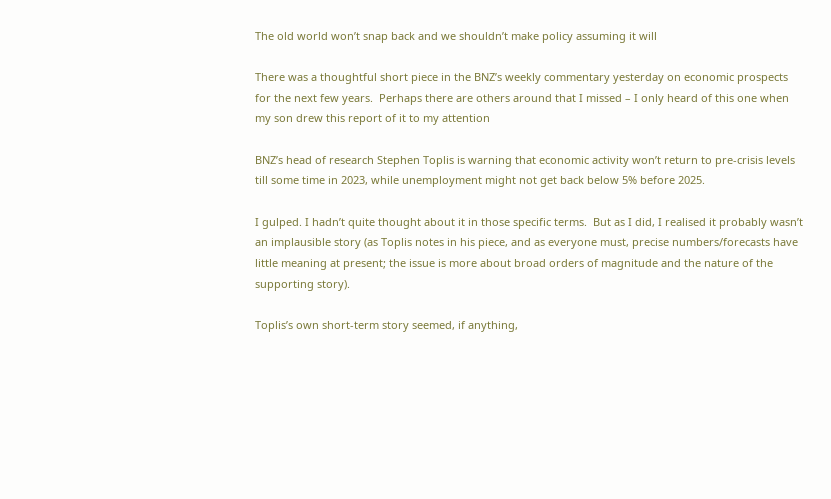The old world won’t snap back and we shouldn’t make policy assuming it will

There was a thoughtful short piece in the BNZ’s weekly commentary yesterday on economic prospects for the next few years.  Perhaps there are others around that I missed – I only heard of this one when my son drew this report of it to my attention

BNZ’s head of research Stephen Toplis is warning that economic activity won’t return to pre-crisis levels till some time in 2023, while unemployment might not get back below 5% before 2025.

I gulped. I hadn’t quite thought about it in those specific terms.  But as I did, I realised it probably wasn’t an implausible story (as Toplis notes in his piece, and as everyone must, precise numbers/forecasts have little meaning at present; the issue is more about broad orders of magnitude and the nature of the supporting story).

Toplis’s own short-term story seemed, if anything,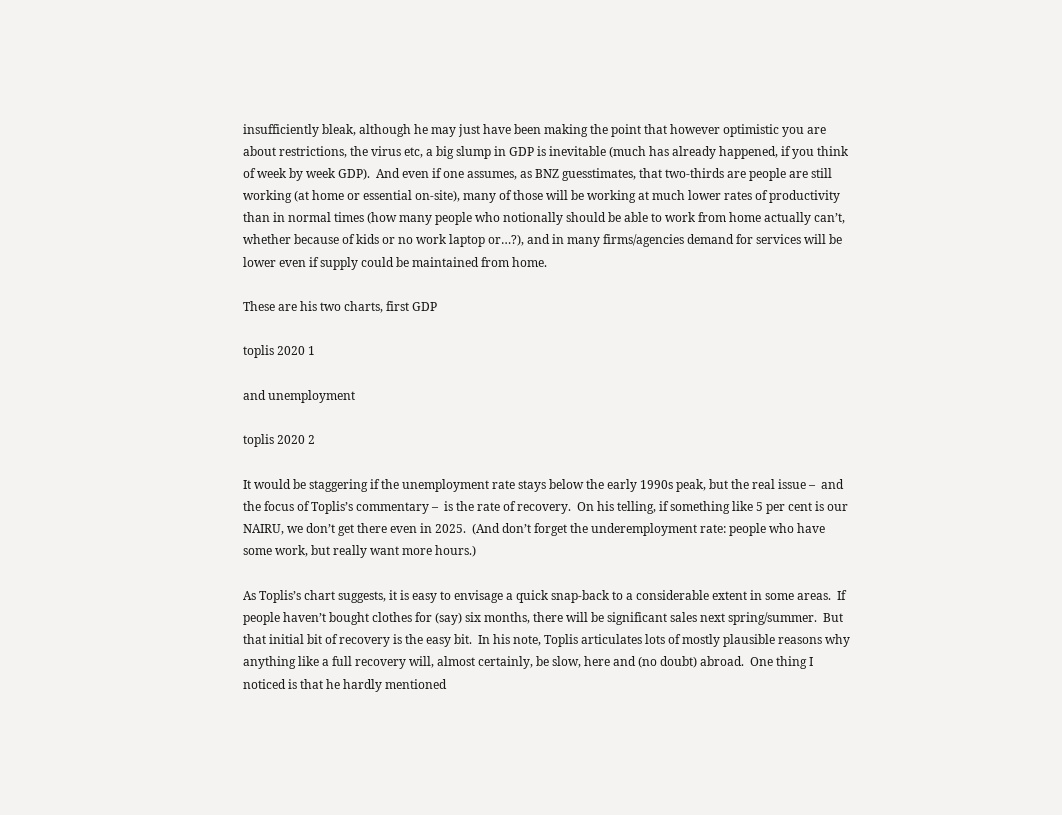insufficiently bleak, although he may just have been making the point that however optimistic you are about restrictions, the virus etc, a big slump in GDP is inevitable (much has already happened, if you think of week by week GDP).  And even if one assumes, as BNZ guesstimates, that two-thirds are people are still working (at home or essential on-site), many of those will be working at much lower rates of productivity than in normal times (how many people who notionally should be able to work from home actually can’t, whether because of kids or no work laptop or…?), and in many firms/agencies demand for services will be lower even if supply could be maintained from home.

These are his two charts, first GDP

toplis 2020 1

and unemployment

toplis 2020 2

It would be staggering if the unemployment rate stays below the early 1990s peak, but the real issue –  and the focus of Toplis’s commentary –  is the rate of recovery.  On his telling, if something like 5 per cent is our NAIRU, we don’t get there even in 2025.  (And don’t forget the underemployment rate: people who have some work, but really want more hours.)

As Toplis’s chart suggests, it is easy to envisage a quick snap-back to a considerable extent in some areas.  If people haven’t bought clothes for (say) six months, there will be significant sales next spring/summer.  But that initial bit of recovery is the easy bit.  In his note, Toplis articulates lots of mostly plausible reasons why anything like a full recovery will, almost certainly, be slow, here and (no doubt) abroad.  One thing I noticed is that he hardly mentioned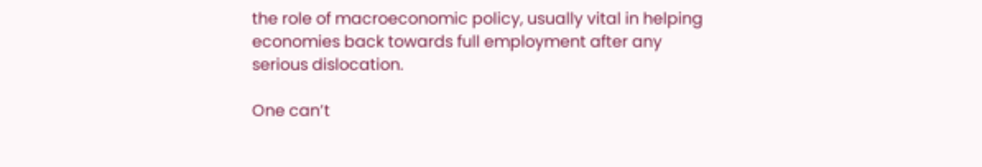the role of macroeconomic policy, usually vital in helping economies back towards full employment after any serious dislocation.

One can’t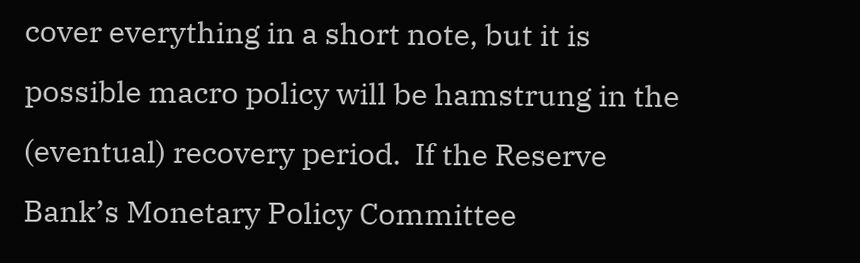cover everything in a short note, but it is possible macro policy will be hamstrung in the (eventual) recovery period.  If the Reserve Bank’s Monetary Policy Committee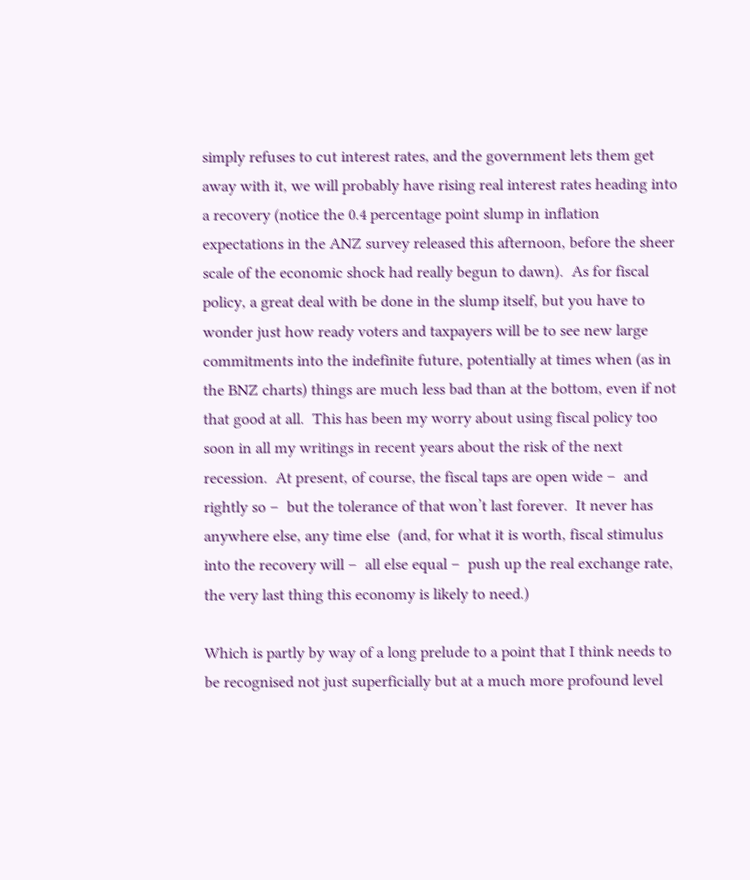simply refuses to cut interest rates, and the government lets them get away with it, we will probably have rising real interest rates heading into a recovery (notice the 0.4 percentage point slump in inflation expectations in the ANZ survey released this afternoon, before the sheer scale of the economic shock had really begun to dawn).  As for fiscal policy, a great deal with be done in the slump itself, but you have to wonder just how ready voters and taxpayers will be to see new large commitments into the indefinite future, potentially at times when (as in the BNZ charts) things are much less bad than at the bottom, even if not that good at all.  This has been my worry about using fiscal policy too soon in all my writings in recent years about the risk of the next recession.  At present, of course, the fiscal taps are open wide –  and rightly so –  but the tolerance of that won’t last forever.  It never has anywhere else, any time else  (and, for what it is worth, fiscal stimulus into the recovery will –  all else equal –  push up the real exchange rate, the very last thing this economy is likely to need.)

Which is partly by way of a long prelude to a point that I think needs to be recognised not just superficially but at a much more profound level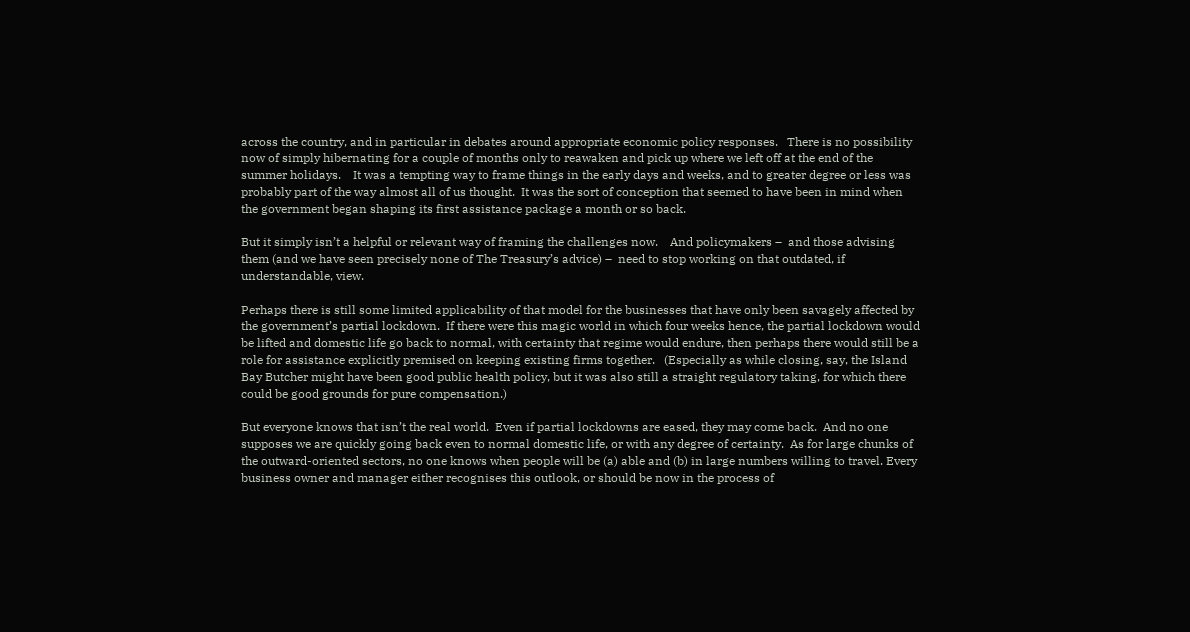across the country, and in particular in debates around appropriate economic policy responses.   There is no possibility now of simply hibernating for a couple of months only to reawaken and pick up where we left off at the end of the summer holidays.    It was a tempting way to frame things in the early days and weeks, and to greater degree or less was probably part of the way almost all of us thought.  It was the sort of conception that seemed to have been in mind when the government began shaping its first assistance package a month or so back.

But it simply isn’t a helpful or relevant way of framing the challenges now.    And policymakers –  and those advising them (and we have seen precisely none of The Treasury’s advice) –  need to stop working on that outdated, if understandable, view.

Perhaps there is still some limited applicability of that model for the businesses that have only been savagely affected by the government’s partial lockdown.  If there were this magic world in which four weeks hence, the partial lockdown would be lifted and domestic life go back to normal, with certainty that regime would endure, then perhaps there would still be a role for assistance explicitly premised on keeping existing firms together.   (Especially as while closing, say, the Island Bay Butcher might have been good public health policy, but it was also still a straight regulatory taking, for which there could be good grounds for pure compensation.)

But everyone knows that isn’t the real world.  Even if partial lockdowns are eased, they may come back.  And no one supposes we are quickly going back even to normal domestic life, or with any degree of certainty.  As for large chunks of the outward-oriented sectors, no one knows when people will be (a) able and (b) in large numbers willing to travel. Every business owner and manager either recognises this outlook, or should be now in the process of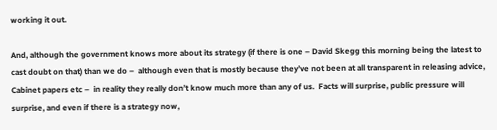working it out.

And, although the government knows more about its strategy (if there is one – David Skegg this morning being the latest to cast doubt on that) than we do –  although even that is mostly because they’ve not been at all transparent in releasing advice, Cabinet papers etc –  in reality they really don’t know much more than any of us.  Facts will surprise, public pressure will surprise, and even if there is a strategy now,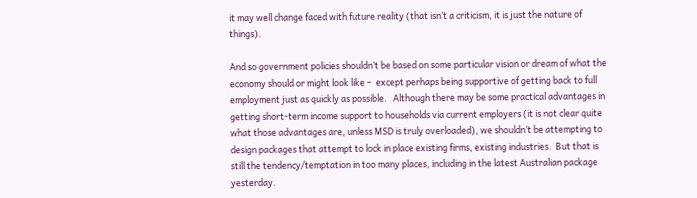it may well change faced with future reality (that isn’t a criticism, it is just the nature of things).

And so government policies shouldn’t be based on some particular vision or dream of what the economy should or might look like –  except perhaps being supportive of getting back to full employment just as quickly as possible.   Although there may be some practical advantages in getting short-term income support to households via current employers (it is not clear quite what those advantages are, unless MSD is truly overloaded), we shouldn’t be attempting to design packages that attempt to lock in place existing firms, existing industries.  But that is still the tendency/temptation in too many places, including in the latest Australian package yesterday.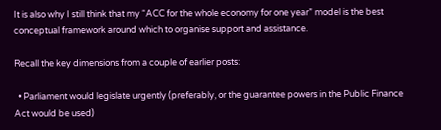It is also why I still think that my “ACC for the whole economy for one year” model is the best conceptual framework around which to organise support and assistance.

Recall the key dimensions from a couple of earlier posts:

  • Parliament would legislate urgently (preferably, or the guarantee powers in the Public Finance Act would be used)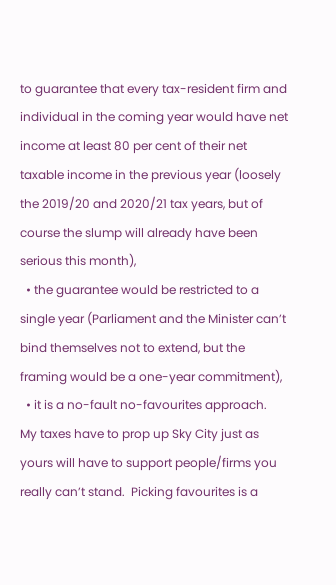to guarantee that every tax-resident firm and individual in the coming year would have net income at least 80 per cent of their net taxable income in the previous year (loosely the 2019/20 and 2020/21 tax years, but of course the slump will already have been serious this month),
  • the guarantee would be restricted to a single year (Parliament and the Minister can’t bind themselves not to extend, but the framing would be a one-year commitment),
  • it is a no-fault no-favourites approach.  My taxes have to prop up Sky City just as yours will have to support people/firms you really can’t stand.  Picking favourites is a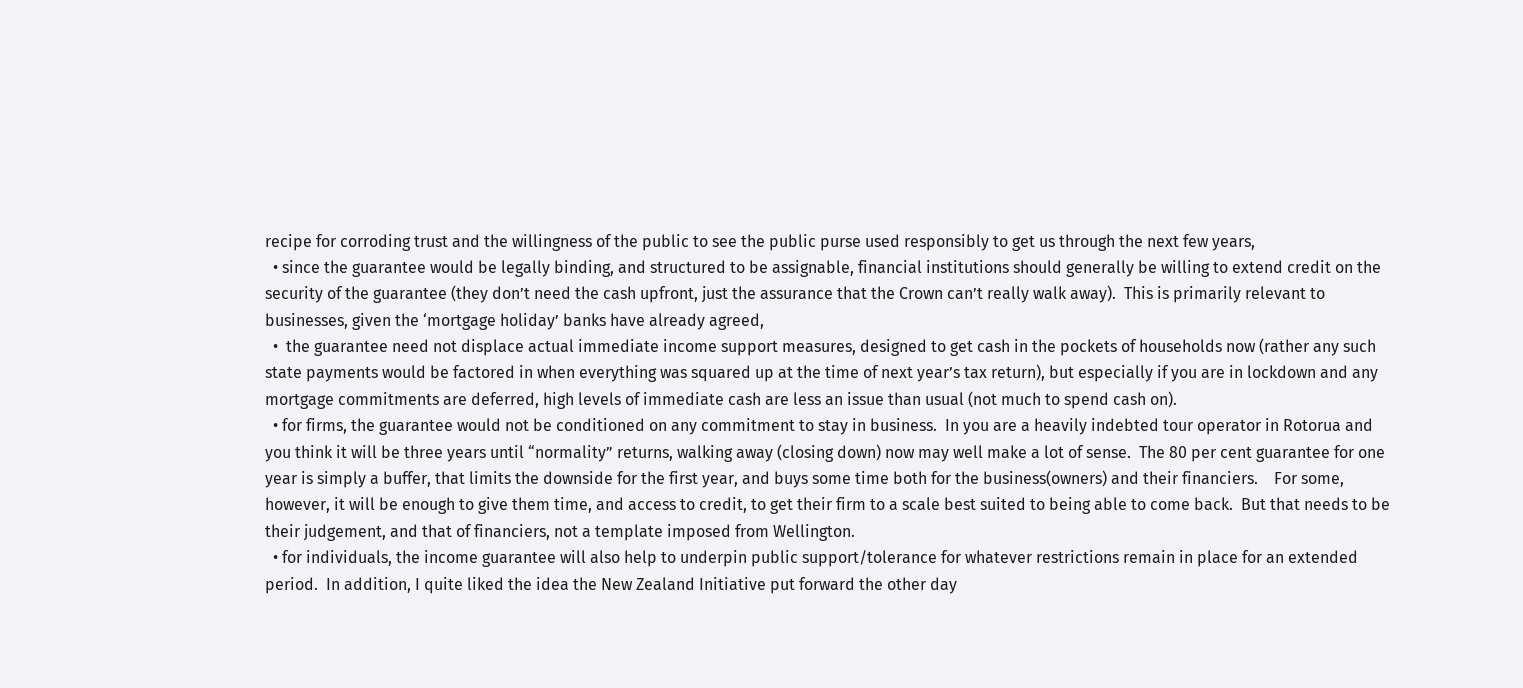recipe for corroding trust and the willingness of the public to see the public purse used responsibly to get us through the next few years,
  • since the guarantee would be legally binding, and structured to be assignable, financial institutions should generally be willing to extend credit on the security of the guarantee (they don’t need the cash upfront, just the assurance that the Crown can’t really walk away).  This is primarily relevant to businesses, given the ‘mortgage holiday’ banks have already agreed,
  •  the guarantee need not displace actual immediate income support measures, designed to get cash in the pockets of households now (rather any such state payments would be factored in when everything was squared up at the time of next year’s tax return), but especially if you are in lockdown and any mortgage commitments are deferred, high levels of immediate cash are less an issue than usual (not much to spend cash on).
  • for firms, the guarantee would not be conditioned on any commitment to stay in business.  In you are a heavily indebted tour operator in Rotorua and you think it will be three years until “normality” returns, walking away (closing down) now may well make a lot of sense.  The 80 per cent guarantee for one year is simply a buffer, that limits the downside for the first year, and buys some time both for the business(owners) and their financiers.    For some, however, it will be enough to give them time, and access to credit, to get their firm to a scale best suited to being able to come back.  But that needs to be their judgement, and that of financiers, not a template imposed from Wellington.
  • for individuals, the income guarantee will also help to underpin public support/tolerance for whatever restrictions remain in place for an extended period.  In addition, I quite liked the idea the New Zealand Initiative put forward the other day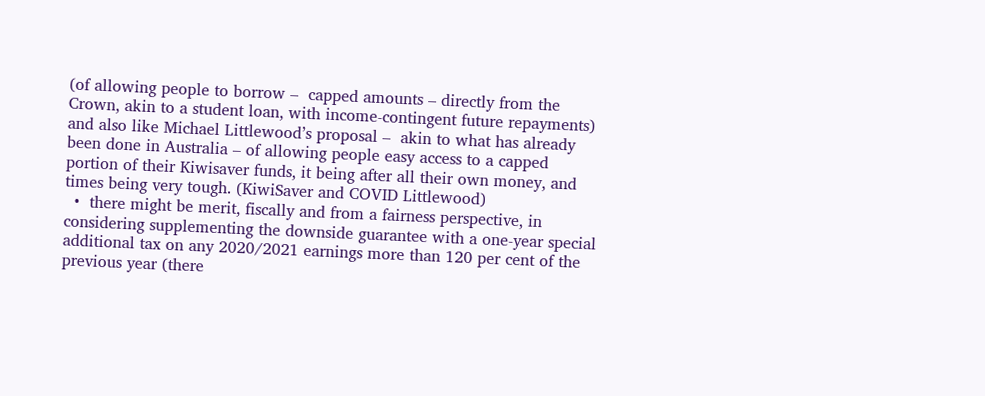(of allowing people to borrow –  capped amounts – directly from the Crown, akin to a student loan, with income-contingent future repayments) and also like Michael Littlewood’s proposal –  akin to what has already been done in Australia – of allowing people easy access to a capped portion of their Kiwisaver funds, it being after all their own money, and times being very tough. (KiwiSaver and COVID Littlewood)
  •  there might be merit, fiscally and from a fairness perspective, in considering supplementing the downside guarantee with a one-year special additional tax on any 2020/2021 earnings more than 120 per cent of the previous year (there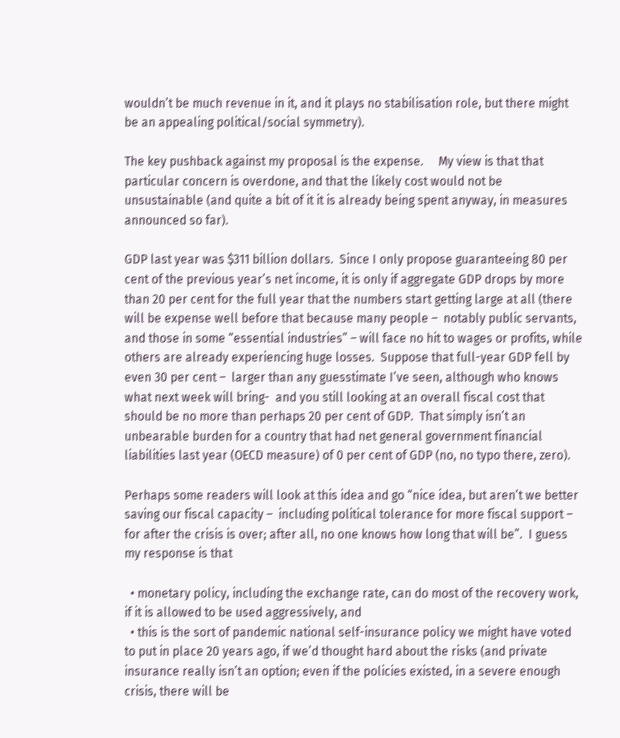wouldn’t be much revenue in it, and it plays no stabilisation role, but there might be an appealing political/social symmetry).

The key pushback against my proposal is the expense.     My view is that that particular concern is overdone, and that the likely cost would not be unsustainable (and quite a bit of it it is already being spent anyway, in measures announced so far).

GDP last year was $311 billion dollars.  Since I only propose guaranteeing 80 per cent of the previous year’s net income, it is only if aggregate GDP drops by more than 20 per cent for the full year that the numbers start getting large at all (there will be expense well before that because many people –  notably public servants, and those in some “essential industries” – will face no hit to wages or profits, while others are already experiencing huge losses.  Suppose that full-year GDP fell by even 30 per cent –  larger than any guesstimate I’ve seen, although who knows what next week will bring-  and you still looking at an overall fiscal cost that should be no more than perhaps 20 per cent of GDP.  That simply isn’t an unbearable burden for a country that had net general government financial liabilities last year (OECD measure) of 0 per cent of GDP (no, no typo there, zero).

Perhaps some readers will look at this idea and go “nice idea, but aren’t we better saving our fiscal capacity –  including political tolerance for more fiscal support –  for after the crisis is over; after all, no one knows how long that will be”.  I guess my response is that

  • monetary policy, including the exchange rate, can do most of the recovery work, if it is allowed to be used aggressively, and
  • this is the sort of pandemic national self-insurance policy we might have voted to put in place 20 years ago, if we’d thought hard about the risks (and private insurance really isn’t an option; even if the policies existed, in a severe enough crisis, there will be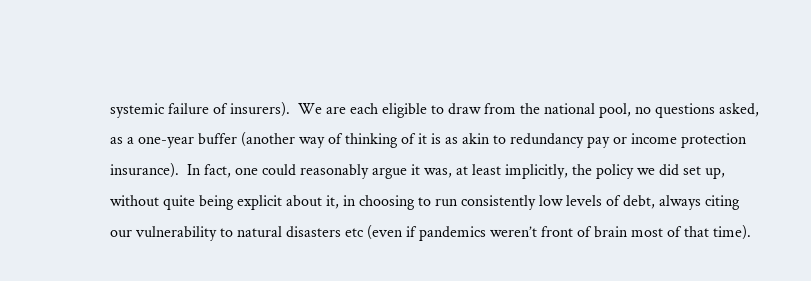systemic failure of insurers).  We are each eligible to draw from the national pool, no questions asked, as a one-year buffer (another way of thinking of it is as akin to redundancy pay or income protection insurance).  In fact, one could reasonably argue it was, at least implicitly, the policy we did set up, without quite being explicit about it, in choosing to run consistently low levels of debt, always citing our vulnerability to natural disasters etc (even if pandemics weren’t front of brain most of that time).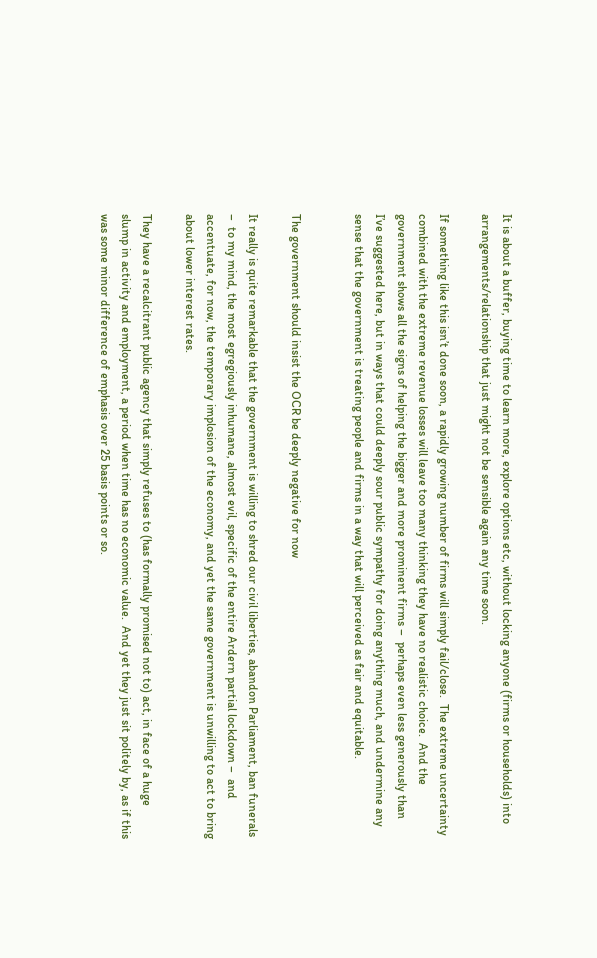It is about a buffer, buying time to learn more, explore options etc, without locking anyone (firms or households) into arrangements/relationship that just might not be sensible again any time soon.

If something like this isn’t done soon, a rapidly growing number of firms will simply fail/close.  The extreme uncertainty combined with the extreme revenue losses will leave too many thinking they have no realistic choice.  And the government shows all the signs of helping the bigger and more prominent firms –  perhaps even less generously than I’ve suggested here, but in ways that could deeply sour public sympathy for doing anything much, and undermine any sense that the government is treating people and firms in a way that will perceived as fair and equitable.


The government should insist the OCR be deeply negative for now

It really is quite remarkable that the government is willing to shred our civil liberties, abandon Parliament, ban funerals –  to my mind, the most egregiously inhumane, almost evil, specific of the entire Ardern partial lockdown –  and accentuate, for now, the temporary implosion of the economy, and yet the same government is unwilling to act to bring about lower interest rates.

They have a recalcitrant public agency that simply refuses to (has formally promised not to) act, in face of a huge slump in activity and employment, a period when time has no economic value.  And yet they just sit politely by, as if this was some minor difference of emphasis over 25 basis points or so.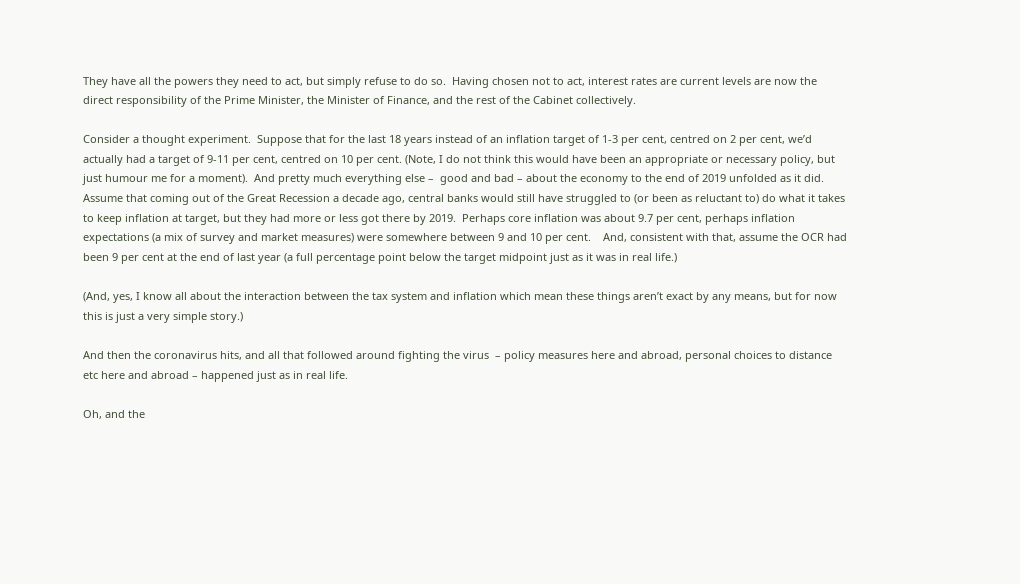They have all the powers they need to act, but simply refuse to do so.  Having chosen not to act, interest rates are current levels are now the direct responsibility of the Prime Minister, the Minister of Finance, and the rest of the Cabinet collectively.

Consider a thought experiment.  Suppose that for the last 18 years instead of an inflation target of 1-3 per cent, centred on 2 per cent, we’d actually had a target of 9-11 per cent, centred on 10 per cent. (Note, I do not think this would have been an appropriate or necessary policy, but just humour me for a moment).  And pretty much everything else –  good and bad – about the economy to the end of 2019 unfolded as it did.  Assume that coming out of the Great Recession a decade ago, central banks would still have struggled to (or been as reluctant to) do what it takes to keep inflation at target, but they had more or less got there by 2019.  Perhaps core inflation was about 9.7 per cent, perhaps inflation expectations (a mix of survey and market measures) were somewhere between 9 and 10 per cent.    And, consistent with that, assume the OCR had been 9 per cent at the end of last year (a full percentage point below the target midpoint just as it was in real life.)

(And, yes, I know all about the interaction between the tax system and inflation which mean these things aren’t exact by any means, but for now this is just a very simple story.)

And then the coronavirus hits, and all that followed around fighting the virus  – policy measures here and abroad, personal choices to distance etc here and abroad – happened just as in real life.

Oh, and the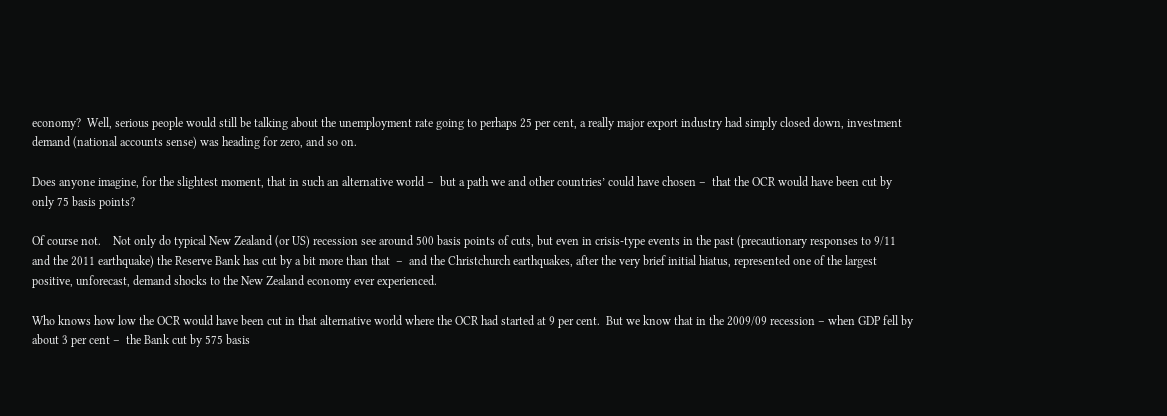economy?  Well, serious people would still be talking about the unemployment rate going to perhaps 25 per cent, a really major export industry had simply closed down, investment demand (national accounts sense) was heading for zero, and so on.

Does anyone imagine, for the slightest moment, that in such an alternative world –  but a path we and other countries’ could have chosen –  that the OCR would have been cut by only 75 basis points?

Of course not.    Not only do typical New Zealand (or US) recession see around 500 basis points of cuts, but even in crisis-type events in the past (precautionary responses to 9/11 and the 2011 earthquake) the Reserve Bank has cut by a bit more than that  –  and the Christchurch earthquakes, after the very brief initial hiatus, represented one of the largest positive, unforecast, demand shocks to the New Zealand economy ever experienced.

Who knows how low the OCR would have been cut in that alternative world where the OCR had started at 9 per cent.  But we know that in the 2009/09 recession – when GDP fell by about 3 per cent –  the Bank cut by 575 basis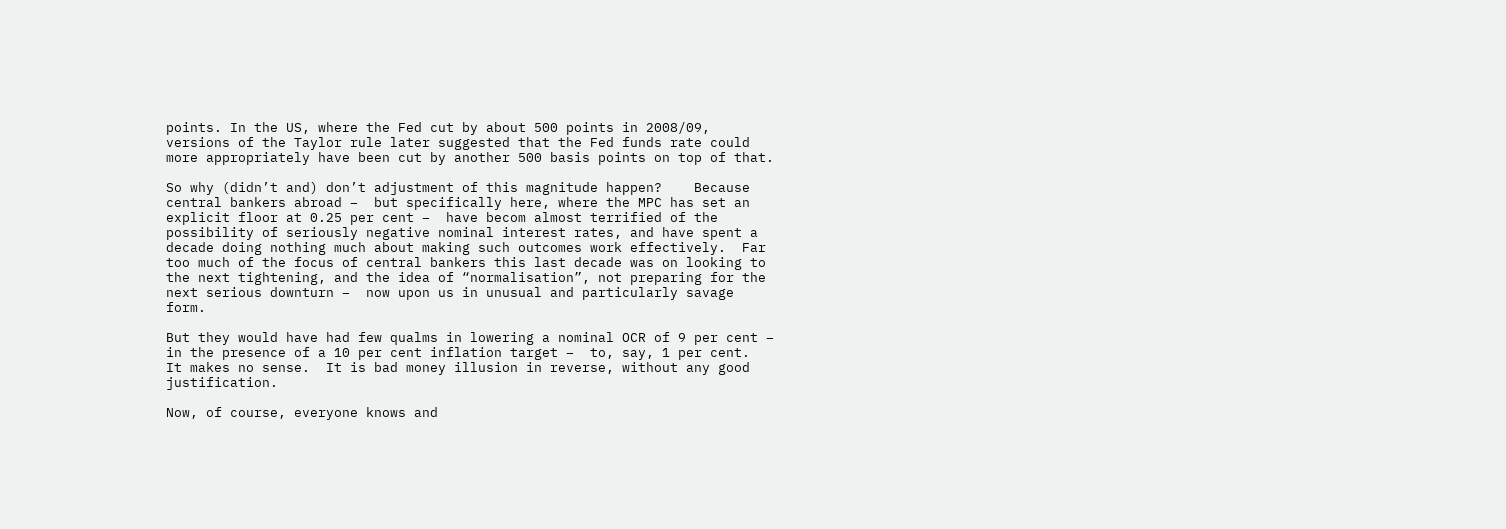points. In the US, where the Fed cut by about 500 points in 2008/09, versions of the Taylor rule later suggested that the Fed funds rate could more appropriately have been cut by another 500 basis points on top of that.

So why (didn’t and) don’t adjustment of this magnitude happen?    Because central bankers abroad –  but specifically here, where the MPC has set an explicit floor at 0.25 per cent –  have becom almost terrified of the possibility of seriously negative nominal interest rates, and have spent a decade doing nothing much about making such outcomes work effectively.  Far too much of the focus of central bankers this last decade was on looking to the next tightening, and the idea of “normalisation”, not preparing for the next serious downturn –  now upon us in unusual and particularly savage form.

But they would have had few qualms in lowering a nominal OCR of 9 per cent –  in the presence of a 10 per cent inflation target –  to, say, 1 per cent.    It makes no sense.  It is bad money illusion in reverse, without any good justification.

Now, of course, everyone knows and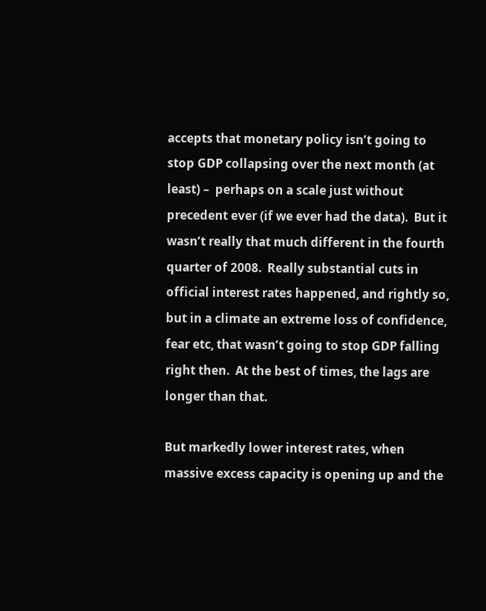accepts that monetary policy isn’t going to stop GDP collapsing over the next month (at least) –  perhaps on a scale just without precedent ever (if we ever had the data).  But it wasn’t really that much different in the fourth quarter of 2008.  Really substantial cuts in official interest rates happened, and rightly so, but in a climate an extreme loss of confidence, fear etc, that wasn’t going to stop GDP falling right then.  At the best of times, the lags are longer than that.

But markedly lower interest rates, when massive excess capacity is opening up and the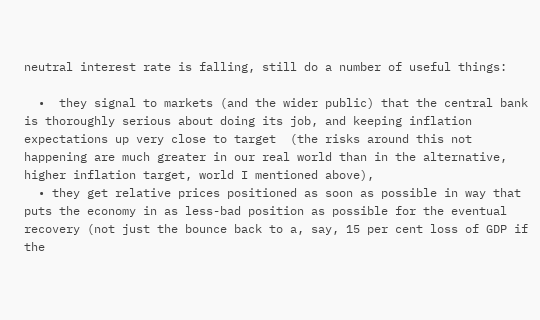neutral interest rate is falling, still do a number of useful things:

  •  they signal to markets (and the wider public) that the central bank is thoroughly serious about doing its job, and keeping inflation expectations up very close to target  (the risks around this not happening are much greater in our real world than in the alternative, higher inflation target, world I mentioned above),
  • they get relative prices positioned as soon as possible in way that puts the economy in as less-bad position as possible for the eventual recovery (not just the bounce back to a, say, 15 per cent loss of GDP if the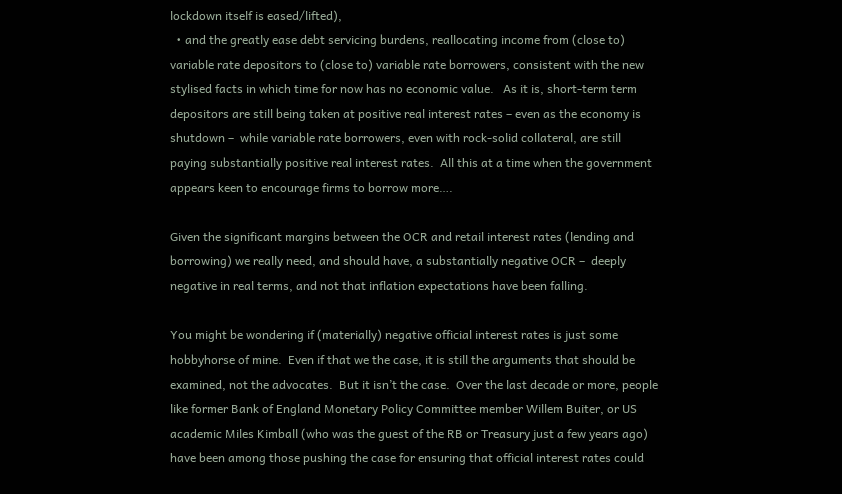lockdown itself is eased/lifted),
  • and the greatly ease debt servicing burdens, reallocating income from (close to) variable rate depositors to (close to) variable rate borrowers, consistent with the new stylised facts in which time for now has no economic value.   As it is, short-term term depositors are still being taken at positive real interest rates – even as the economy is shutdown –  while variable rate borrowers, even with rock-solid collateral, are still paying substantially positive real interest rates.  All this at a time when the government appears keen to encourage firms to borrow more….

Given the significant margins between the OCR and retail interest rates (lending and borrowing) we really need, and should have, a substantially negative OCR –  deeply negative in real terms, and not that inflation expectations have been falling.

You might be wondering if (materially) negative official interest rates is just some hobbyhorse of mine.  Even if that we the case, it is still the arguments that should be examined, not the advocates.  But it isn’t the case.  Over the last decade or more, people like former Bank of England Monetary Policy Committee member Willem Buiter, or US academic Miles Kimball (who was the guest of the RB or Treasury just a few years ago) have been among those pushing the case for ensuring that official interest rates could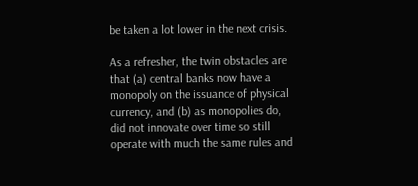be taken a lot lower in the next crisis.

As a refresher, the twin obstacles are that (a) central banks now have a monopoly on the issuance of physical currency, and (b) as monopolies do, did not innovate over time so still operate with much the same rules and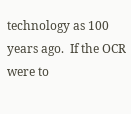technology as 100 years ago.  If the OCR were to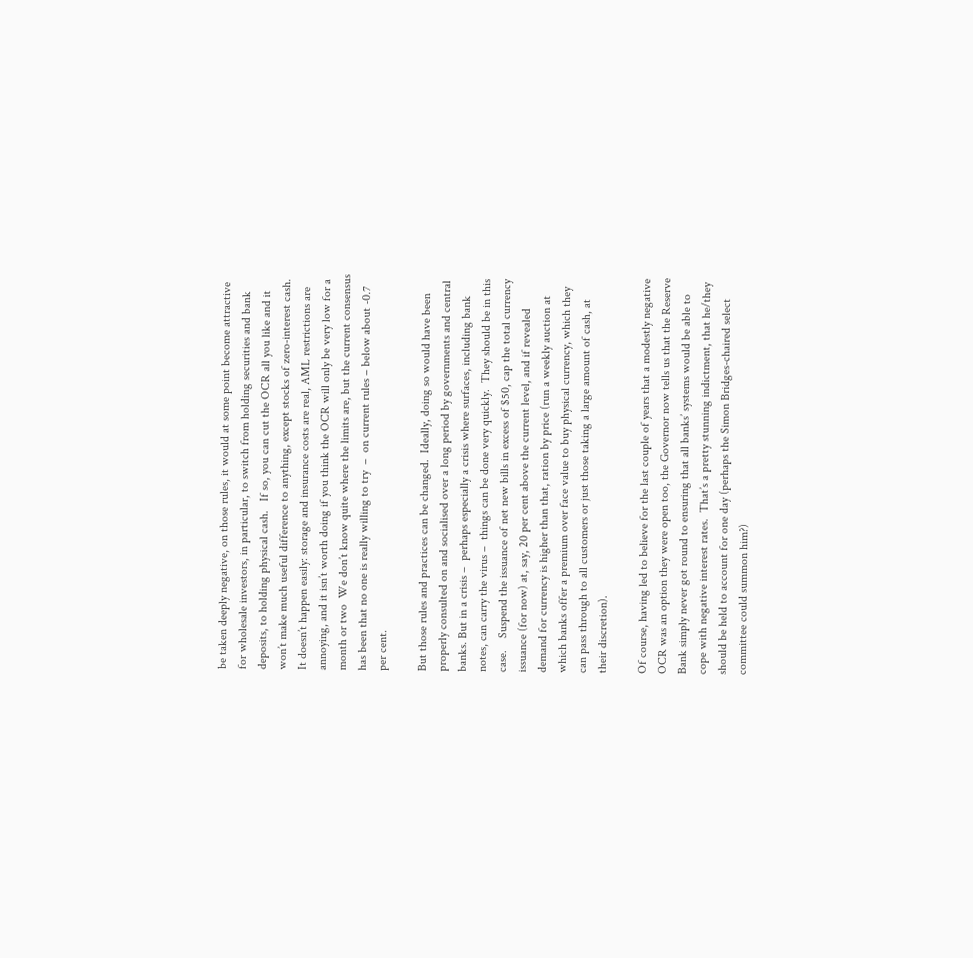be taken deeply negative, on those rules, it would at some point become attractive for wholesale investors, in particular, to switch from holding securities and bank deposits, to holding physical cash.   If so, you can cut the OCR all you like and it won’t make much useful difference to anything, except stocks of zero-interest cash.  It doesn’t happen easily: storage and insurance costs are real, AML restrictions are annoying, and it isn’t worth doing if you think the OCR will only be very low for a month or two  We don’t know quite where the limits are, but the current consensus has been that no one is really willing to try  –  on current rules – below about -0.7 per cent.

But those rules and practices can be changed.  Ideally, doing so would have been properly consulted on and socialised over a long period by governments and central banks. But in a crisis –  perhaps especially a crisis where surfaces, including bank notes, can carry the virus –  things can be done very quickly.  They should be in this case.    Suspend the issuance of net new bills in excess of $50, cap the total currency issuance (for now) at, say, 20 per cent above the current level, and if revealed demand for currency is higher than that, ration by price (run a weekly auction at which banks offer a premium over face value to buy physical currency, which they can pass through to all customers or just those taking a large amount of cash, at their discretion).

Of course, having led to believe for the last couple of years that a modestly negative OCR was an option they were open too, the Governor now tells us that the Reserve Bank simply never got round to ensuring that all banks’ systems would be able to cope with negative interest rates.  That’s a pretty stunning indictment, that he/they should be held to account for one day (perhaps the Simon Bridges-chaired select committee could summon him?)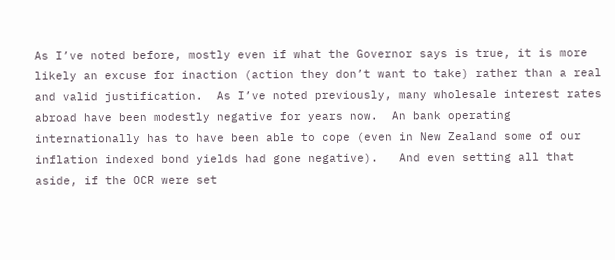As I’ve noted before, mostly even if what the Governor says is true, it is more likely an excuse for inaction (action they don’t want to take) rather than a real and valid justification.  As I’ve noted previously, many wholesale interest rates abroad have been modestly negative for years now.  An bank operating internationally has to have been able to cope (even in New Zealand some of our inflation indexed bond yields had gone negative).   And even setting all that aside, if the OCR were set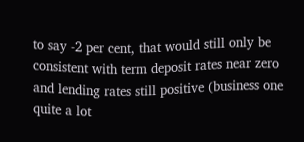to say -2 per cent, that would still only be consistent with term deposit rates near zero and lending rates still positive (business one quite a lot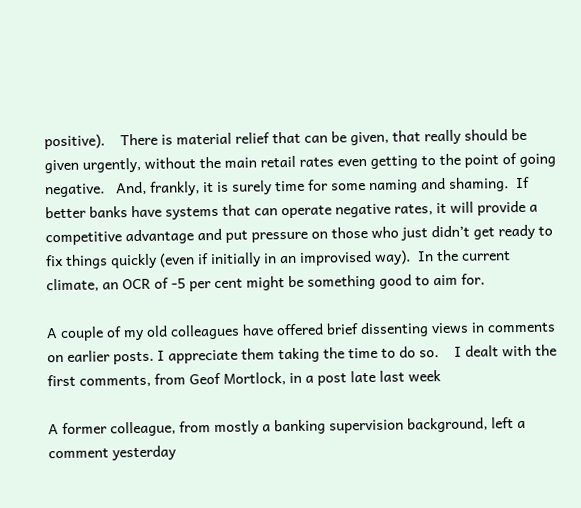positive).    There is material relief that can be given, that really should be given urgently, without the main retail rates even getting to the point of going negative.   And, frankly, it is surely time for some naming and shaming.  If better banks have systems that can operate negative rates, it will provide a competitive advantage and put pressure on those who just didn’t get ready to fix things quickly (even if initially in an improvised way).  In the current climate, an OCR of -5 per cent might be something good to aim for.

A couple of my old colleagues have offered brief dissenting views in comments on earlier posts. I appreciate them taking the time to do so.    I dealt with the first comments, from Geof Mortlock, in a post late last week

A former colleague, from mostly a banking supervision background, left a comment yesterday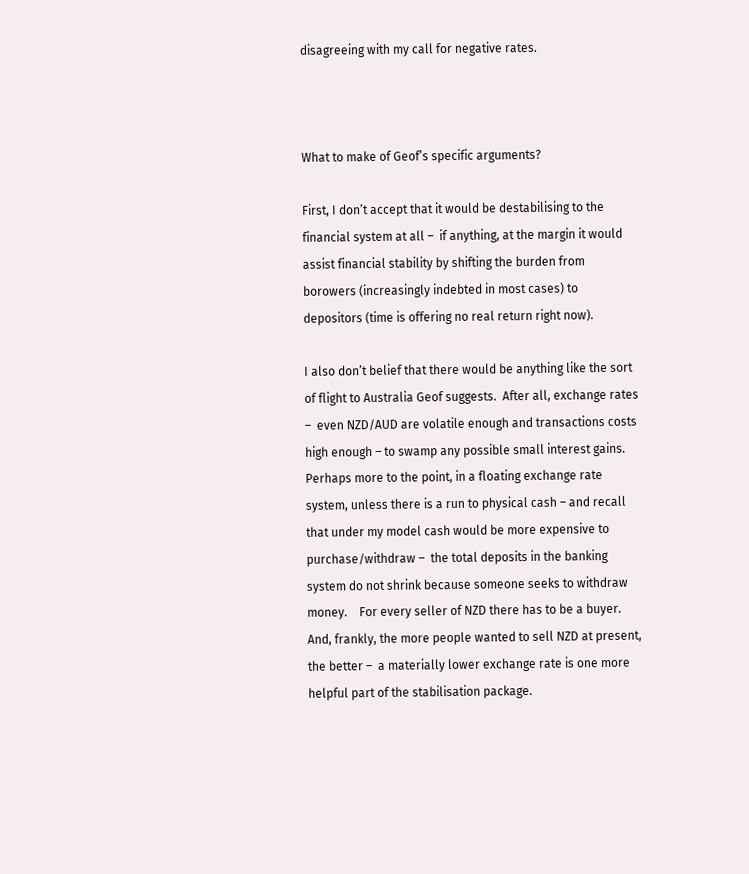disagreeing with my call for negative rates.



What to make of Geof’s specific arguments?

First, I don’t accept that it would be destabilising to the financial system at all –  if anything, at the margin it would assist financial stability by shifting the burden from borowers (increasingly indebted in most cases) to depositors (time is offering no real return right now).

I also don’t belief that there would be anything like the sort of flight to Australia Geof suggests.  After all, exchange rates –  even NZD/AUD are volatile enough and transactions costs high enough – to swamp any possible small interest gains.   Perhaps more to the point, in a floating exchange rate system, unless there is a run to physical cash – and recall that under my model cash would be more expensive to purchase/withdraw –  the total deposits in the banking system do not shrink because someone seeks to withdraw money.    For every seller of NZD there has to be a buyer.  And, frankly, the more people wanted to sell NZD at present, the better –  a materially lower exchange rate is one more helpful part of the stabilisation package.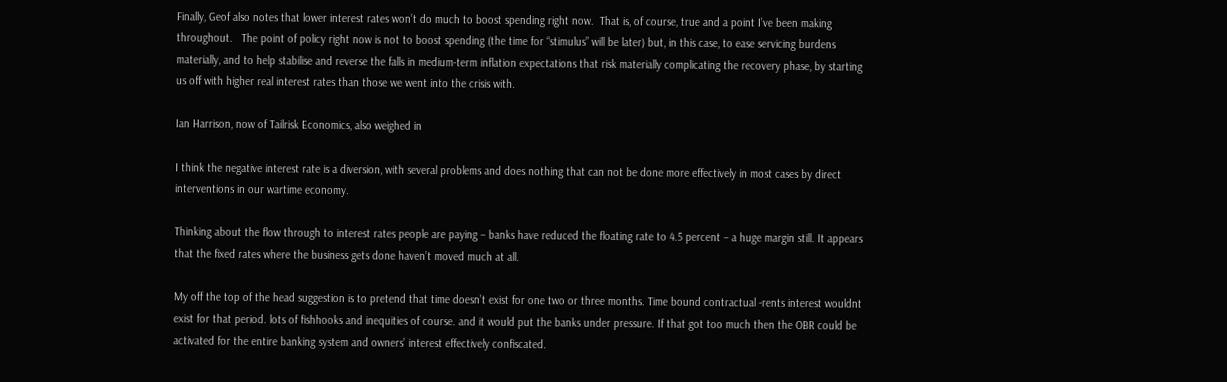Finally, Geof also notes that lower interest rates won’t do much to boost spending right now.  That is, of course, true and a point I’ve been making throughout.   The point of policy right now is not to boost spending (the time for “stimulus” will be later) but, in this case, to ease servicing burdens materially, and to help stabilise and reverse the falls in medium-term inflation expectations that risk materially complicating the recovery phase, by starting us off with higher real interest rates than those we went into the crisis with.

Ian Harrison, now of Tailrisk Economics, also weighed in

I think the negative interest rate is a diversion, with several problems and does nothing that can not be done more effectively in most cases by direct interventions in our wartime economy.

Thinking about the flow through to interest rates people are paying – banks have reduced the floating rate to 4.5 percent – a huge margin still. It appears that the fixed rates where the business gets done haven’t moved much at all.

My off the top of the head suggestion is to pretend that time doesn’t exist for one two or three months. Time bound contractual -rents interest wouldnt exist for that period. lots of fishhooks and inequities of course. and it would put the banks under pressure. If that got too much then the OBR could be activated for the entire banking system and owners’ interest effectively confiscated.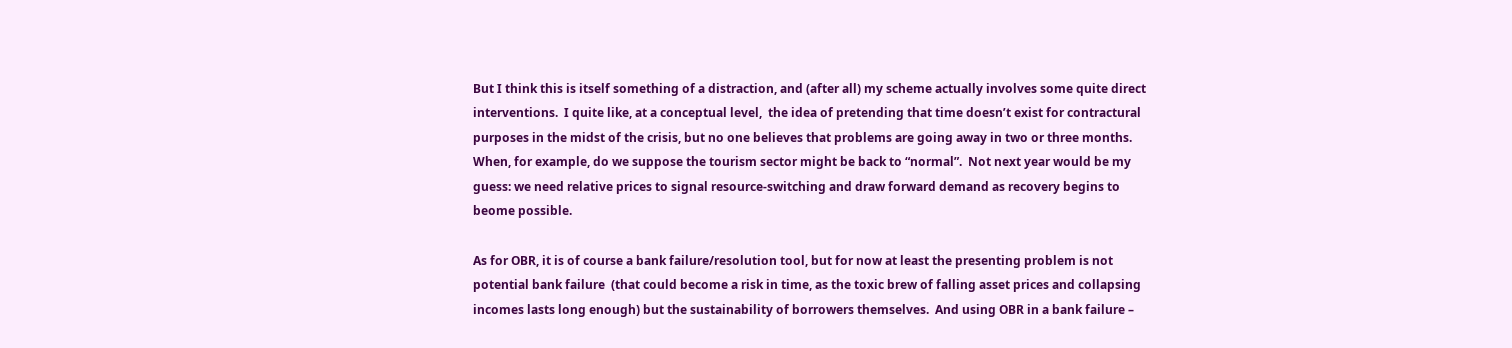But I think this is itself something of a distraction, and (after all) my scheme actually involves some quite direct interventions.  I quite like, at a conceptual level,  the idea of pretending that time doesn’t exist for contractural purposes in the midst of the crisis, but no one believes that problems are going away in two or three months.  When, for example, do we suppose the tourism sector might be back to “normal”.  Not next year would be my guess: we need relative prices to signal resource-switching and draw forward demand as recovery begins to beome possible.

As for OBR, it is of course a bank failure/resolution tool, but for now at least the presenting problem is not potential bank failure  (that could become a risk in time, as the toxic brew of falling asset prices and collapsing incomes lasts long enough) but the sustainability of borrowers themselves.  And using OBR in a bank failure –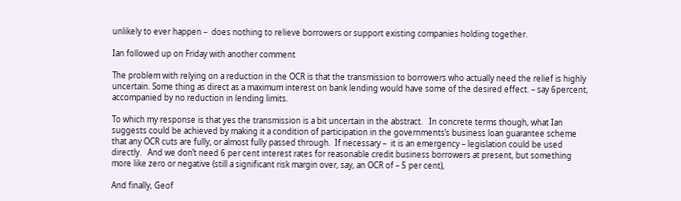unlikely to ever happen –  does nothing to relieve borrowers or support existing companies holding together.

Ian followed up on Friday with another comment

The problem with relying on a reduction in the OCR is that the transmission to borrowers who actually need the relief is highly uncertain. Some thing as direct as a maximum interest on bank lending would have some of the desired effect. – say 6percent, accompanied by no reduction in lending limits.

To which my response is that yes the transmission is a bit uncertain in the abstract.   In concrete terms though, what Ian suggests could be achieved by making it a condition of participation in the governments’s business loan guarantee scheme that any OCR cuts are fully, or almost fully passed through.  If necessary –  it is an emergency – legislation could be used directly.   And we don’t need 6 per cent interest rates for reasonable credit business borrowers at present, but something more like zero or negative (still a significant risk margin over, say, an OCR of – 5 per cent),

And finally, Geof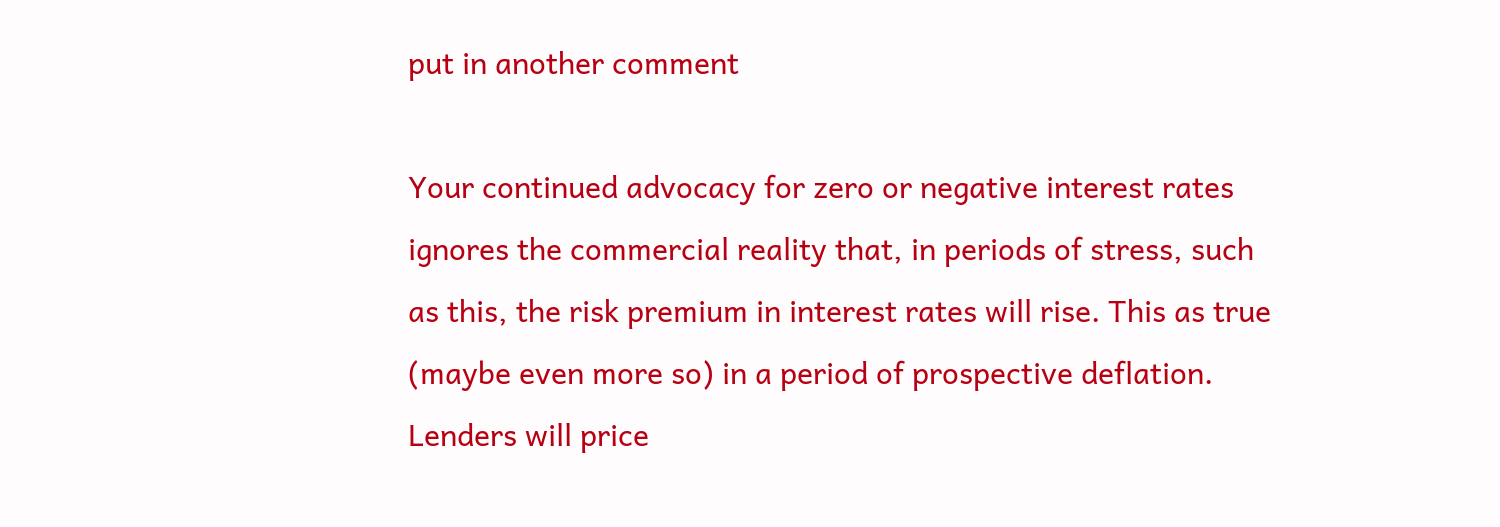put in another comment

Your continued advocacy for zero or negative interest rates ignores the commercial reality that, in periods of stress, such as this, the risk premium in interest rates will rise. This as true (maybe even more so) in a period of prospective deflation. Lenders will price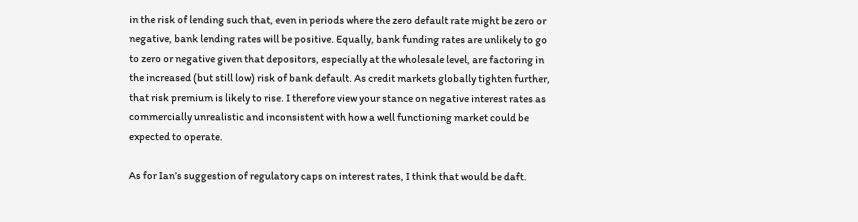in the risk of lending such that, even in periods where the zero default rate might be zero or negative, bank lending rates will be positive. Equally, bank funding rates are unlikely to go to zero or negative given that depositors, especially at the wholesale level, are factoring in the increased (but still low) risk of bank default. As credit markets globally tighten further, that risk premium is likely to rise. I therefore view your stance on negative interest rates as commercially unrealistic and inconsistent with how a well functioning market could be expected to operate.

As for Ian’s suggestion of regulatory caps on interest rates, I think that would be daft.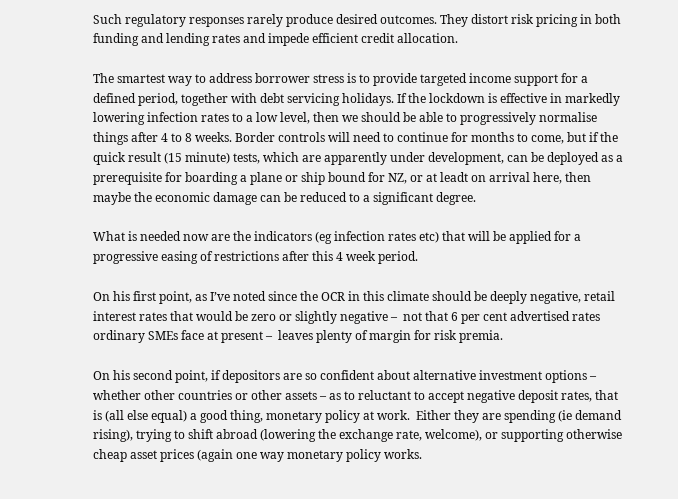Such regulatory responses rarely produce desired outcomes. They distort risk pricing in both funding and lending rates and impede efficient credit allocation.

The smartest way to address borrower stress is to provide targeted income support for a defined period, together with debt servicing holidays. If the lockdown is effective in markedly lowering infection rates to a low level, then we should be able to progressively normalise things after 4 to 8 weeks. Border controls will need to continue for months to come, but if the quick result (15 minute) tests, which are apparently under development, can be deployed as a prerequisite for boarding a plane or ship bound for NZ, or at leadt on arrival here, then maybe the economic damage can be reduced to a significant degree.

What is needed now are the indicators (eg infection rates etc) that will be applied for a progressive easing of restrictions after this 4 week period.

On his first point, as I’ve noted since the OCR in this climate should be deeply negative, retail interest rates that would be zero or slightly negative –  not that 6 per cent advertised rates ordinary SMEs face at present –  leaves plenty of margin for risk premia.

On his second point, if depositors are so confident about alternative investment options –  whether other countries or other assets – as to reluctant to accept negative deposit rates, that is (all else equal) a good thing, monetary policy at work.  Either they are spending (ie demand rising), trying to shift abroad (lowering the exchange rate, welcome), or supporting otherwise cheap asset prices (again one way monetary policy works.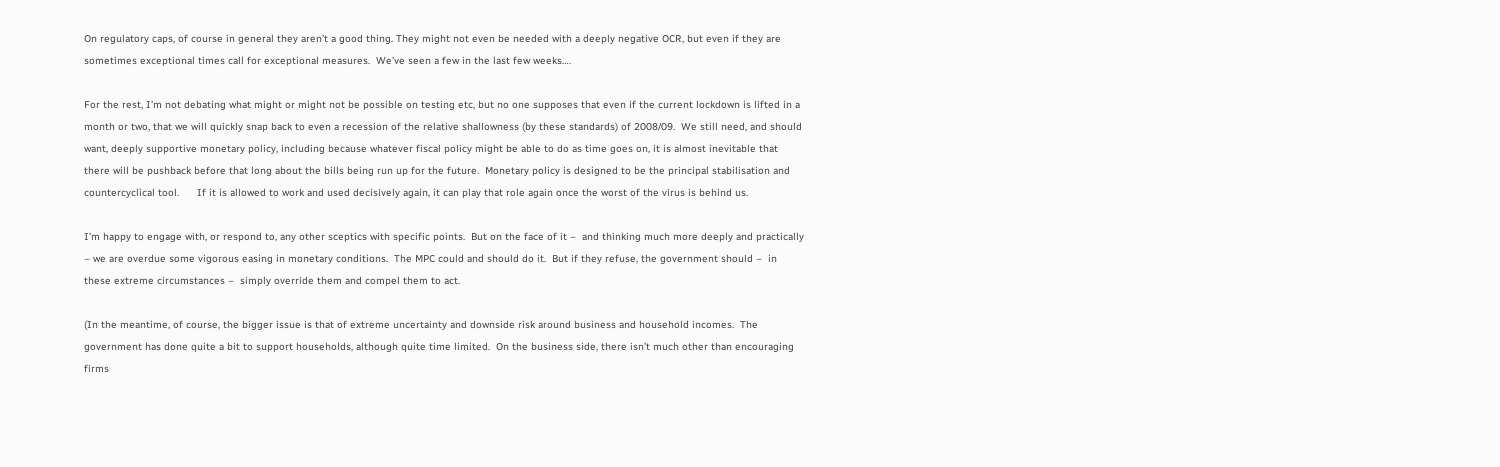On regulatory caps, of course in general they aren’t a good thing. They might not even be needed with a deeply negative OCR, but even if they are sometimes exceptional times call for exceptional measures.  We’ve seen a few in the last few weeks….

For the rest, I’m not debating what might or might not be possible on testing etc, but no one supposes that even if the current lockdown is lifted in a month or two, that we will quickly snap back to even a recession of the relative shallowness (by these standards) of 2008/09.  We still need, and should want, deeply supportive monetary policy, including because whatever fiscal policy might be able to do as time goes on, it is almost inevitable that there will be pushback before that long about the bills being run up for the future.  Monetary policy is designed to be the principal stabilisation and countercyclical tool.      If it is allowed to work and used decisively again, it can play that role again once the worst of the virus is behind us.

I’m happy to engage with, or respond to, any other sceptics with specific points.  But on the face of it –  and thinking much more deeply and practically – we are overdue some vigorous easing in monetary conditions.  The MPC could and should do it.  But if they refuse, the government should –  in these extreme circumstances –  simply override them and compel them to act.

(In the meantime, of course, the bigger issue is that of extreme uncertainty and downside risk around business and household incomes.  The government has done quite a bit to support households, although quite time limited.  On the business side, there isn’t much other than encouraging firms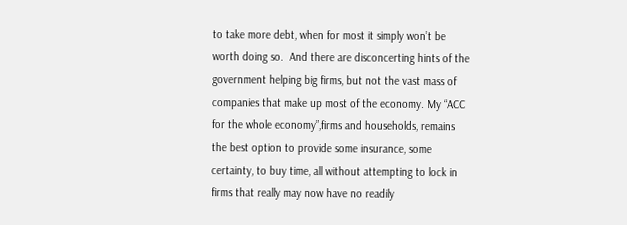to take more debt, when for most it simply won’t be worth doing so.  And there are disconcerting hints of the government helping big firms, but not the vast mass of companies that make up most of the economy. My “ACC for the whole economy”,firms and households, remains the best option to provide some insurance, some certainty, to buy time, all without attempting to lock in firms that really may now have no readily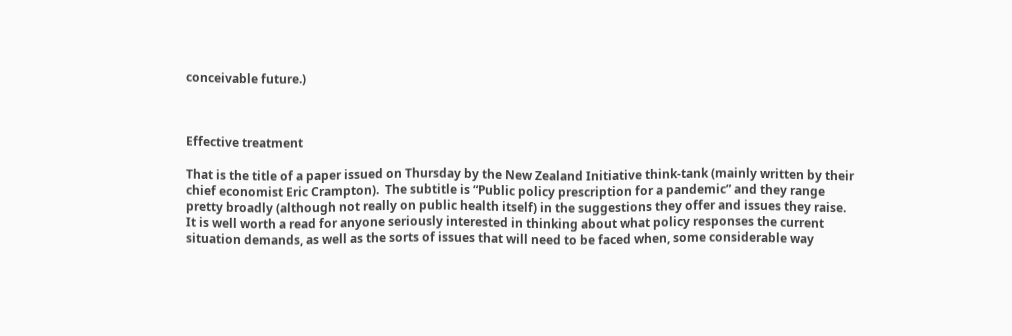conceivable future.)



Effective treatment

That is the title of a paper issued on Thursday by the New Zealand Initiative think-tank (mainly written by their chief economist Eric Crampton).  The subtitle is “Public policy prescription for a pandemic” and they range pretty broadly (although not really on public health itself) in the suggestions they offer and issues they raise.  It is well worth a read for anyone seriously interested in thinking about what policy responses the current situation demands, as well as the sorts of issues that will need to be faced when, some considerable way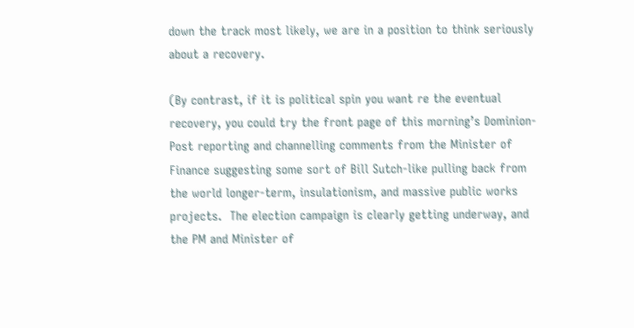down the track most likely, we are in a position to think seriously about a recovery.

(By contrast, if it is political spin you want re the eventual recovery, you could try the front page of this morning’s Dominion-Post reporting and channelling comments from the Minister of Finance suggesting some sort of Bill Sutch-like pulling back from the world longer-term, insulationism, and massive public works projects.  The election campaign is clearly getting underway, and the PM and Minister of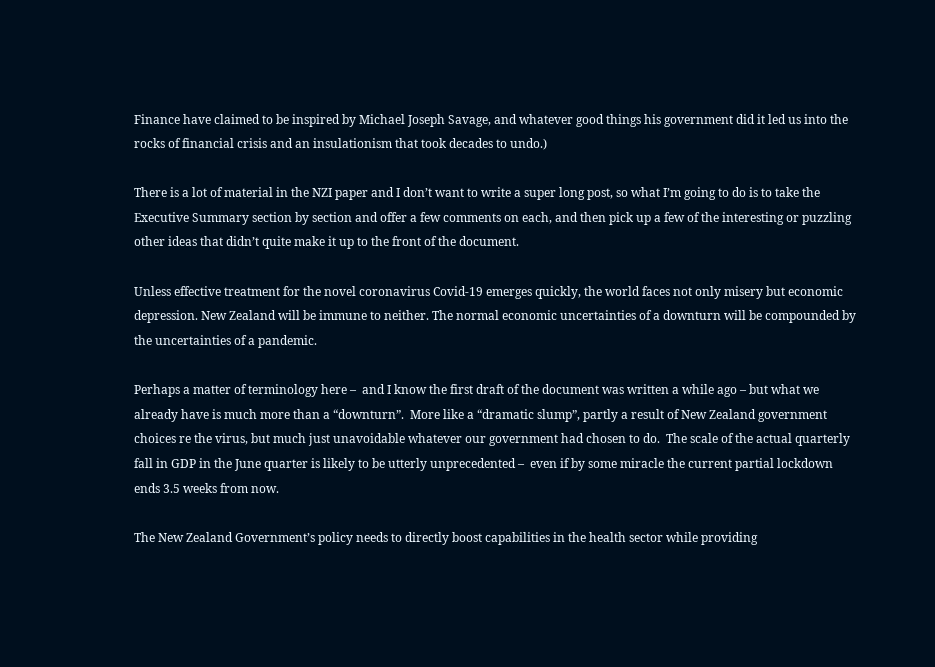Finance have claimed to be inspired by Michael Joseph Savage, and whatever good things his government did it led us into the rocks of financial crisis and an insulationism that took decades to undo.)

There is a lot of material in the NZI paper and I don’t want to write a super long post, so what I’m going to do is to take the Executive Summary section by section and offer a few comments on each, and then pick up a few of the interesting or puzzling other ideas that didn’t quite make it up to the front of the document.

Unless effective treatment for the novel coronavirus Covid-19 emerges quickly, the world faces not only misery but economic depression. New Zealand will be immune to neither. The normal economic uncertainties of a downturn will be compounded by the uncertainties of a pandemic.

Perhaps a matter of terminology here –  and I know the first draft of the document was written a while ago – but what we already have is much more than a “downturn”.  More like a “dramatic slump”, partly a result of New Zealand government choices re the virus, but much just unavoidable whatever our government had chosen to do.  The scale of the actual quarterly fall in GDP in the June quarter is likely to be utterly unprecedented –  even if by some miracle the current partial lockdown ends 3.5 weeks from now.

The New Zealand Government’s policy needs to directly boost capabilities in the health sector while providing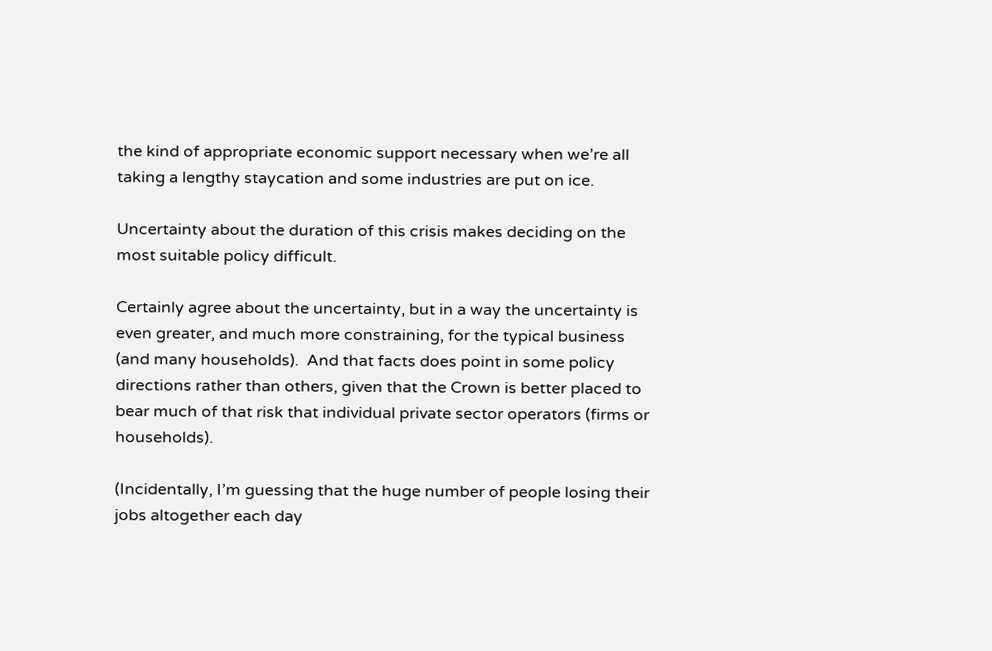the kind of appropriate economic support necessary when we’re all taking a lengthy staycation and some industries are put on ice.

Uncertainty about the duration of this crisis makes deciding on the most suitable policy difficult.

Certainly agree about the uncertainty, but in a way the uncertainty is even greater, and much more constraining, for the typical business (and many households).  And that facts does point in some policy directions rather than others, given that the Crown is better placed to bear much of that risk that individual private sector operators (firms or households).

(Incidentally, I’m guessing that the huge number of people losing their jobs altogether each day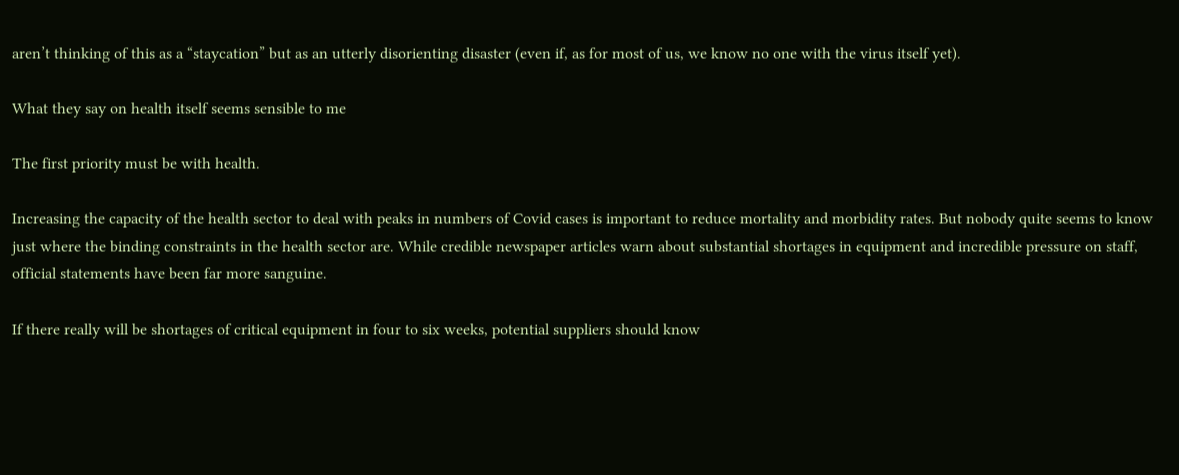aren’t thinking of this as a “staycation” but as an utterly disorienting disaster (even if, as for most of us, we know no one with the virus itself yet).

What they say on health itself seems sensible to me

The first priority must be with health.

Increasing the capacity of the health sector to deal with peaks in numbers of Covid cases is important to reduce mortality and morbidity rates. But nobody quite seems to know just where the binding constraints in the health sector are. While credible newspaper articles warn about substantial shortages in equipment and incredible pressure on staff, official statements have been far more sanguine.

If there really will be shortages of critical equipment in four to six weeks, potential suppliers should know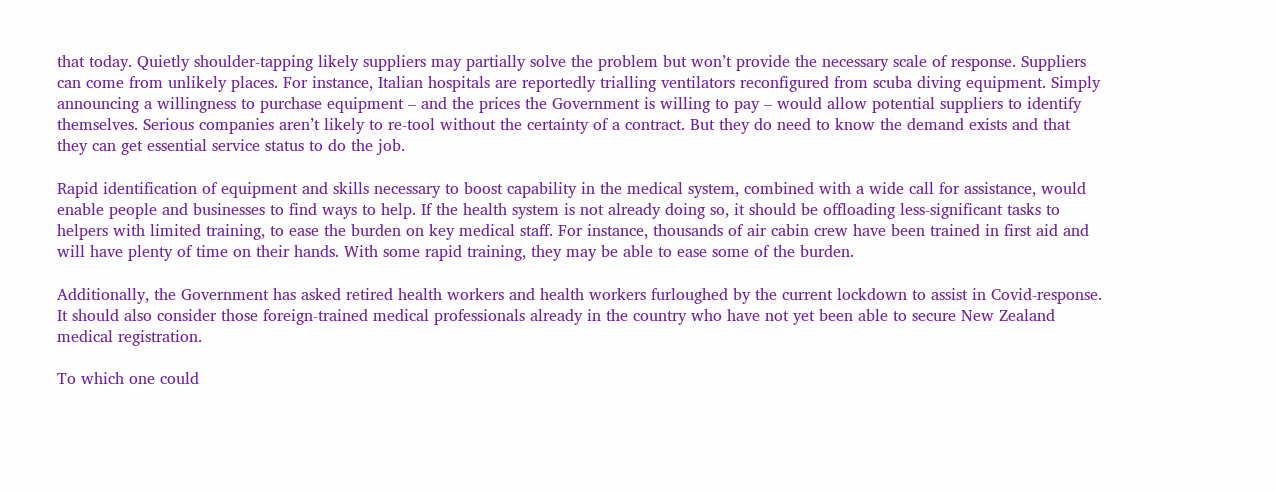that today. Quietly shoulder-tapping likely suppliers may partially solve the problem but won’t provide the necessary scale of response. Suppliers can come from unlikely places. For instance, Italian hospitals are reportedly trialling ventilators reconfigured from scuba diving equipment. Simply announcing a willingness to purchase equipment – and the prices the Government is willing to pay – would allow potential suppliers to identify themselves. Serious companies aren’t likely to re-tool without the certainty of a contract. But they do need to know the demand exists and that they can get essential service status to do the job.

Rapid identification of equipment and skills necessary to boost capability in the medical system, combined with a wide call for assistance, would enable people and businesses to find ways to help. If the health system is not already doing so, it should be offloading less-significant tasks to helpers with limited training, to ease the burden on key medical staff. For instance, thousands of air cabin crew have been trained in first aid and will have plenty of time on their hands. With some rapid training, they may be able to ease some of the burden.

Additionally, the Government has asked retired health workers and health workers furloughed by the current lockdown to assist in Covid-response. It should also consider those foreign-trained medical professionals already in the country who have not yet been able to secure New Zealand medical registration.

To which one could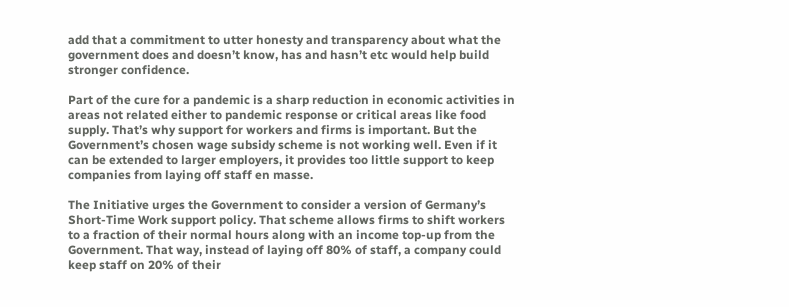add that a commitment to utter honesty and transparency about what the government does and doesn’t know, has and hasn’t etc would help build stronger confidence.

Part of the cure for a pandemic is a sharp reduction in economic activities in areas not related either to pandemic response or critical areas like food supply. That’s why support for workers and firms is important. But the Government’s chosen wage subsidy scheme is not working well. Even if it can be extended to larger employers, it provides too little support to keep companies from laying off staff en masse.

The Initiative urges the Government to consider a version of Germany’s Short-Time Work support policy. That scheme allows firms to shift workers to a fraction of their normal hours along with an income top-up from the Government. That way, instead of laying off 80% of staff, a company could keep staff on 20% of their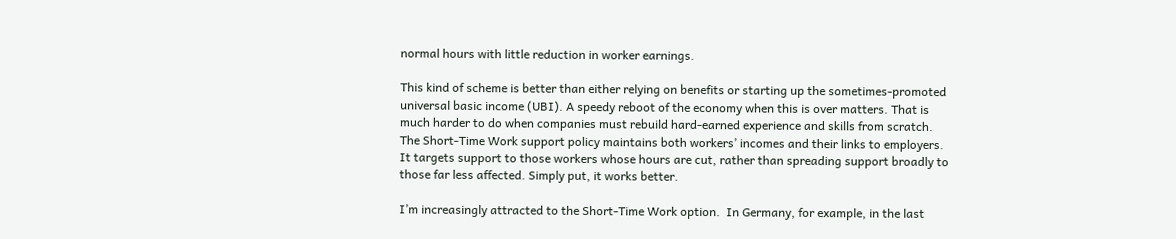normal hours with little reduction in worker earnings.

This kind of scheme is better than either relying on benefits or starting up the sometimes-promoted universal basic income (UBI). A speedy reboot of the economy when this is over matters. That is much harder to do when companies must rebuild hard-earned experience and skills from scratch. The Short-Time Work support policy maintains both workers’ incomes and their links to employers. It targets support to those workers whose hours are cut, rather than spreading support broadly to those far less affected. Simply put, it works better.

I’m increasingly attracted to the Short-Time Work option.  In Germany, for example, in the last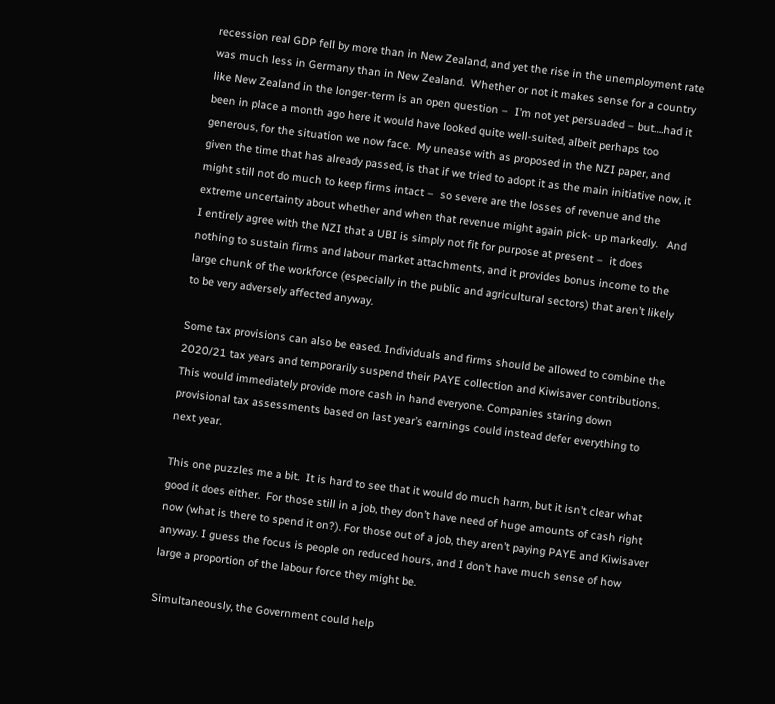recession real GDP fell by more than in New Zealand, and yet the rise in the unemployment rate was much less in Germany than in New Zealand.  Whether or not it makes sense for a country like New Zealand in the longer-term is an open question –  I’m not yet persuaded – but….had it been in place a month ago here it would have looked quite well-suited, albeit perhaps too generous, for the situation we now face.  My unease with as proposed in the NZI paper, and given the time that has already passed, is that if we tried to adopt it as the main initiative now, it might still not do much to keep firms intact –  so severe are the losses of revenue and the extreme uncertainty about whether and when that revenue might again pick- up markedly.   And I entirely agree with the NZI that a UBI is simply not fit for purpose at present –  it does nothing to sustain firms and labour market attachments, and it provides bonus income to the large chunk of the workforce (especially in the public and agricultural sectors) that aren’t likely to be very adversely affected anyway.

Some tax provisions can also be eased. Individuals and firms should be allowed to combine the 2020/21 tax years and temporarily suspend their PAYE collection and Kiwisaver contributions. This would immediately provide more cash in hand everyone. Companies staring down provisional tax assessments based on last year’s earnings could instead defer everything to next year.

This one puzzles me a bit.  It is hard to see that it would do much harm, but it isn’t clear what good it does either.  For those still in a job, they don’t have need of huge amounts of cash right now (what is there to spend it on?). For those out of a job, they aren’t paying PAYE and Kiwisaver anyway. I guess the focus is people on reduced hours, and I don’t have much sense of how large a proportion of the labour force they might be.

Simultaneously, the Government could help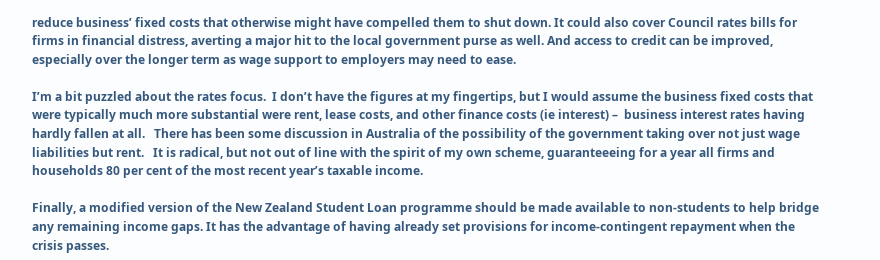reduce business’ fixed costs that otherwise might have compelled them to shut down. It could also cover Council rates bills for firms in financial distress, averting a major hit to the local government purse as well. And access to credit can be improved, especially over the longer term as wage support to employers may need to ease.

I’m a bit puzzled about the rates focus.  I don’t have the figures at my fingertips, but I would assume the business fixed costs that were typically much more substantial were rent, lease costs, and other finance costs (ie interest) –  business interest rates having hardly fallen at all.   There has been some discussion in Australia of the possibility of the government taking over not just wage liabilities but rent.   It is radical, but not out of line with the spirit of my own scheme, guaranteeeing for a year all firms and households 80 per cent of the most recent year’s taxable income.

Finally, a modified version of the New Zealand Student Loan programme should be made available to non-students to help bridge any remaining income gaps. It has the advantage of having already set provisions for income-contingent repayment when the crisis passes.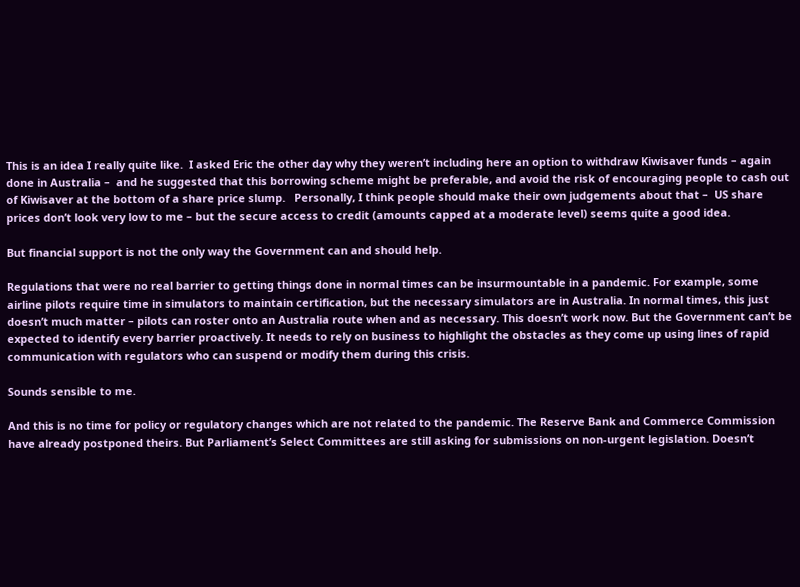This is an idea I really quite like.  I asked Eric the other day why they weren’t including here an option to withdraw Kiwisaver funds – again done in Australia –  and he suggested that this borrowing scheme might be preferable, and avoid the risk of encouraging people to cash out of Kiwisaver at the bottom of a share price slump.   Personally, I think people should make their own judgements about that –  US share prices don’t look very low to me – but the secure access to credit (amounts capped at a moderate level) seems quite a good idea.

But financial support is not the only way the Government can and should help.

Regulations that were no real barrier to getting things done in normal times can be insurmountable in a pandemic. For example, some airline pilots require time in simulators to maintain certification, but the necessary simulators are in Australia. In normal times, this just doesn’t much matter – pilots can roster onto an Australia route when and as necessary. This doesn’t work now. But the Government can’t be expected to identify every barrier proactively. It needs to rely on business to highlight the obstacles as they come up using lines of rapid communication with regulators who can suspend or modify them during this crisis.

Sounds sensible to me.

And this is no time for policy or regulatory changes which are not related to the pandemic. The Reserve Bank and Commerce Commission have already postponed theirs. But Parliament’s Select Committees are still asking for submissions on non-urgent legislation. Doesn’t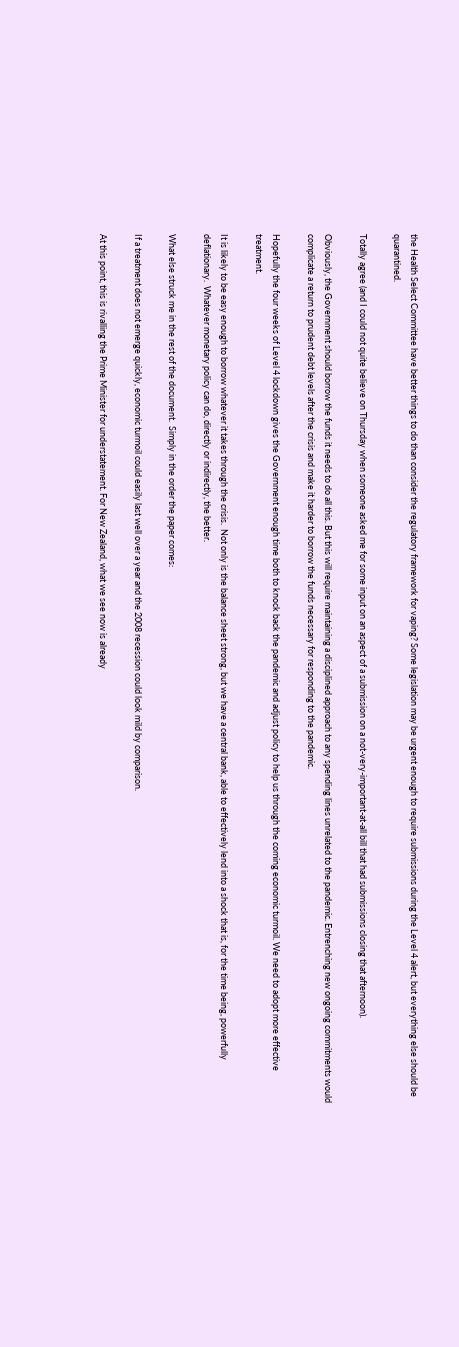the Health Select Committee have better things to do than consider the regulatory framework for vaping? Some legislation may be urgent enough to require submissions during the Level 4 alert, but everything else should be quarantined.

Totally agree (and I could not quite believe on Thursday when someone asked me for some input on an aspect of a submission on a not-very-important-at-all bill that had submissions closing that afternoon).

Obviously, the Government should borrow the funds it needs to do all this. But this will require maintaining a disciplined approach to any spending lines unrelated to the pandemic. Entrenching new ongoing commitments would complicate a return to prudent debt levels after the crisis and make it harder to borrow the funds necessary for responding to the pandemic.

Hopefully the four weeks of Level 4 lockdown gives the Government enough time both to knock back the pandemic and adjust policy to help us through the coming economic turmoil. We need to adopt more effective treatment.

It is likely to be easy enough to borrow whatever it takes through the crisis.  Not only is the balance sheet strong, but we have a central bank, able to effectively lend into a shock that is, for the time being, powerfully deflationary.  Whatever monetary policy can do, directly or indirectly, the better.

What else struck me in the rest of the document.  Simply in the order the paper comes:

If a treatment does not emerge quickly, economic turmoil could easily last well over a year and the 2008 recession could look mild by comparison.

At this point, this is rivalling the Prime Minister for understatement. For New Zealand, what we see now is already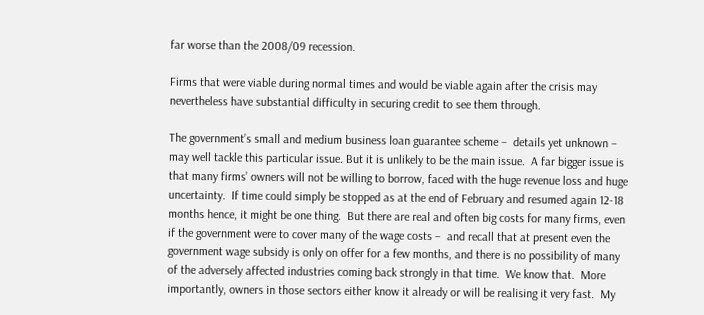far worse than the 2008/09 recession.

Firms that were viable during normal times and would be viable again after the crisis may nevertheless have substantial difficulty in securing credit to see them through.

The government’s small and medium business loan guarantee scheme –  details yet unknown – may well tackle this particular issue. But it is unlikely to be the main issue.  A far bigger issue is that many firms’ owners will not be willing to borrow, faced with the huge revenue loss and huge uncertainty.  If time could simply be stopped as at the end of February and resumed again 12-18 months hence, it might be one thing.  But there are real and often big costs for many firms, even if the government were to cover many of the wage costs –  and recall that at present even the government wage subsidy is only on offer for a few months, and there is no possibility of many of the adversely affected industries coming back strongly in that time.  We know that.  More importantly, owners in those sectors either know it already or will be realising it very fast.  My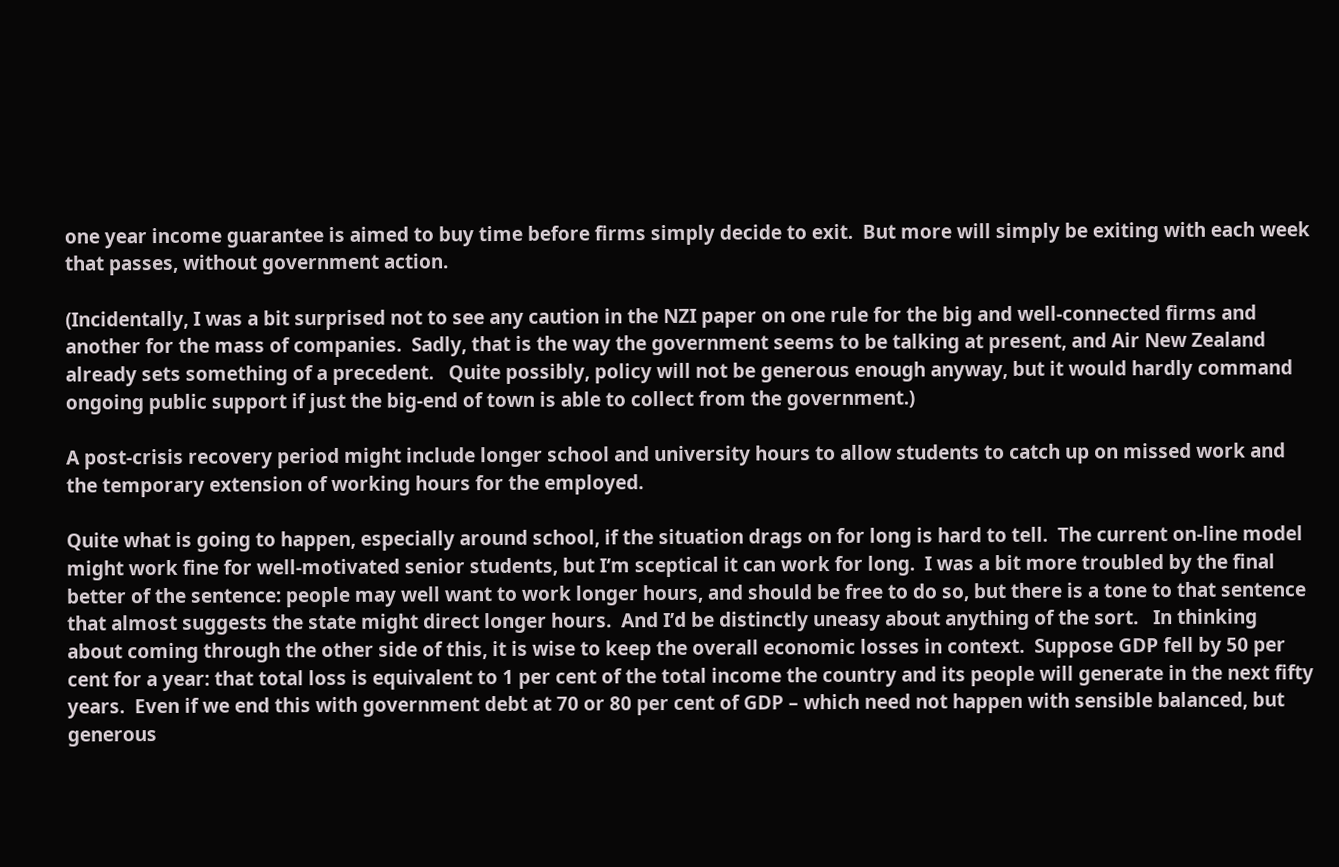one year income guarantee is aimed to buy time before firms simply decide to exit.  But more will simply be exiting with each week that passes, without government action.

(Incidentally, I was a bit surprised not to see any caution in the NZI paper on one rule for the big and well-connected firms and another for the mass of companies.  Sadly, that is the way the government seems to be talking at present, and Air New Zealand already sets something of a precedent.   Quite possibly, policy will not be generous enough anyway, but it would hardly command ongoing public support if just the big-end of town is able to collect from the government.)

A post-crisis recovery period might include longer school and university hours to allow students to catch up on missed work and the temporary extension of working hours for the employed.

Quite what is going to happen, especially around school, if the situation drags on for long is hard to tell.  The current on-line model might work fine for well-motivated senior students, but I’m sceptical it can work for long.  I was a bit more troubled by the final better of the sentence: people may well want to work longer hours, and should be free to do so, but there is a tone to that sentence that almost suggests the state might direct longer hours.  And I’d be distinctly uneasy about anything of the sort.   In thinking about coming through the other side of this, it is wise to keep the overall economic losses in context.  Suppose GDP fell by 50 per cent for a year: that total loss is equivalent to 1 per cent of the total income the country and its people will generate in the next fifty years.  Even if we end this with government debt at 70 or 80 per cent of GDP – which need not happen with sensible balanced, but generous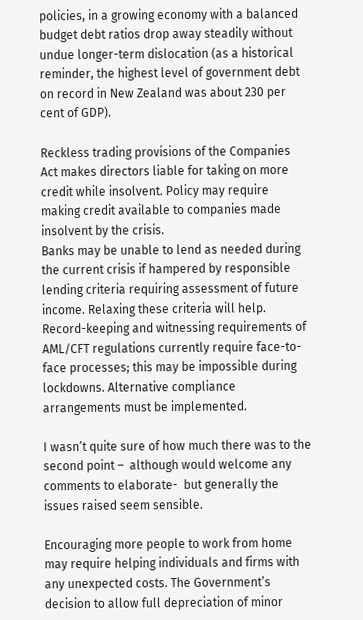policies, in a growing economy with a balanced budget debt ratios drop away steadily without undue longer-term dislocation (as a historical reminder, the highest level of government debt on record in New Zealand was about 230 per cent of GDP).

Reckless trading provisions of the Companies Act makes directors liable for taking on more credit while insolvent. Policy may require making credit available to companies made insolvent by the crisis.
Banks may be unable to lend as needed during the current crisis if hampered by responsible lending criteria requiring assessment of future income. Relaxing these criteria will help.
Record-keeping and witnessing requirements of AML/CFT regulations currently require face-to-face processes; this may be impossible during lockdowns. Alternative compliance arrangements must be implemented.

I wasn’t quite sure of how much there was to the second point –  although would welcome any comments to elaborate-  but generally the issues raised seem sensible.

Encouraging more people to work from home may require helping individuals and firms with any unexpected costs. The Government’s decision to allow full depreciation of minor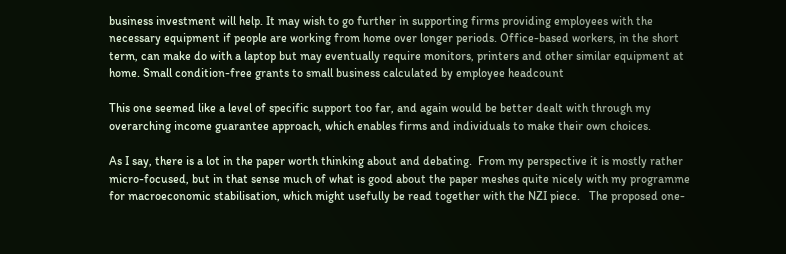business investment will help. It may wish to go further in supporting firms providing employees with the necessary equipment if people are working from home over longer periods. Office-based workers, in the short term, can make do with a laptop but may eventually require monitors, printers and other similar equipment at home. Small condition-free grants to small business calculated by employee headcount

This one seemed like a level of specific support too far, and again would be better dealt with through my overarching income guarantee approach, which enables firms and individuals to make their own choices.

As I say, there is a lot in the paper worth thinking about and debating.  From my perspective it is mostly rather micro-focused, but in that sense much of what is good about the paper meshes quite nicely with my programme for macroeconomic stabilisation, which might usefully be read together with the NZI piece.   The proposed one-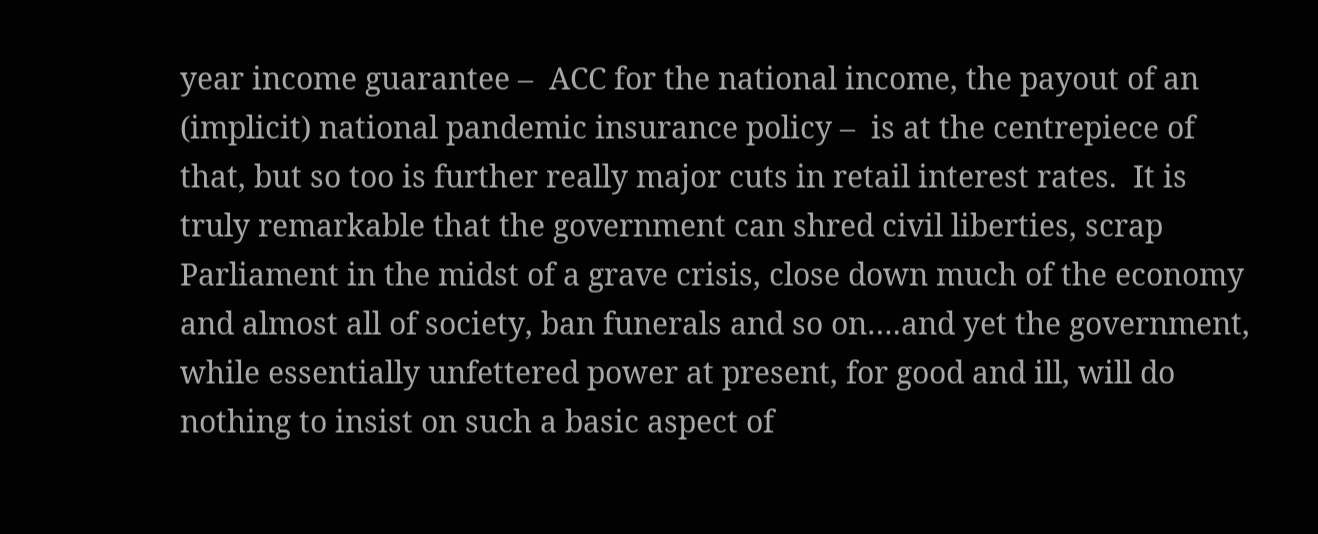year income guarantee –  ACC for the national income, the payout of an (implicit) national pandemic insurance policy –  is at the centrepiece of that, but so too is further really major cuts in retail interest rates.  It is truly remarkable that the government can shred civil liberties, scrap Parliament in the midst of a grave crisis, close down much of the economy and almost all of society, ban funerals and so on….and yet the government, while essentially unfettered power at present, for good and ill, will do nothing to insist on such a basic aspect of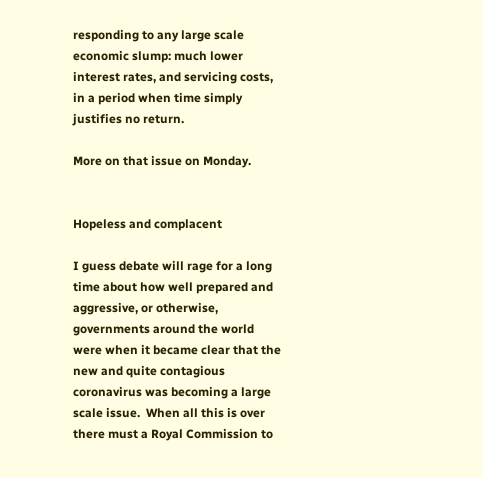responding to any large scale economic slump: much lower interest rates, and servicing costs, in a period when time simply justifies no return.

More on that issue on Monday.


Hopeless and complacent

I guess debate will rage for a long time about how well prepared and aggressive, or otherwise, governments around the world were when it became clear that the new and quite contagious coronavirus was becoming a large scale issue.  When all this is over there must a Royal Commission to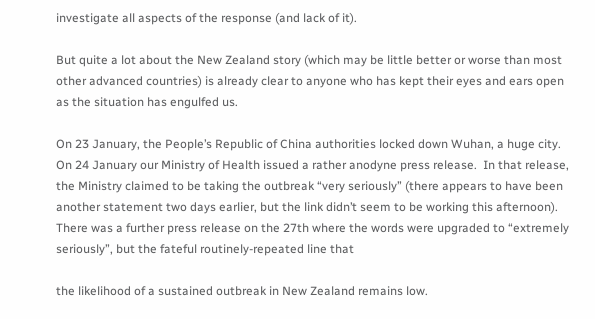investigate all aspects of the response (and lack of it).

But quite a lot about the New Zealand story (which may be little better or worse than most other advanced countries) is already clear to anyone who has kept their eyes and ears open as the situation has engulfed us.

On 23 January, the People’s Republic of China authorities locked down Wuhan, a huge city.  On 24 January our Ministry of Health issued a rather anodyne press release.  In that release, the Ministry claimed to be taking the outbreak “very seriously” (there appears to have been another statement two days earlier, but the link didn’t seem to be working this afternoon).   There was a further press release on the 27th where the words were upgraded to “extremely seriously”, but the fateful routinely-repeated line that

the likelihood of a sustained outbreak in New Zealand remains low.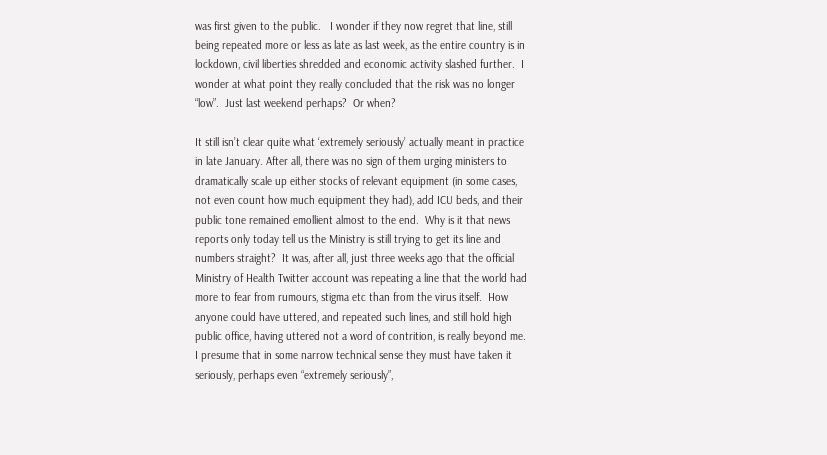was first given to the public.   I wonder if they now regret that line, still being repeated more or less as late as last week, as the entire country is in lockdown, civil liberties shredded and economic activity slashed further.  I wonder at what point they really concluded that the risk was no longer “low”.  Just last weekend perhaps?  Or when?

It still isn’t clear quite what ‘extremely seriously’ actually meant in practice in late January. After all, there was no sign of them urging ministers to dramatically scale up either stocks of relevant equipment (in some cases, not even count how much equipment they had), add ICU beds, and their public tone remained emollient almost to the end.  Why is it that news reports only today tell us the Ministry is still trying to get its line and numbers straight?  It was, after all, just three weeks ago that the official Ministry of Health Twitter account was repeating a line that the world had more to fear from rumours, stigma etc than from the virus itself.  How anyone could have uttered, and repeated such lines, and still hold high public office, having uttered not a word of contrition, is really beyond me.  I presume that in some narrow technical sense they must have taken it seriously, perhaps even “extremely seriously”,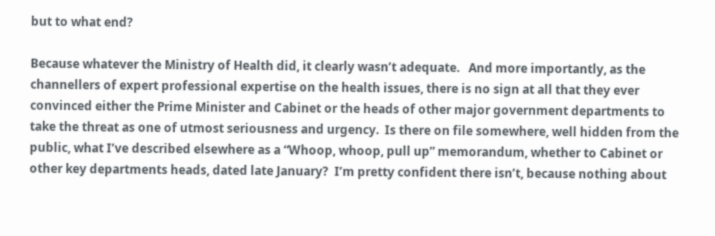but to what end?

Because whatever the Ministry of Health did, it clearly wasn’t adequate.   And more importantly, as the channellers of expert professional expertise on the health issues, there is no sign at all that they ever convinced either the Prime Minister and Cabinet or the heads of other major government departments to take the threat as one of utmost seriousness and urgency.  Is there on file somewhere, well hidden from the public, what I’ve described elsewhere as a “Whoop, whoop, pull up” memorandum, whether to Cabinet or other key departments heads, dated late January?  I’m pretty confident there isn’t, because nothing about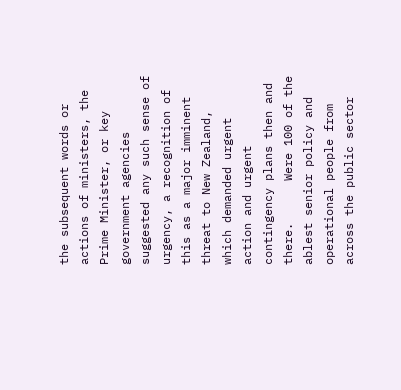the subsequent words or actions of ministers, the Prime Minister, or key government agencies suggested any such sense of urgency, a recognition of this as a major imminent threat to New Zealand, which demanded urgent action and urgent contingency plans then and there.      Were 100 of the ablest senior policy and operational people from across the public sector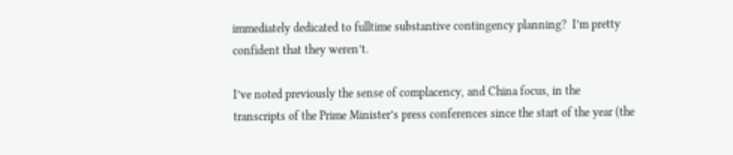immediately dedicated to fulltime substantive contingency planning?  I’m pretty confident that they weren’t.

I’ve noted previously the sense of complacency, and China focus, in the transcripts of the Prime Minister’s press conferences since the start of the year (the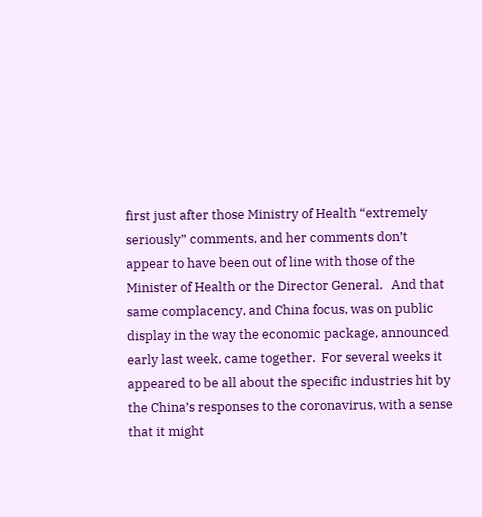first just after those Ministry of Health “extremely seriously” comments, and her comments don’t appear to have been out of line with those of the Minister of Health or the Director General.   And that same complacency, and China focus, was on public display in the way the economic package, announced early last week, came together.  For several weeks it appeared to be all about the specific industries hit by the China’s responses to the coronavirus, with a sense that it might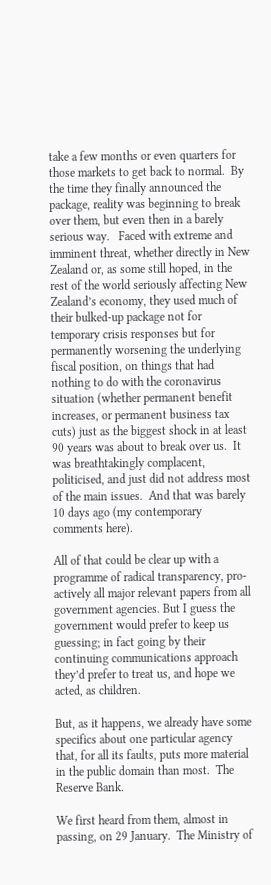take a few months or even quarters for those markets to get back to normal.  By the time they finally announced the package, reality was beginning to break over them, but even then in a barely serious way.   Faced with extreme and imminent threat, whether directly in New Zealand or, as some still hoped, in the rest of the world seriously affecting New Zealand’s economy, they used much of their bulked-up package not for temporary crisis responses but for permanently worsening the underlying fiscal position, on things that had nothing to do with the coronavirus situation (whether permanent benefit increases, or permanent business tax cuts) just as the biggest shock in at least 90 years was about to break over us.  It was breathtakingly complacent, politicised, and just did not address most of the main issues.  And that was barely 10 days ago (my contemporary comments here).

All of that could be clear up with a programme of radical transparency, pro-actively all major relevant papers from all government agencies. But I guess the government would prefer to keep us guessing; in fact going by their continuing communications approach they’d prefer to treat us, and hope we acted, as children.

But, as it happens, we already have some specifics about one particular agency that, for all its faults, puts more material in the public domain than most.  The Reserve Bank.

We first heard from them, almost in passing, on 29 January.  The Ministry of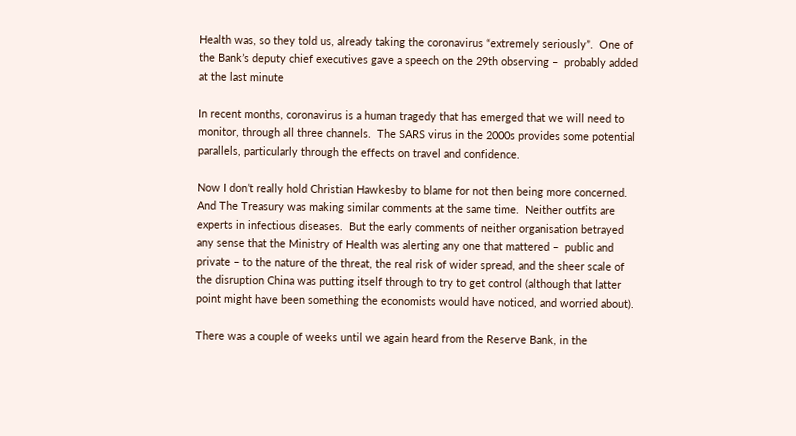Health was, so they told us, already taking the coronavirus “extremely seriously”.  One of the Bank’s deputy chief executives gave a speech on the 29th observing –  probably added at the last minute

In recent months, coronavirus is a human tragedy that has emerged that we will need to monitor, through all three channels.  The SARS virus in the 2000s provides some potential parallels, particularly through the effects on travel and confidence.

Now I don’t really hold Christian Hawkesby to blame for not then being more concerned.  And The Treasury was making similar comments at the same time.  Neither outfits are experts in infectious diseases.  But the early comments of neither organisation betrayed any sense that the Ministry of Health was alerting any one that mattered –  public and private – to the nature of the threat, the real risk of wider spread, and the sheer scale of the disruption China was putting itself through to try to get control (although that latter point might have been something the economists would have noticed, and worried about).

There was a couple of weeks until we again heard from the Reserve Bank, in the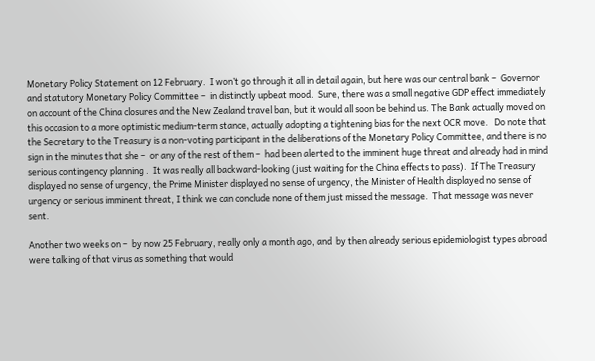Monetary Policy Statement on 12 February.  I won’t go through it all in detail again, but here was our central bank –  Governor and statutory Monetary Policy Committee –  in distinctly upbeat mood.  Sure, there was a small negative GDP effect immediately on account of the China closures and the New Zealand travel ban, but it would all soon be behind us. The Bank actually moved on this occasion to a more optimistic medium-term stance, actually adopting a tightening bias for the next OCR move.   Do note that the Secretary to the Treasury is a non-voting participant in the deliberations of the Monetary Policy Committee, and there is no sign in the minutes that she –  or any of the rest of them –  had been alerted to the imminent huge threat and already had in mind serious contingency planning .  It was really all backward-looking (just waiting for the China effects to pass).  If The Treasury displayed no sense of urgency, the Prime Minister displayed no sense of urgency, the Minister of Health displayed no sense of urgency or serious imminent threat, I think we can conclude none of them just missed the message.  That message was never sent.

Another two weeks on –  by now 25 February, really only a month ago, and  by then already serious epidemiologist types abroad were talking of that virus as something that would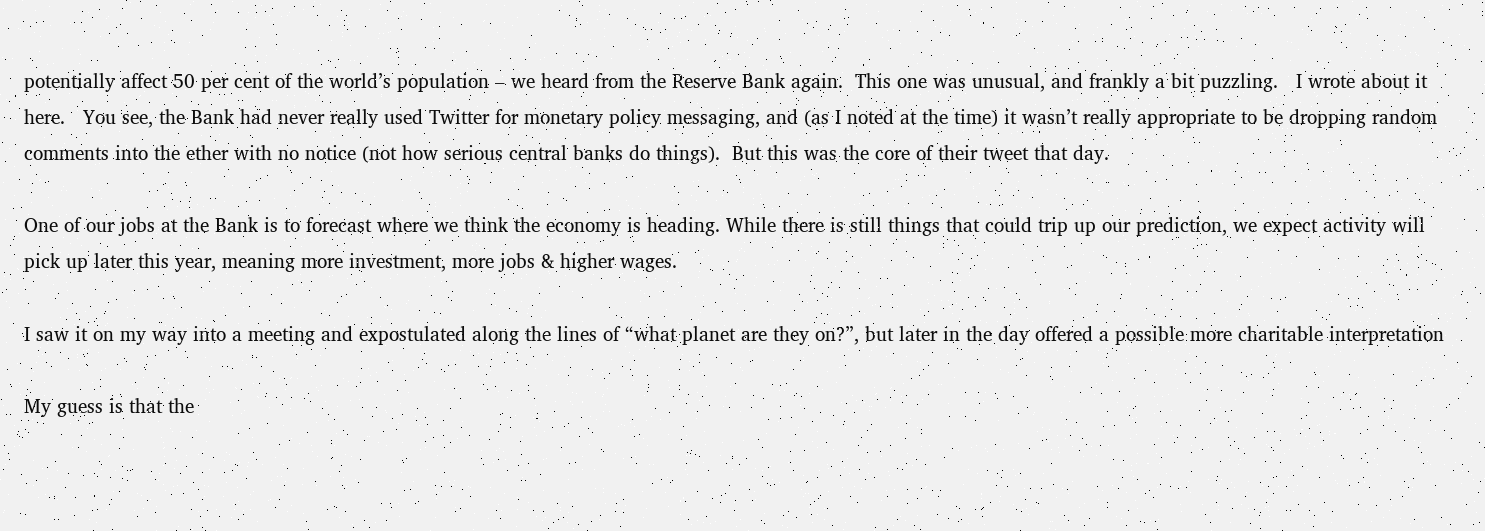potentially affect 50 per cent of the world’s population – we heard from the Reserve Bank again.  This one was unusual, and frankly a bit puzzling.   I wrote about it here.   You see, the Bank had never really used Twitter for monetary policy messaging, and (as I noted at the time) it wasn’t really appropriate to be dropping random comments into the ether with no notice (not how serious central banks do things).  But this was the core of their tweet that day.

One of our jobs at the Bank is to forecast where we think the economy is heading. While there is still things that could trip up our prediction, we expect activity will pick up later this year, meaning more investment, more jobs & higher wages.

I saw it on my way into a meeting and expostulated along the lines of “what planet are they on?”, but later in the day offered a possible more charitable interpretation

My guess is that the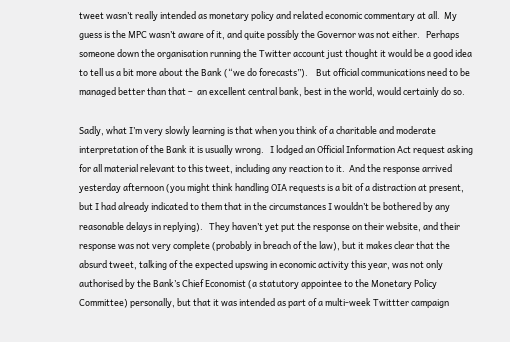tweet wasn’t really intended as monetary policy and related economic commentary at all.  My guess is the MPC wasn’t aware of it, and quite possibly the Governor was not either.   Perhaps someone down the organisation running the Twitter account just thought it would be a good idea to tell us a bit more about the Bank (“we do forecasts”).    But official communications need to be managed better than that –  an excellent central bank, best in the world, would certainly do so.

Sadly, what I’m very slowly learning is that when you think of a charitable and moderate interpretation of the Bank it is usually wrong.   I lodged an Official Information Act request asking for all material relevant to this tweet, including any reaction to it.  And the response arrived yesterday afternoon (you might think handling OIA requests is a bit of a distraction at present, but I had already indicated to them that in the circumstances I wouldn’t be bothered by any reasonable delays in replying).   They haven’t yet put the response on their website, and their response was not very complete (probably in breach of the law), but it makes clear that the absurd tweet, talking of the expected upswing in economic activity this year, was not only authorised by the Bank’s Chief Economist (a statutory appointee to the Monetary Policy Committee) personally, but that it was intended as part of a multi-week Twittter campaign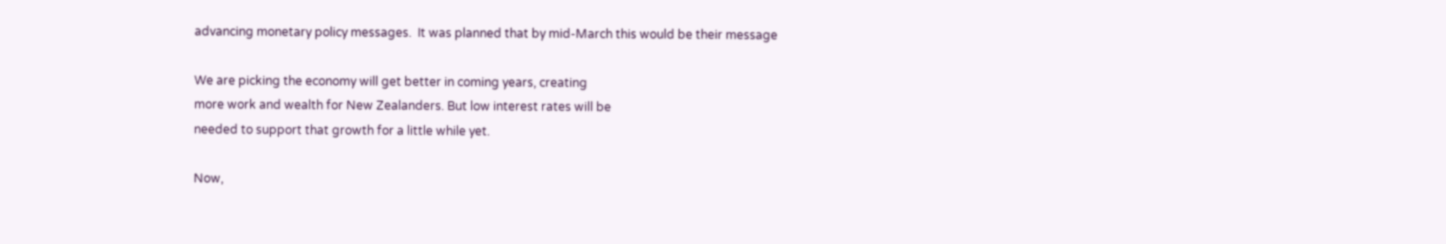advancing monetary policy messages.  It was planned that by mid-March this would be their message

We are picking the economy will get better in coming years, creating
more work and wealth for New Zealanders. But low interest rates will be
needed to support that growth for a little while yet.

Now,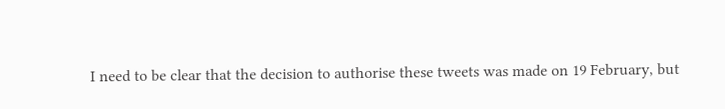I need to be clear that the decision to authorise these tweets was made on 19 February, but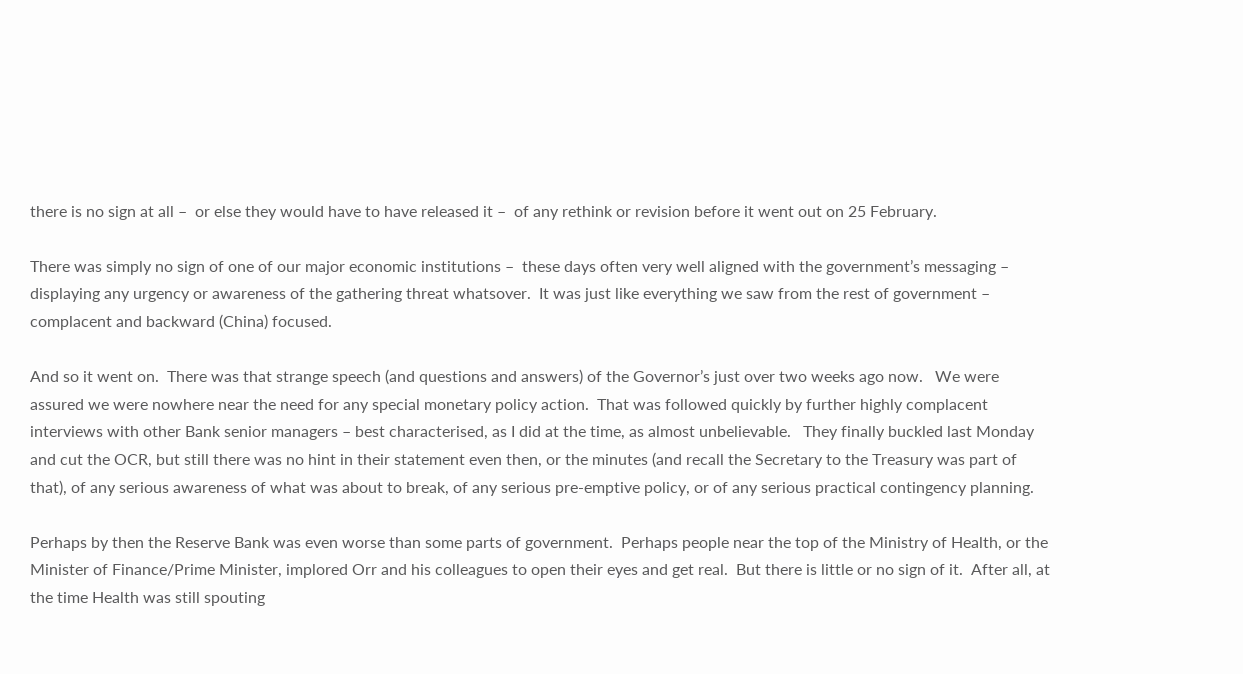there is no sign at all –  or else they would have to have released it –  of any rethink or revision before it went out on 25 February.

There was simply no sign of one of our major economic institutions –  these days often very well aligned with the government’s messaging –  displaying any urgency or awareness of the gathering threat whatsover.  It was just like everything we saw from the rest of government –  complacent and backward (China) focused.

And so it went on.  There was that strange speech (and questions and answers) of the Governor’s just over two weeks ago now.   We were assured we were nowhere near the need for any special monetary policy action.  That was followed quickly by further highly complacent interviews with other Bank senior managers – best characterised, as I did at the time, as almost unbelievable.   They finally buckled last Monday and cut the OCR, but still there was no hint in their statement even then, or the minutes (and recall the Secretary to the Treasury was part of that), of any serious awareness of what was about to break, of any serious pre-emptive policy, or of any serious practical contingency planning.

Perhaps by then the Reserve Bank was even worse than some parts of government.  Perhaps people near the top of the Ministry of Health, or the Minister of Finance/Prime Minister, implored Orr and his colleagues to open their eyes and get real.  But there is little or no sign of it.  After all, at the time Health was still spouting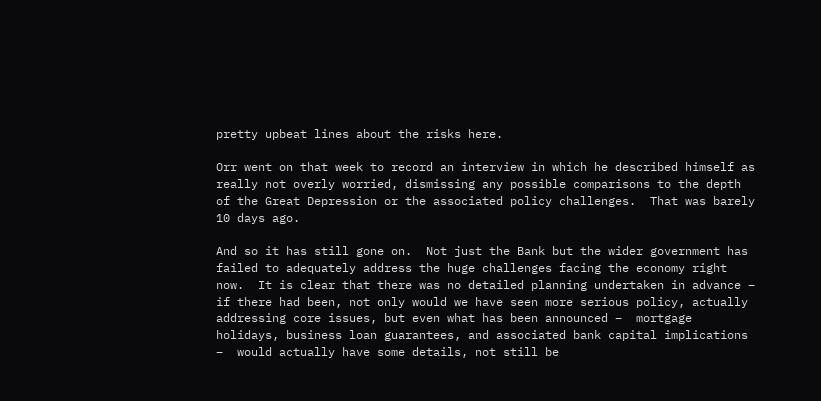pretty upbeat lines about the risks here.

Orr went on that week to record an interview in which he described himself as really not overly worried, dismissing any possible comparisons to the depth of the Great Depression or the associated policy challenges.  That was barely 10 days ago.

And so it has still gone on.  Not just the Bank but the wider government has failed to adequately address the huge challenges facing the economy right now.  It is clear that there was no detailed planning undertaken in advance – if there had been, not only would we have seen more serious policy, actually addressing core issues, but even what has been announced –  mortgage holidays, business loan guarantees, and associated bank capital implications –  would actually have some details, not still be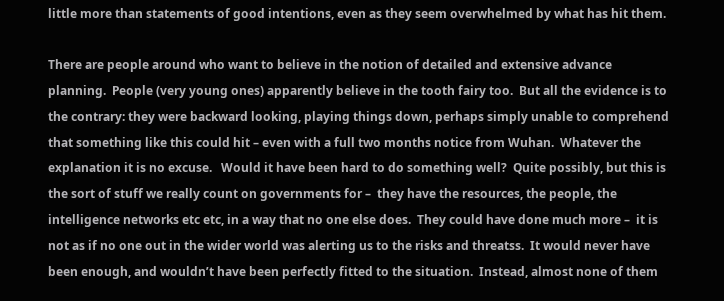little more than statements of good intentions, even as they seem overwhelmed by what has hit them.

There are people around who want to believe in the notion of detailed and extensive advance planning.  People (very young ones) apparently believe in the tooth fairy too.  But all the evidence is to the contrary: they were backward looking, playing things down, perhaps simply unable to comprehend that something like this could hit – even with a full two months notice from Wuhan.  Whatever the explanation it is no excuse.   Would it have been hard to do something well?  Quite possibly, but this is the sort of stuff we really count on governments for –  they have the resources, the people, the intelligence networks etc etc, in a way that no one else does.  They could have done much more –  it is not as if no one out in the wider world was alerting us to the risks and threatss.  It would never have been enough, and wouldn’t have been perfectly fitted to the situation.  Instead, almost none of them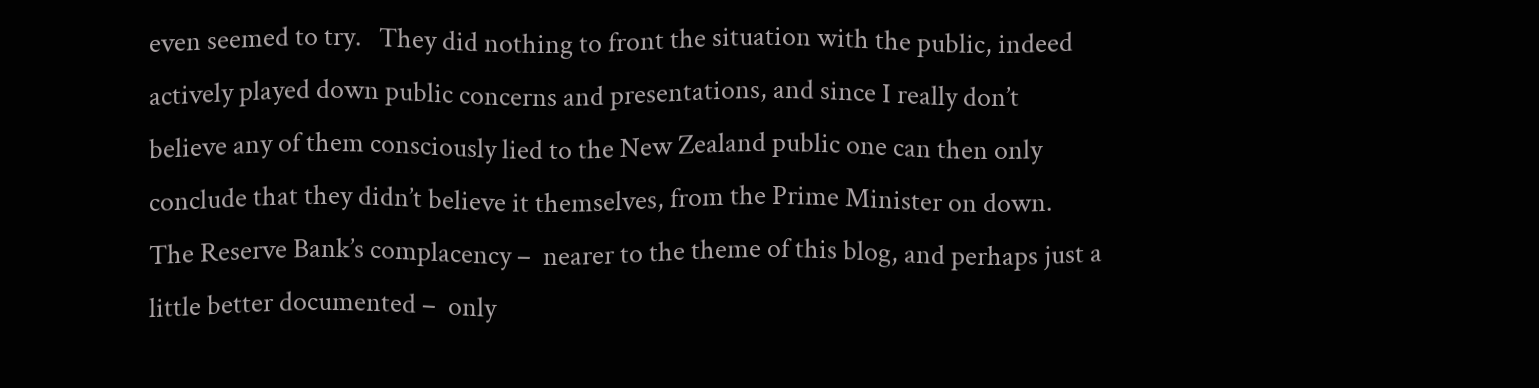even seemed to try.   They did nothing to front the situation with the public, indeed actively played down public concerns and presentations, and since I really don’t believe any of them consciously lied to the New Zealand public one can then only conclude that they didn’t believe it themselves, from the Prime Minister on down.    The Reserve Bank’s complacency –  nearer to the theme of this blog, and perhaps just a little better documented –  only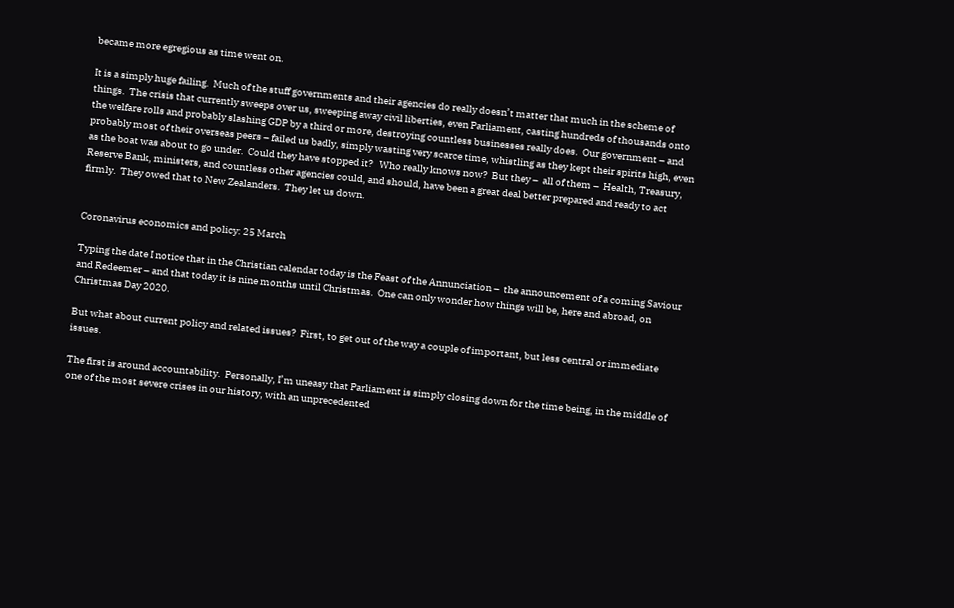became more egregious as time went on.

It is a simply huge failing.  Much of the stuff governments and their agencies do really doesn’t matter that much in the scheme of things.  The crisis that currently sweeps over us, sweeping away civil liberties, even Parliament, casting hundreds of thousands onto the welfare rolls and probably slashing GDP by a third or more, destroying countless businesses really does.  Our government – and probably most of their overseas peers – failed us badly, simply wasting very scarce time, whistling as they kept their spirits high, even as the boat was about to go under.  Could they have stopped it?   Who really knows now?  But they –  all of them –  Health, Treasury, Reserve Bank, ministers, and countless other agencies could, and should, have been a great deal better prepared and ready to act firmly.  They owed that to New Zealanders.  They let us down.


Coronavirus economics and policy: 25 March

Typing the date I notice that in the Christian calendar today is the Feast of the Annunciation –  the announcement of a coming Saviour and Redeemer – and that today it is nine months until Christmas.  One can only wonder how things will be, here and abroad, on Christmas Day 2020.

But what about current policy and related issues?  First, to get out of the way a couple of important, but less central or immediate issues.

The first is around accountability.  Personally, I’m uneasy that Parliament is simply closing down for the time being, in the middle of one of the most severe crises in our history, with an unprecedented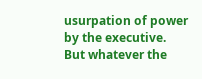usurpation of power by the executive.  But whatever the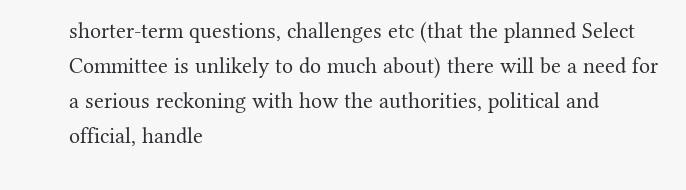shorter-term questions, challenges etc (that the planned Select Committee is unlikely to do much about) there will be a need for a serious reckoning with how the authorities, political and official, handle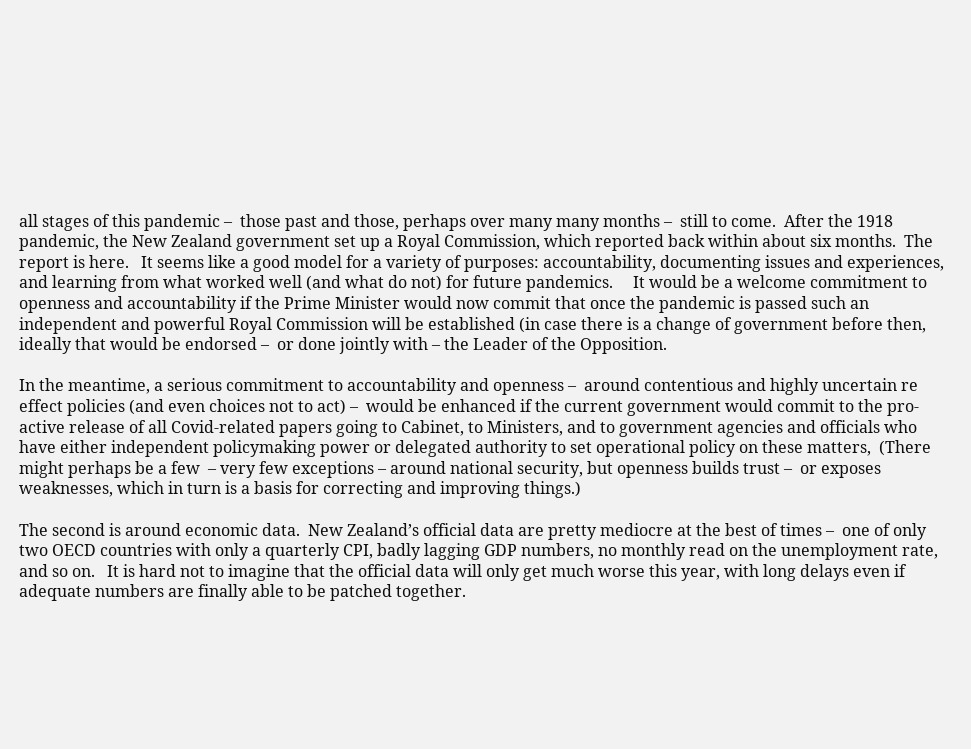all stages of this pandemic –  those past and those, perhaps over many many months –  still to come.  After the 1918 pandemic, the New Zealand government set up a Royal Commission, which reported back within about six months.  The report is here.   It seems like a good model for a variety of purposes: accountability, documenting issues and experiences, and learning from what worked well (and what do not) for future pandemics.     It would be a welcome commitment to openness and accountability if the Prime Minister would now commit that once the pandemic is passed such an independent and powerful Royal Commission will be established (in case there is a change of government before then, ideally that would be endorsed –  or done jointly with – the Leader of the Opposition.

In the meantime, a serious commitment to accountability and openness –  around contentious and highly uncertain re effect policies (and even choices not to act) –  would be enhanced if the current government would commit to the pro-active release of all Covid-related papers going to Cabinet, to Ministers, and to government agencies and officials who have either independent policymaking power or delegated authority to set operational policy on these matters,  (There might perhaps be a few  – very few exceptions – around national security, but openness builds trust –  or exposes weaknesses, which in turn is a basis for correcting and improving things.)

The second is around economic data.  New Zealand’s official data are pretty mediocre at the best of times –  one of only two OECD countries with only a quarterly CPI, badly lagging GDP numbers, no monthly read on the unemployment rate, and so on.   It is hard not to imagine that the official data will only get much worse this year, with long delays even if adequate numbers are finally able to be patched together.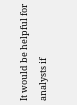It would be helpful for analysts if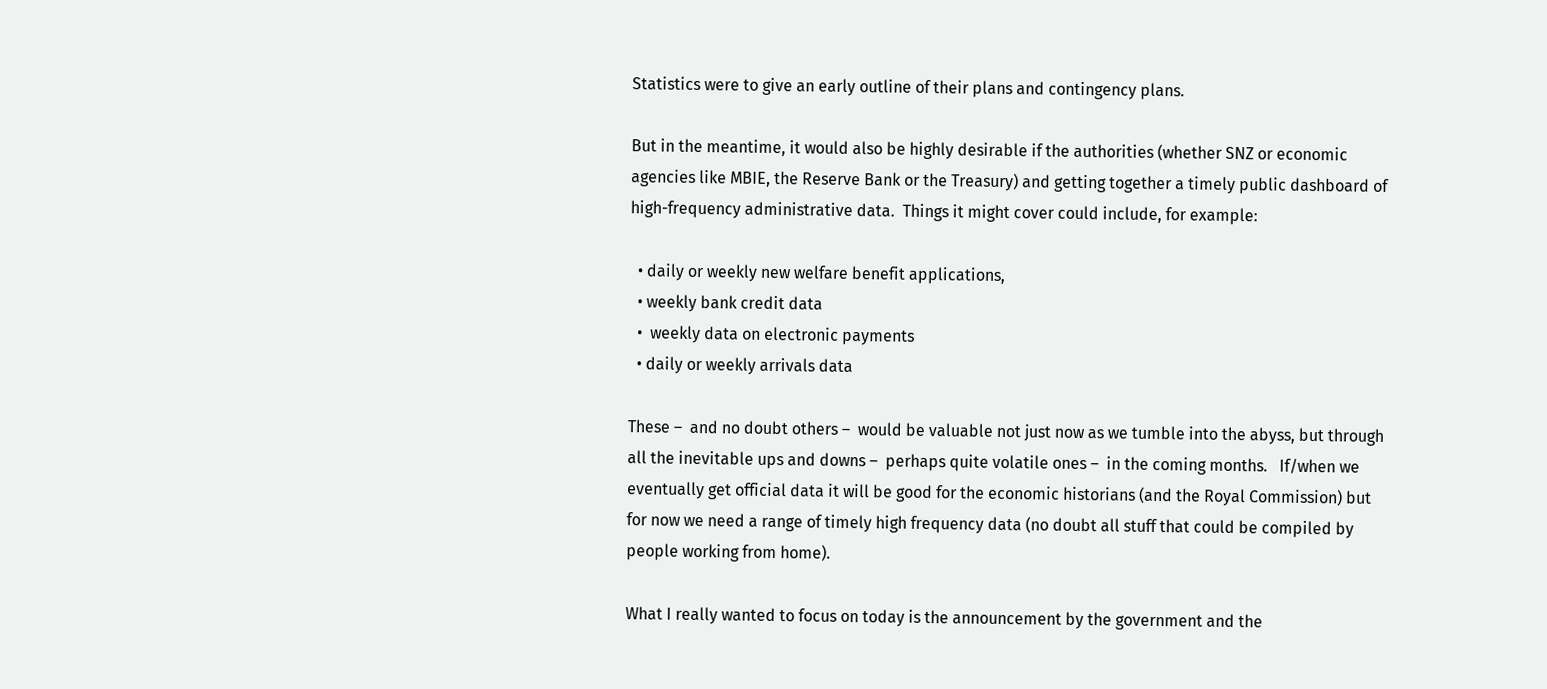Statistics were to give an early outline of their plans and contingency plans.

But in the meantime, it would also be highly desirable if the authorities (whether SNZ or economic agencies like MBIE, the Reserve Bank or the Treasury) and getting together a timely public dashboard of high-frequency administrative data.  Things it might cover could include, for example:

  • daily or weekly new welfare benefit applications,
  • weekly bank credit data
  •  weekly data on electronic payments
  • daily or weekly arrivals data

These –  and no doubt others –  would be valuable not just now as we tumble into the abyss, but through all the inevitable ups and downs –  perhaps quite volatile ones –  in the coming months.   If/when we eventually get official data it will be good for the economic historians (and the Royal Commission) but for now we need a range of timely high frequency data (no doubt all stuff that could be compiled by people working from home).

What I really wanted to focus on today is the announcement by the government and the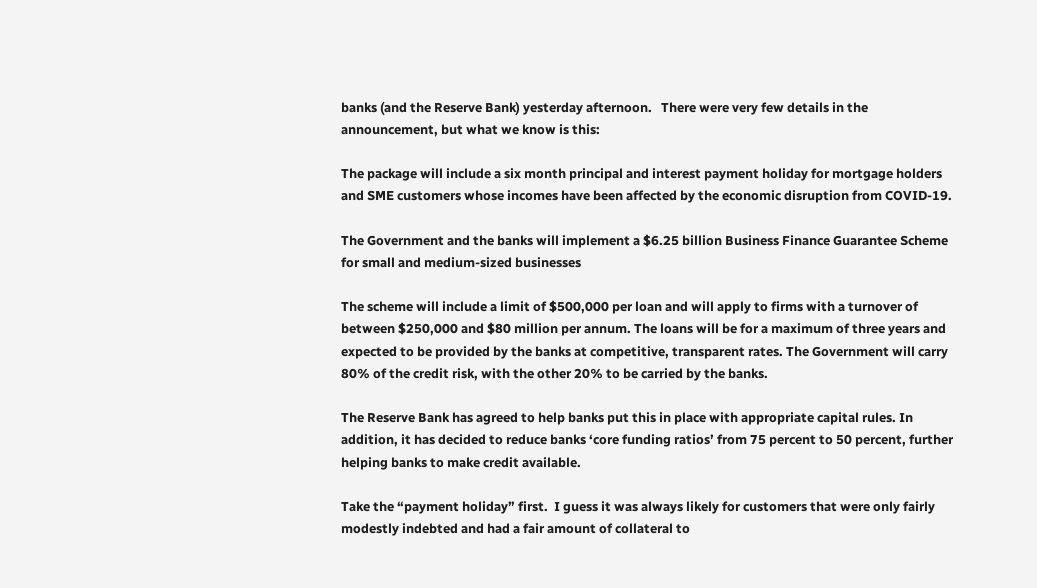banks (and the Reserve Bank) yesterday afternoon.   There were very few details in the announcement, but what we know is this:

The package will include a six month principal and interest payment holiday for mortgage holders and SME customers whose incomes have been affected by the economic disruption from COVID-19.

The Government and the banks will implement a $6.25 billion Business Finance Guarantee Scheme for small and medium-sized businesses

The scheme will include a limit of $500,000 per loan and will apply to firms with a turnover of between $250,000 and $80 million per annum. The loans will be for a maximum of three years and expected to be provided by the banks at competitive, transparent rates. The Government will carry 80% of the credit risk, with the other 20% to be carried by the banks.

The Reserve Bank has agreed to help banks put this in place with appropriate capital rules. In addition, it has decided to reduce banks ‘core funding ratios’ from 75 percent to 50 percent, further helping banks to make credit available.

Take the “payment holiday” first.  I guess it was always likely for customers that were only fairly modestly indebted and had a fair amount of collateral to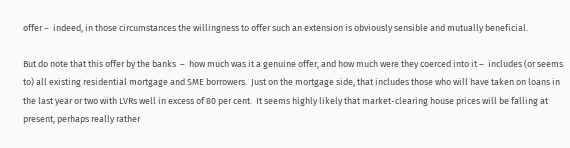offer –  indeed, in those circumstances the willingness to offer such an extension is obviously sensible and mutually beneficial.

But do note that this offer by the banks  –  how much was it a genuine offer, and how much were they coerced into it –  includes (or seems to) all existing residential mortgage and SME borrowers.  Just on the mortgage side, that includes those who will have taken on loans in the last year or two with LVRs well in excess of 80 per cent.  It seems highly likely that market-clearing house prices will be falling at present, perhaps really rather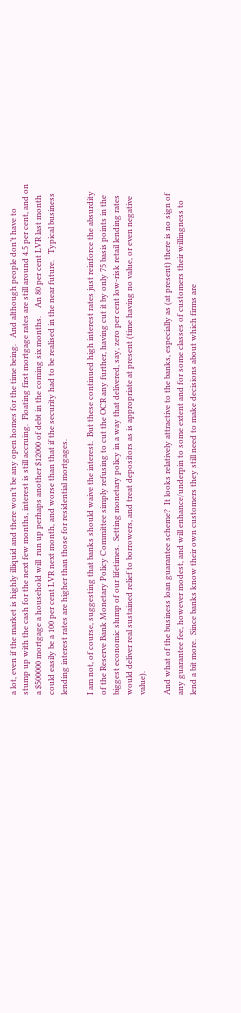a lot, even if the market is highly illiquid and there won’t be any open homes for the time being.   And although people don’t have to stump up with the cash for the next few months, interest is still accruing.  Floating first mortgage rates are still around 4.5 per cent, and on a $500000 mortgage a household will  run up perhaps another $12000 of debt in the coming six months.    An 80 per cent LVR last month could easily be a 100 per cent LVR next month, and worse than that if the security had to be realised in the near future.   Typical business lending interest rates are higher than those for residential mortgages.

I am not, of course, suggesting that banks should waive the interest.  But these continued high interest rates just reinforce the absurdity of the Reserve Bank Monetary Policy Committee simply refusing to cut the OCR any further, having cut it by only 75 basis points in the biggest economic slump of our lifetimes.  Setting monetary policy in a way that delivered, say, zero per cent low-risk retail lending rates would deliver real sustained relief to borrowers, and treat depositors as is appropriate at present (time having no value, or even negative value).

And what of the business loan guarantee scheme?  It looks relatively attractive to the banks, especially as (at present) there is no sign of any guarantee fee, however modest, and will enhance/underpin to some extent and for some classes of customers their willingness to lend a bit more.  Since banks know their own customers they still need to make decisions about which firms are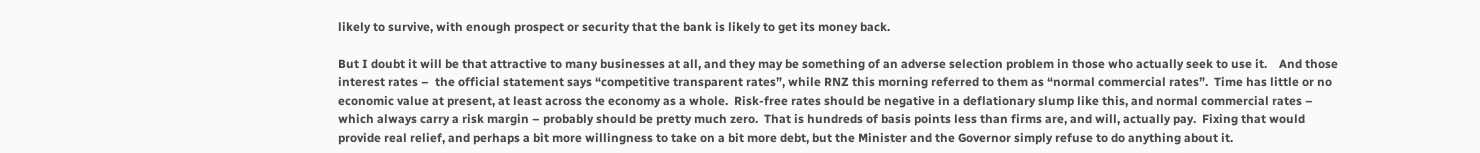likely to survive, with enough prospect or security that the bank is likely to get its money back.

But I doubt it will be that attractive to many businesses at all, and they may be something of an adverse selection problem in those who actually seek to use it.    And those interest rates –  the official statement says “competitive transparent rates”, while RNZ this morning referred to them as “normal commercial rates”.  Time has little or no economic value at present, at least across the economy as a whole.  Risk-free rates should be negative in a deflationary slump like this, and normal commercial rates –  which always carry a risk margin – probably should be pretty much zero.  That is hundreds of basis points less than firms are, and will, actually pay.  Fixing that would provide real relief, and perhaps a bit more willingness to take on a bit more debt, but the Minister and the Governor simply refuse to do anything about it.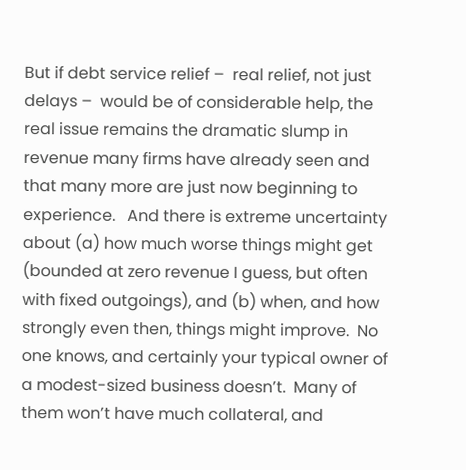But if debt service relief –  real relief, not just delays –  would be of considerable help, the real issue remains the dramatic slump in revenue many firms have already seen and that many more are just now beginning to experience.   And there is extreme uncertainty about (a) how much worse things might get (bounded at zero revenue I guess, but often with fixed outgoings), and (b) when, and how strongly even then, things might improve.  No one knows, and certainly your typical owner of a modest-sized business doesn’t.  Many of them won’t have much collateral, and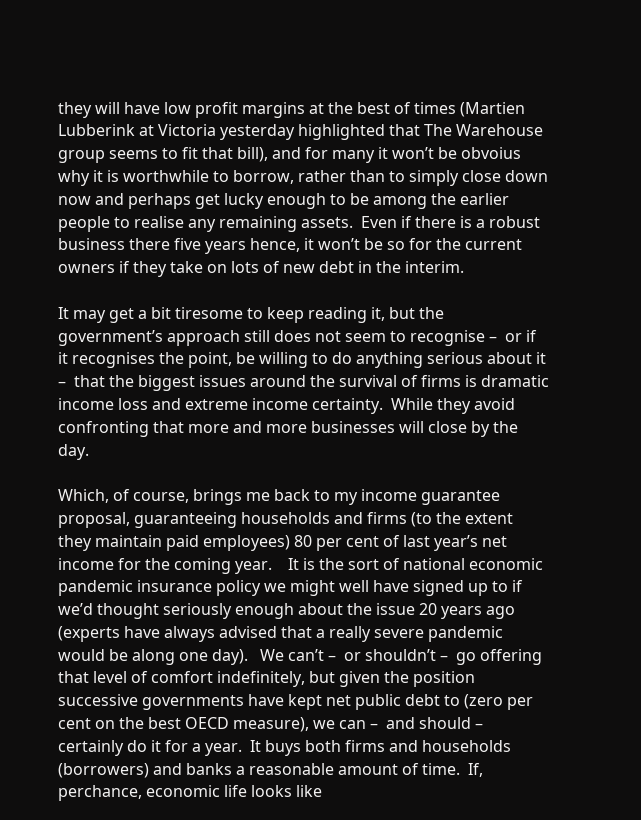they will have low profit margins at the best of times (Martien Lubberink at Victoria yesterday highlighted that The Warehouse group seems to fit that bill), and for many it won’t be obvoius why it is worthwhile to borrow, rather than to simply close down now and perhaps get lucky enough to be among the earlier people to realise any remaining assets.  Even if there is a robust business there five years hence, it won’t be so for the current owners if they take on lots of new debt in the interim.

It may get a bit tiresome to keep reading it, but the government’s approach still does not seem to recognise –  or if it recognises the point, be willing to do anything serious about it –  that the biggest issues around the survival of firms is dramatic income loss and extreme income certainty.  While they avoid confronting that more and more businesses will close by the day.

Which, of course, brings me back to my income guarantee proposal, guaranteeing households and firms (to the extent they maintain paid employees) 80 per cent of last year’s net income for the coming year.    It is the sort of national economic pandemic insurance policy we might well have signed up to if we’d thought seriously enough about the issue 20 years ago (experts have always advised that a really severe pandemic would be along one day).   We can’t –  or shouldn’t –  go offering that level of comfort indefinitely, but given the position successive governments have kept net public debt to (zero per cent on the best OECD measure), we can –  and should –  certainly do it for a year.  It buys both firms and households (borrowers) and banks a reasonable amount of time.  If, perchance, economic life looks like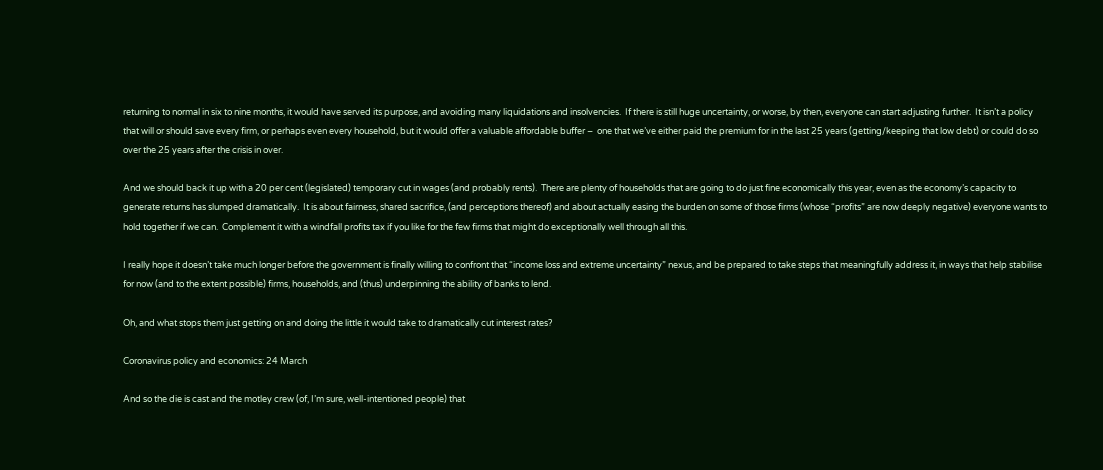returning to normal in six to nine months, it would have served its purpose, and avoiding many liquidations and insolvencies.  If there is still huge uncertainty, or worse, by then, everyone can start adjusting further.  It isn’t a policy that will or should save every firm, or perhaps even every household, but it would offer a valuable affordable buffer –  one that we’ve either paid the premium for in the last 25 years (getting/keeping that low debt) or could do so over the 25 years after the crisis in over.

And we should back it up with a 20 per cent (legislated) temporary cut in wages (and probably rents).  There are plenty of households that are going to do just fine economically this year, even as the economy’s capacity to generate returns has slumped dramatically.  It is about fairness, shared sacrifice, (and perceptions thereof) and about actually easing the burden on some of those firms (whose “profits” are now deeply negative) everyone wants to hold together if we can.  Complement it with a windfall profits tax if you like for the few firms that might do exceptionally well through all this.

I really hope it doesn’t take much longer before the government is finally willing to confront that “income loss and extreme uncertainty” nexus, and be prepared to take steps that meaningfully address it, in ways that help stabilise for now (and to the extent possible) firms, households, and (thus) underpinning the ability of banks to lend.

Oh, and what stops them just getting on and doing the little it would take to dramatically cut interest rates?

Coronavirus policy and economics: 24 March

And so the die is cast and the motley crew (of, I’m sure, well-intentioned people) that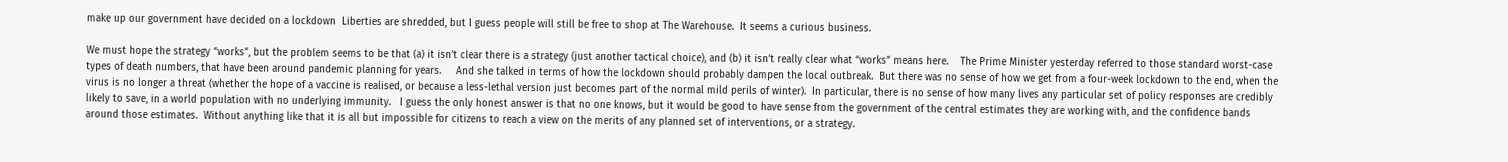make up our government have decided on a lockdown  Liberties are shredded, but I guess people will still be free to shop at The Warehouse.  It seems a curious business.

We must hope the strategy “works”, but the problem seems to be that (a) it isn’t clear there is a strategy (just another tactical choice), and (b) it isn’t really clear what “works” means here.    The Prime Minister yesterday referred to those standard worst-case types of death numbers, that have been around pandemic planning for years.     And she talked in terms of how the lockdown should probably dampen the local outbreak.  But there was no sense of how we get from a four-week lockdown to the end, when the virus is no longer a threat (whether the hope of a vaccine is realised, or because a less-lethal version just becomes part of the normal mild perils of winter).  In particular, there is no sense of how many lives any particular set of policy responses are credibly likely to save, in a world population with no underlying immunity.   I guess the only honest answer is that no one knows, but it would be good to have sense from the government of the central estimates they are working with, and the confidence bands around those estimates.  Without anything like that it is all but impossible for citizens to reach a view on the merits of any planned set of interventions, or a strategy.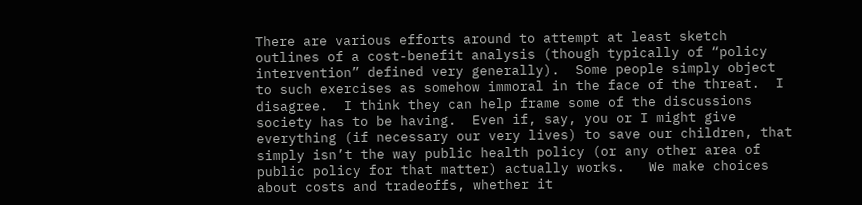There are various efforts around to attempt at least sketch outlines of a cost-benefit analysis (though typically of “policy intervention” defined very generally).  Some people simply object to such exercises as somehow immoral in the face of the threat.  I disagree.  I think they can help frame some of the discussions society has to be having.  Even if, say, you or I might give everything (if necessary our very lives) to save our children, that simply isn’t the way public health policy (or any other area of public policy for that matter) actually works.   We make choices about costs and tradeoffs, whether it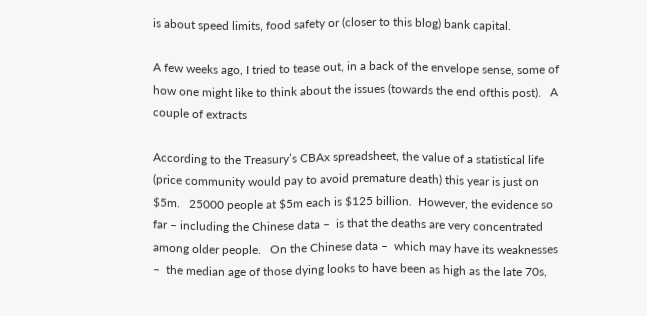is about speed limits, food safety or (closer to this blog) bank capital.

A few weeks ago, I tried to tease out, in a back of the envelope sense, some of how one might like to think about the issues (towards the end ofthis post).   A couple of extracts

According to the Treasury’s CBAx spreadsheet, the value of a statistical life (price community would pay to avoid premature death) this year is just on $5m.   25000 people at $5m each is $125 billion.  However, the evidence so far – including the Chinese data –  is that the deaths are very concentrated among older people.   On the Chinese data –  which may have its weaknesses –  the median age of those dying looks to have been as high as the late 70s,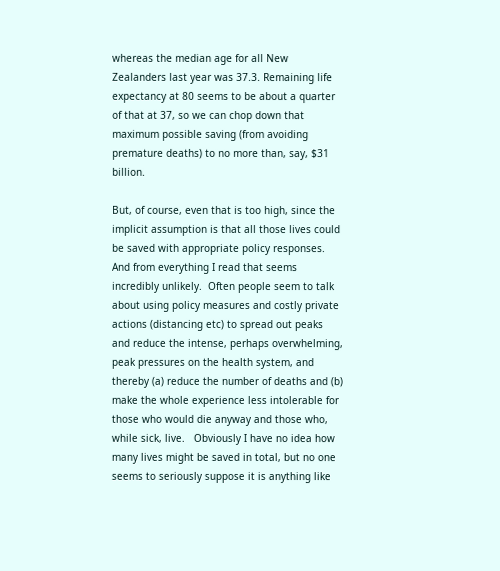whereas the median age for all New Zealanders last year was 37.3. Remaining life expectancy at 80 seems to be about a quarter of that at 37, so we can chop down that maximum possible saving (from avoiding premature deaths) to no more than, say, $31 billion.

But, of course, even that is too high, since the implicit assumption is that all those lives could be saved with appropriate policy responses.  And from everything I read that seems incredibly unlikely.  Often people seem to talk about using policy measures and costly private actions (distancing etc) to spread out peaks and reduce the intense, perhaps overwhelming, peak pressures on the health system, and thereby (a) reduce the number of deaths and (b) make the whole experience less intolerable for those who would die anyway and those who, while sick, live.   Obviously I have no idea how many lives might be saved in total, but no one seems to seriously suppose it is anything like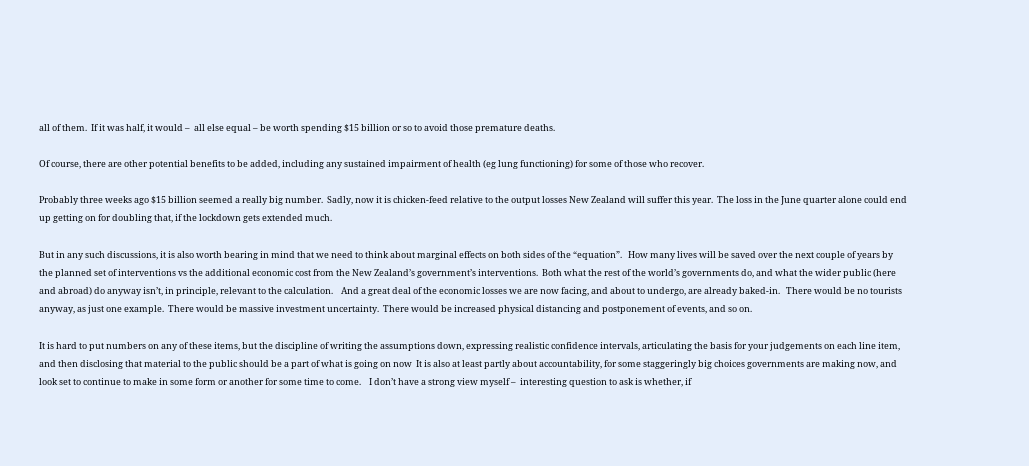all of them.  If it was half, it would –  all else equal – be worth spending $15 billion or so to avoid those premature deaths.

Of course, there are other potential benefits to be added, including any sustained impairment of health (eg lung functioning) for some of those who recover.

Probably three weeks ago $15 billion seemed a really big number.  Sadly, now it is chicken-feed relative to the output losses New Zealand will suffer this year.  The loss in the June quarter alone could end up getting on for doubling that, if the lockdown gets extended much.

But in any such discussions, it is also worth bearing in mind that we need to think about marginal effects on both sides of the “equation”.   How many lives will be saved over the next couple of years by the planned set of interventions vs the additional economic cost from the New Zealand’s government’s interventions.  Both what the rest of the world’s governments do, and what the wider public (here and abroad) do anyway isn’t, in principle, relevant to the calculation.    And a great deal of the economic losses we are now facing, and about to undergo, are already baked-in.   There would be no tourists anyway, as just one example.  There would be massive investment uncertainty.  There would be increased physical distancing and postponement of events, and so on.

It is hard to put numbers on any of these items, but the discipline of writing the assumptions down, expressing realistic confidence intervals, articulating the basis for your judgements on each line item, and then disclosing that material to the public should be a part of what is going on now  It is also at least partly about accountability, for some staggeringly big choices governments are making now, and look set to continue to make in some form or another for some time to come.    I don’t have a strong view myself –  interesting question to ask is whether, if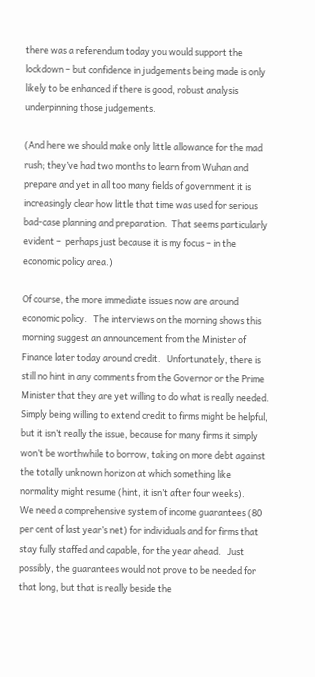there was a referendum today you would support the lockdown – but confidence in judgements being made is only likely to be enhanced if there is good, robust analysis underpinning those judgements.

(And here we should make only little allowance for the mad rush; they’ve had two months to learn from Wuhan and prepare and yet in all too many fields of government it is increasingly clear how little that time was used for serious bad-case planning and preparation.  That seems particularly evident –  perhaps just because it is my focus – in the economic policy area.)

Of course, the more immediate issues now are around economic policy.   The interviews on the morning shows this morning suggest an announcement from the Minister of Finance later today around credit.   Unfortunately, there is still no hint in any comments from the Governor or the Prime Minister that they are yet willing to do what is really needed.   Simply being willing to extend credit to firms might be helpful, but it isn’t really the issue, because for many firms it simply won’t be worthwhile to borrow, taking on more debt against the totally unknown horizon at which something like normality might resume (hint, it isn’t after four weeks).     We need a comprehensive system of income guarantees (80 per cent of last year’s net) for individuals and for firms that stay fully staffed and capable, for the year ahead.   Just possibly, the guarantees would not prove to be needed for that long, but that is really beside the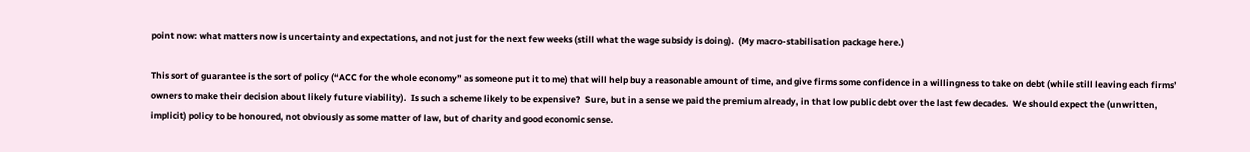point now: what matters now is uncertainty and expectations, and not just for the next few weeks (still what the wage subsidy is doing).  (My macro-stabilisation package here.)

This sort of guarantee is the sort of policy (“ACC for the whole economy” as someone put it to me) that will help buy a reasonable amount of time, and give firms some confidence in a willingness to take on debt (while still leaving each firms’ owners to make their decision about likely future viability).  Is such a scheme likely to be expensive?  Sure, but in a sense we paid the premium already, in that low public debt over the last few decades.  We should expect the (unwritten, implicit) policy to be honoured, not obviously as some matter of law, but of charity and good economic sense.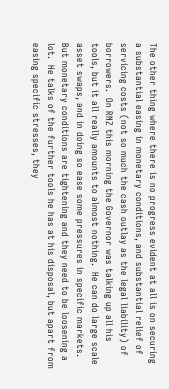The other thing where there is no progress evident at all is on securing a substantial easing in monetary conditions, and substantial relief of servicing costs (not so much the cash outlay as the legal liability) of borrowers.  On RNZ this morning the Governor was talking up all his tools, but it all really amounts to almost nothing.  He can do large scale asset swaps, and in doing so ease some pressures in specific markets.  But monetary conditions are tightening and they need to be loosening a lot.  He talks of the further tools he has at his disposal, but apart from easing specific stresses, they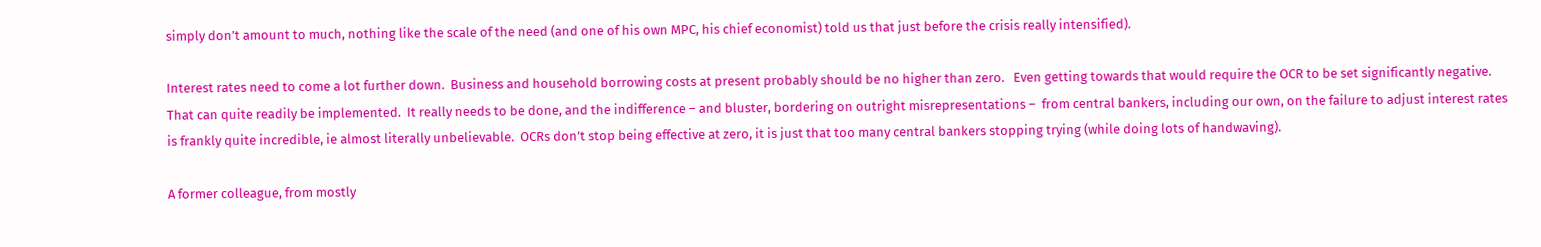simply don’t amount to much, nothing like the scale of the need (and one of his own MPC, his chief economist) told us that just before the crisis really intensified).

Interest rates need to come a lot further down.  Business and household borrowing costs at present probably should be no higher than zero.   Even getting towards that would require the OCR to be set significantly negative.  That can quite readily be implemented.  It really needs to be done, and the indifference – and bluster, bordering on outright misrepresentations –  from central bankers, including our own, on the failure to adjust interest rates is frankly quite incredible, ie almost literally unbelievable.  OCRs don’t stop being effective at zero, it is just that too many central bankers stopping trying (while doing lots of handwaving).

A former colleague, from mostly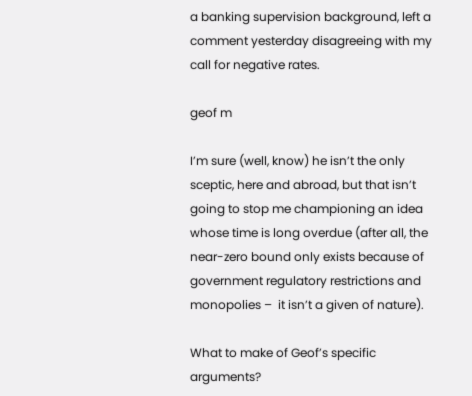a banking supervision background, left a comment yesterday disagreeing with my call for negative rates.

geof m

I’m sure (well, know) he isn’t the only sceptic, here and abroad, but that isn’t going to stop me championing an idea whose time is long overdue (after all, the near-zero bound only exists because of government regulatory restrictions and monopolies –  it isn’t a given of nature).

What to make of Geof’s specific arguments?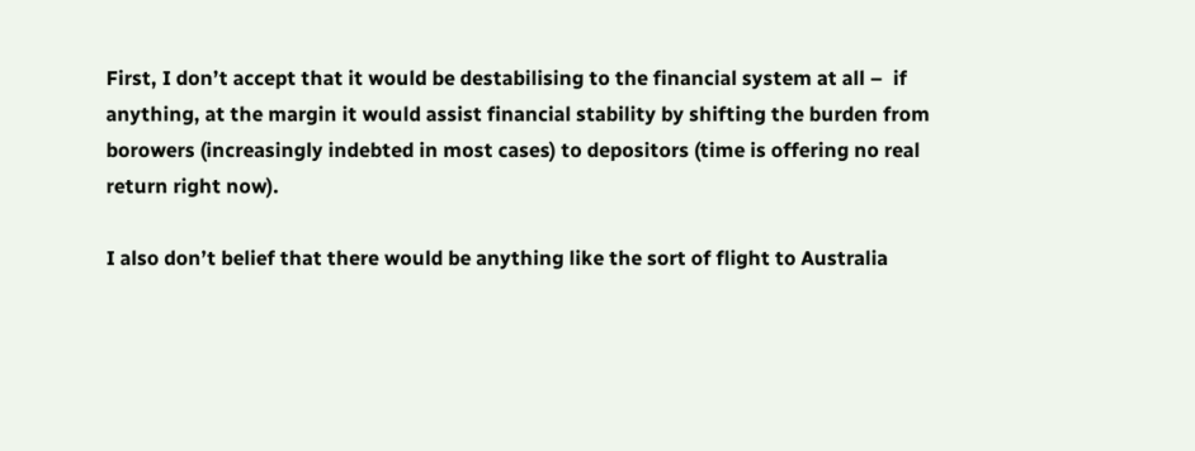First, I don’t accept that it would be destabilising to the financial system at all –  if anything, at the margin it would assist financial stability by shifting the burden from borowers (increasingly indebted in most cases) to depositors (time is offering no real return right now).

I also don’t belief that there would be anything like the sort of flight to Australia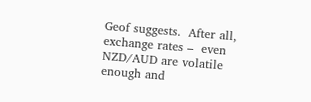Geof suggests.  After all, exchange rates –  even NZD/AUD are volatile enough and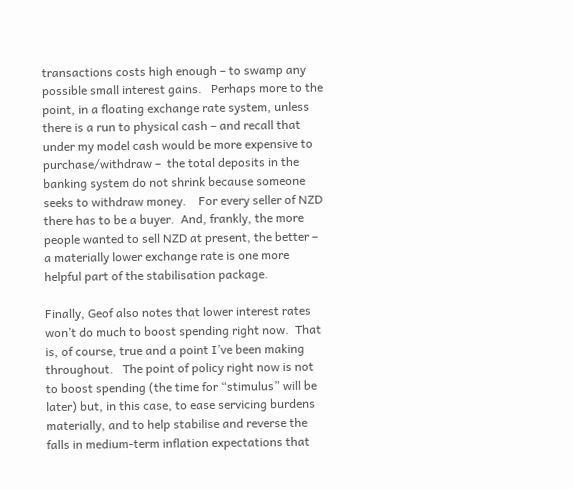transactions costs high enough – to swamp any possible small interest gains.   Perhaps more to the point, in a floating exchange rate system, unless there is a run to physical cash – and recall that under my model cash would be more expensive to purchase/withdraw –  the total deposits in the banking system do not shrink because someone seeks to withdraw money.    For every seller of NZD there has to be a buyer.  And, frankly, the more people wanted to sell NZD at present, the better –  a materially lower exchange rate is one more helpful part of the stabilisation package.

Finally, Geof also notes that lower interest rates won’t do much to boost spending right now.  That is, of course, true and a point I’ve been making throughout.   The point of policy right now is not to boost spending (the time for “stimulus” will be later) but, in this case, to ease servicing burdens materially, and to help stabilise and reverse the falls in medium-term inflation expectations that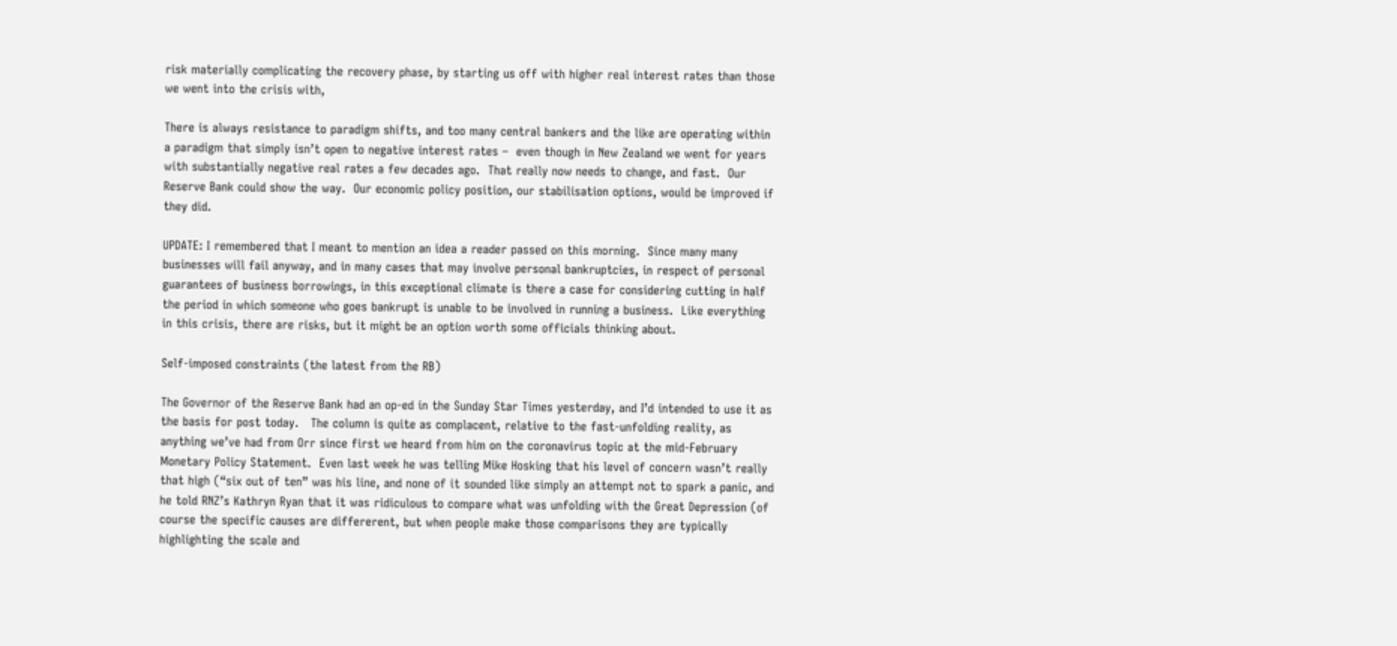risk materially complicating the recovery phase, by starting us off with higher real interest rates than those we went into the crisis with,

There is always resistance to paradigm shifts, and too many central bankers and the like are operating within a paradigm that simply isn’t open to negative interest rates –  even though in New Zealand we went for years with substantially negative real rates a few decades ago.  That really now needs to change, and fast.  Our Reserve Bank could show the way.  Our economic policy position, our stabilisation options, would be improved if they did.

UPDATE: I remembered that I meant to mention an idea a reader passed on this morning.  Since many many businesses will fail anyway, and in many cases that may involve personal bankruptcies, in respect of personal guarantees of business borrowings, in this exceptional climate is there a case for considering cutting in half the period in which someone who goes bankrupt is unable to be involved in running a business.  Like everything in this crisis, there are risks, but it might be an option worth some officials thinking about.

Self-imposed constraints (the latest from the RB)

The Governor of the Reserve Bank had an op-ed in the Sunday Star Times yesterday, and I’d intended to use it as the basis for post today.   The column is quite as complacent, relative to the fast-unfolding reality, as anything we’ve had from Orr since first we heard from him on the coronavirus topic at the mid-February Monetary Policy Statement.  Even last week he was telling Mike Hosking that his level of concern wasn’t really that high (“six out of ten” was his line, and none of it sounded like simply an attempt not to spark a panic, and he told RNZ’s Kathryn Ryan that it was ridiculous to compare what was unfolding with the Great Depression (of course the specific causes are differerent, but when people make those comparisons they are typically highlighting the scale and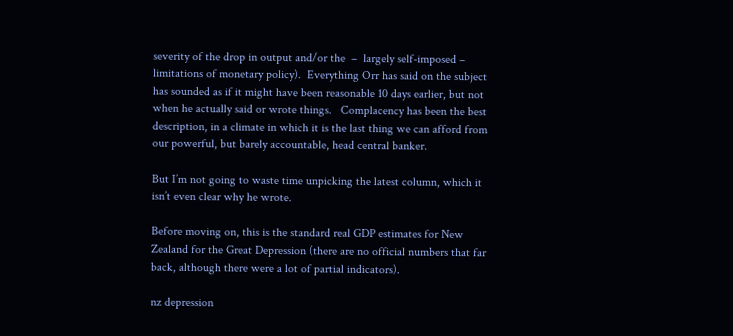severity of the drop in output and/or the  –  largely self-imposed –  limitations of monetary policy).  Everything Orr has said on the subject has sounded as if it might have been reasonable 10 days earlier, but not when he actually said or wrote things.   Complacency has been the best description, in a climate in which it is the last thing we can afford from our powerful, but barely accountable, head central banker.

But I’m not going to waste time unpicking the latest column, which it isn’t even clear why he wrote.

Before moving on, this is the standard real GDP estimates for New Zealand for the Great Depression (there are no official numbers that far back, although there were a lot of partial indicators).

nz depression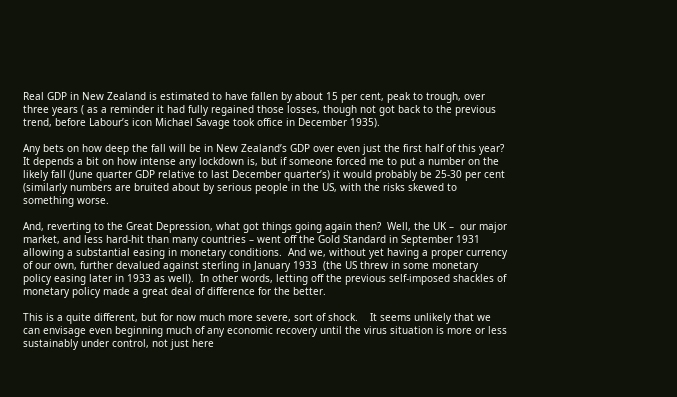Real GDP in New Zealand is estimated to have fallen by about 15 per cent, peak to trough, over three years ( as a reminder it had fully regained those losses, though not got back to the previous trend, before Labour’s icon Michael Savage took office in December 1935).

Any bets on how deep the fall will be in New Zealand’s GDP over even just the first half of this year?   It depends a bit on how intense any lockdown is, but if someone forced me to put a number on the likely fall (June quarter GDP relative to last December quarter’s) it would probably be 25-30 per cent (similarly numbers are bruited about by serious people in the US, with the risks skewed to something worse.

And, reverting to the Great Depression, what got things going again then?  Well, the UK –  our major market, and less hard-hit than many countries – went off the Gold Standard in September 1931 allowing a substantial easing in monetary conditions.  And we, without yet having a proper currency of our own, further devalued against sterling in January 1933  (the US threw in some monetary policy easing later in 1933 as well).  In other words, letting off the previous self-imposed shackles of monetary policy made a great deal of difference for the better.

This is a quite different, but for now much more severe, sort of shock.    It seems unlikely that we can envisage even beginning much of any economic recovery until the virus situation is more or less sustainably under control, not just here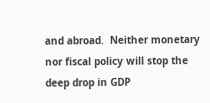and abroad.  Neither monetary nor fiscal policy will stop the deep drop in GDP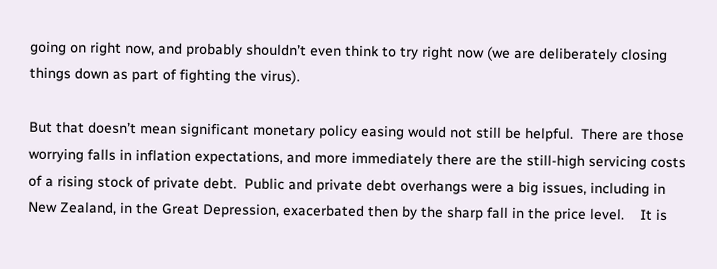going on right now, and probably shouldn’t even think to try right now (we are deliberately closing things down as part of fighting the virus).

But that doesn’t mean significant monetary policy easing would not still be helpful.  There are those worrying falls in inflation expectations, and more immediately there are the still-high servicing costs of a rising stock of private debt.  Public and private debt overhangs were a big issues, including in New Zealand, in the Great Depression, exacerbated then by the sharp fall in the price level.    It is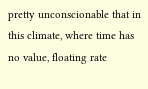pretty unconscionable that in this climate, where time has no value, floating rate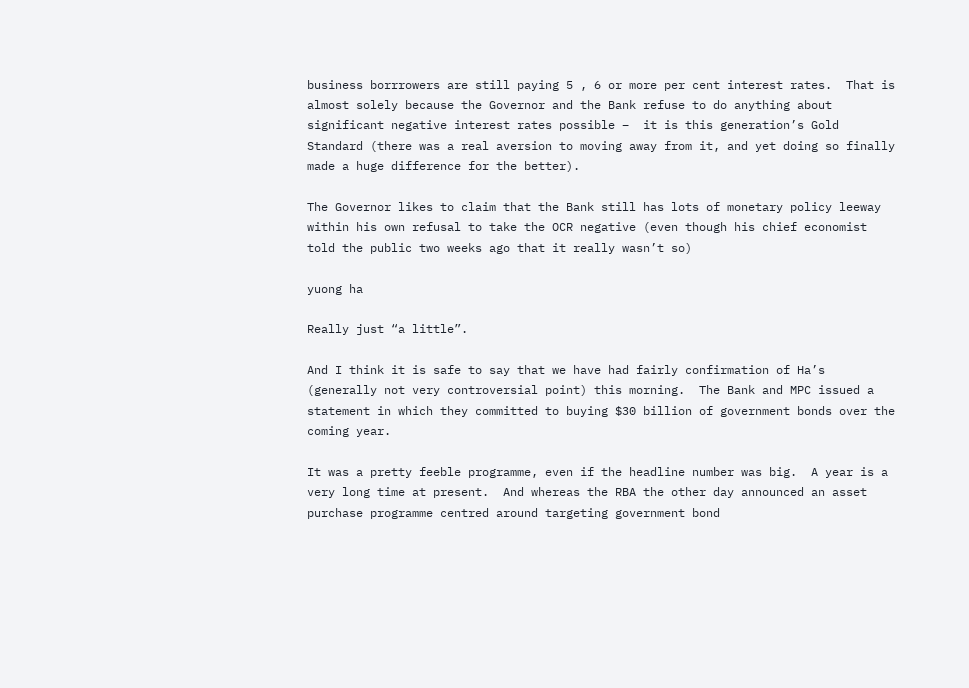business borrrowers are still paying 5 , 6 or more per cent interest rates.  That is almost solely because the Governor and the Bank refuse to do anything about significant negative interest rates possible –  it is this generation’s Gold Standard (there was a real aversion to moving away from it, and yet doing so finally made a huge difference for the better).

The Governor likes to claim that the Bank still has lots of monetary policy leeway within his own refusal to take the OCR negative (even though his chief economist told the public two weeks ago that it really wasn’t so)

yuong ha

Really just “a little”.

And I think it is safe to say that we have had fairly confirmation of Ha’s (generally not very controversial point) this morning.  The Bank and MPC issued a statement in which they committed to buying $30 billion of government bonds over the coming year.

It was a pretty feeble programme, even if the headline number was big.  A year is a very long time at present.  And whereas the RBA the other day announced an asset purchase programme centred around targeting government bond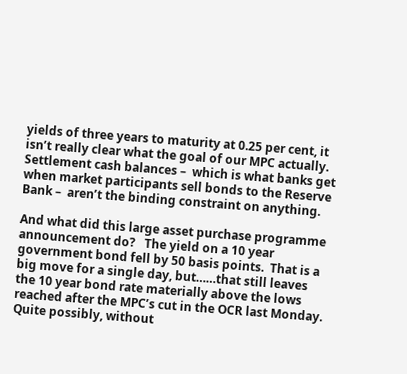yields of three years to maturity at 0.25 per cent, it isn’t really clear what the goal of our MPC actually.  Settlement cash balances –  which is what banks get when market participants sell bonds to the Reserve Bank –  aren’t the binding constraint on anything.

And what did this large asset purchase programme announcement do?   The yield on a 10 year government bond fell by 50 basis points.  That is a big move for a single day, but……that still leaves the 10 year bond rate materially above the lows reached after the MPC’s cut in the OCR last Monday.  Quite possibly, without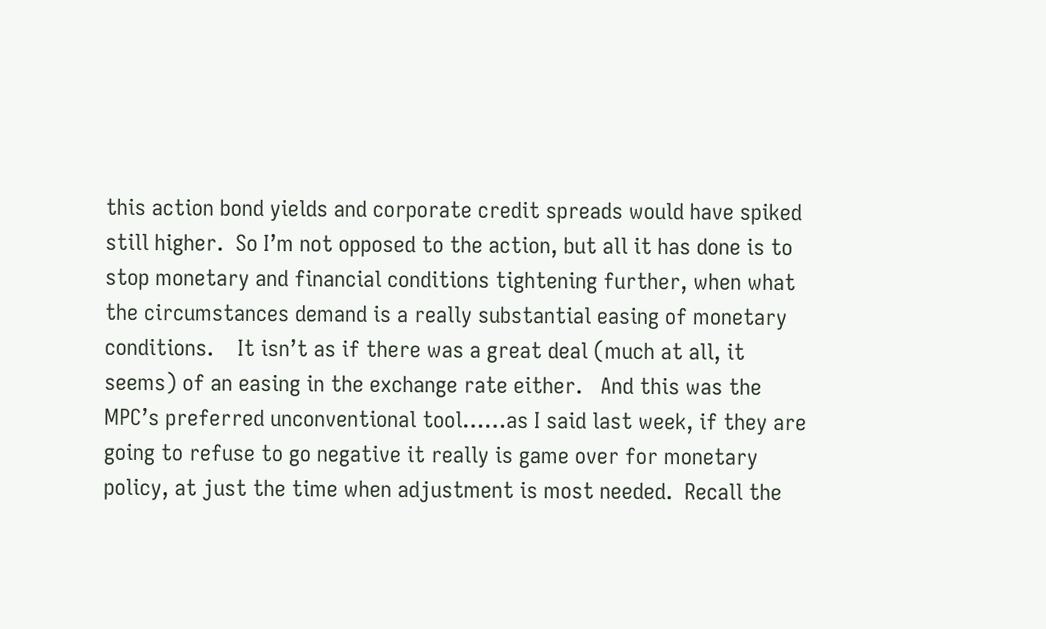this action bond yields and corporate credit spreads would have spiked still higher.  So I’m not opposed to the action, but all it has done is to stop monetary and financial conditions tightening further, when what the circumstances demand is a really substantial easing of monetary conditions.    It isn’t as if there was a great deal (much at all, it seems) of an easing in the exchange rate either.   And this was the MPC’s preferred unconventional tool……as I said last week, if they are going to refuse to go negative it really is game over for monetary policy, at just the time when adjustment is most needed.  Recall the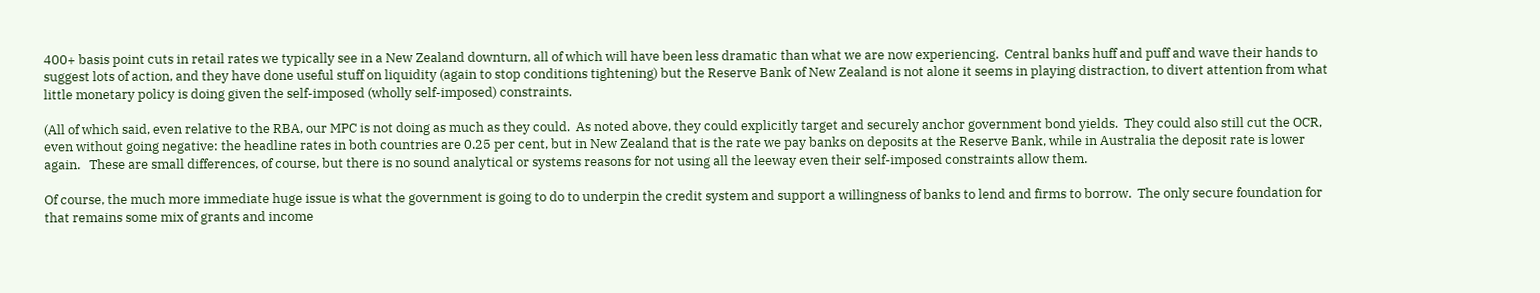400+ basis point cuts in retail rates we typically see in a New Zealand downturn, all of which will have been less dramatic than what we are now experiencing.  Central banks huff and puff and wave their hands to suggest lots of action, and they have done useful stuff on liquidity (again to stop conditions tightening) but the Reserve Bank of New Zealand is not alone it seems in playing distraction, to divert attention from what little monetary policy is doing given the self-imposed (wholly self-imposed) constraints.

(All of which said, even relative to the RBA, our MPC is not doing as much as they could.  As noted above, they could explicitly target and securely anchor government bond yields.  They could also still cut the OCR, even without going negative: the headline rates in both countries are 0.25 per cent, but in New Zealand that is the rate we pay banks on deposits at the Reserve Bank, while in Australia the deposit rate is lower again.   These are small differences, of course, but there is no sound analytical or systems reasons for not using all the leeway even their self-imposed constraints allow them.

Of course, the much more immediate huge issue is what the government is going to do to underpin the credit system and support a willingness of banks to lend and firms to borrow.  The only secure foundation for that remains some mix of grants and income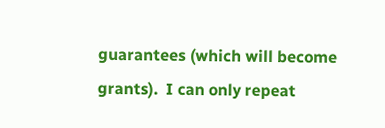guarantees (which will become grants).  I can only repeat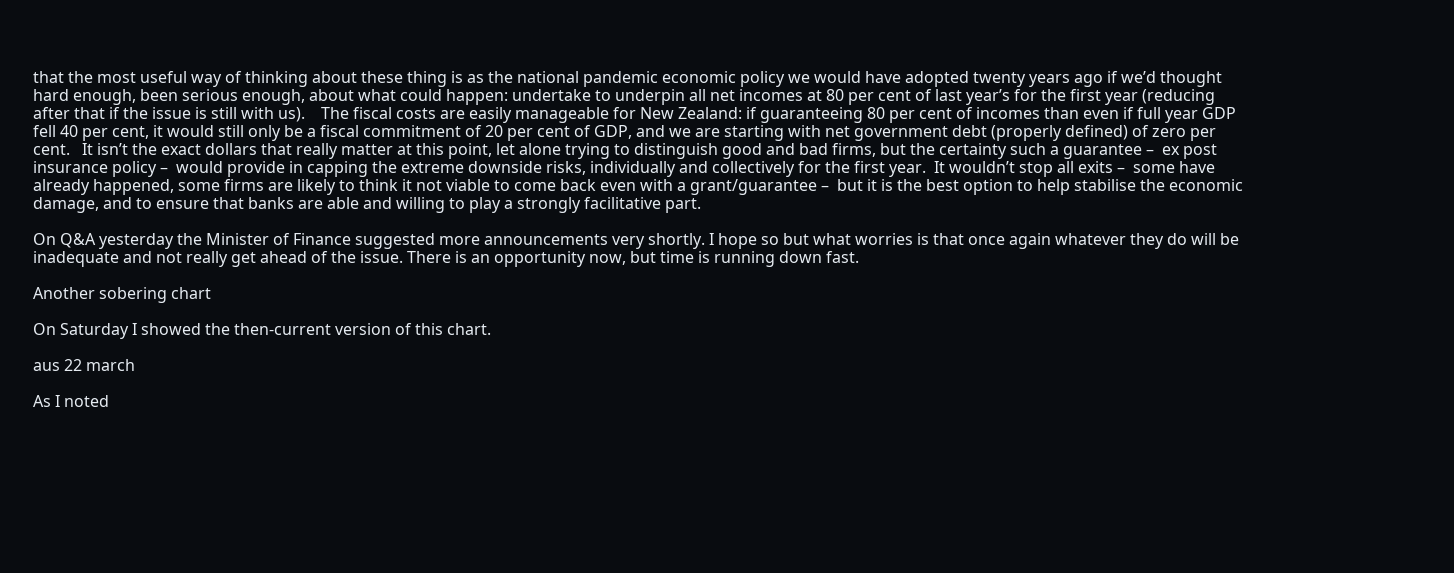that the most useful way of thinking about these thing is as the national pandemic economic policy we would have adopted twenty years ago if we’d thought hard enough, been serious enough, about what could happen: undertake to underpin all net incomes at 80 per cent of last year’s for the first year (reducing after that if the issue is still with us).    The fiscal costs are easily manageable for New Zealand: if guaranteeing 80 per cent of incomes than even if full year GDP fell 40 per cent, it would still only be a fiscal commitment of 20 per cent of GDP, and we are starting with net government debt (properly defined) of zero per cent.   It isn’t the exact dollars that really matter at this point, let alone trying to distinguish good and bad firms, but the certainty such a guarantee –  ex post insurance policy –  would provide in capping the extreme downside risks, individually and collectively for the first year.  It wouldn’t stop all exits –  some have already happened, some firms are likely to think it not viable to come back even with a grant/guarantee –  but it is the best option to help stabilise the economic damage, and to ensure that banks are able and willing to play a strongly facilitative part.

On Q&A yesterday the Minister of Finance suggested more announcements very shortly. I hope so but what worries is that once again whatever they do will be inadequate and not really get ahead of the issue. There is an opportunity now, but time is running down fast.

Another sobering chart

On Saturday I showed the then-current version of this chart.

aus 22 march

As I noted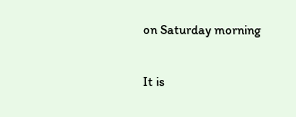on Saturday morning

It is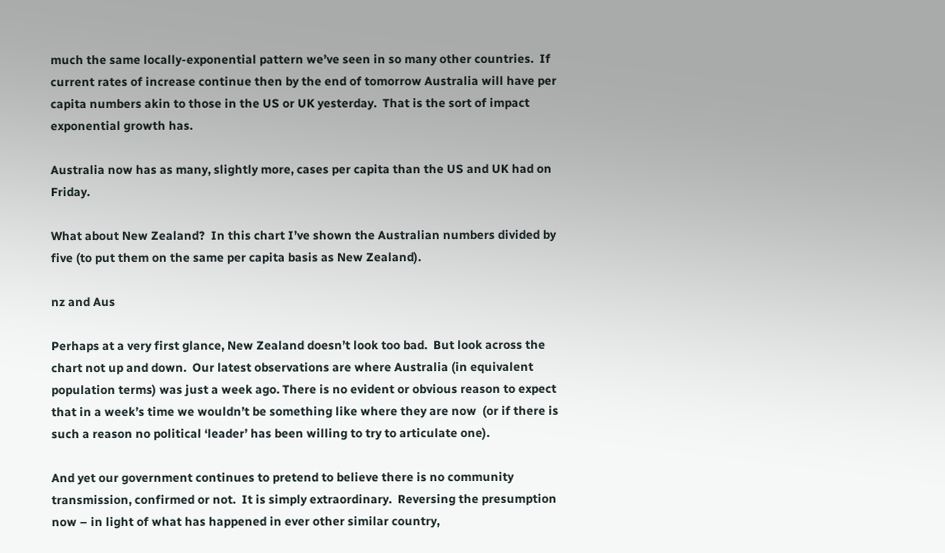much the same locally-exponential pattern we’ve seen in so many other countries.  If current rates of increase continue then by the end of tomorrow Australia will have per capita numbers akin to those in the US or UK yesterday.  That is the sort of impact exponential growth has.

Australia now has as many, slightly more, cases per capita than the US and UK had on Friday.

What about New Zealand?  In this chart I’ve shown the Australian numbers divided by five (to put them on the same per capita basis as New Zealand).

nz and Aus

Perhaps at a very first glance, New Zealand doesn’t look too bad.  But look across the chart not up and down.  Our latest observations are where Australia (in equivalent population terms) was just a week ago. There is no evident or obvious reason to expect that in a week’s time we wouldn’t be something like where they are now  (or if there is such a reason no political ‘leader’ has been willing to try to articulate one).

And yet our government continues to pretend to believe there is no community transmission, confirmed or not.  It is simply extraordinary.  Reversing the presumption now – in light of what has happened in ever other similar country,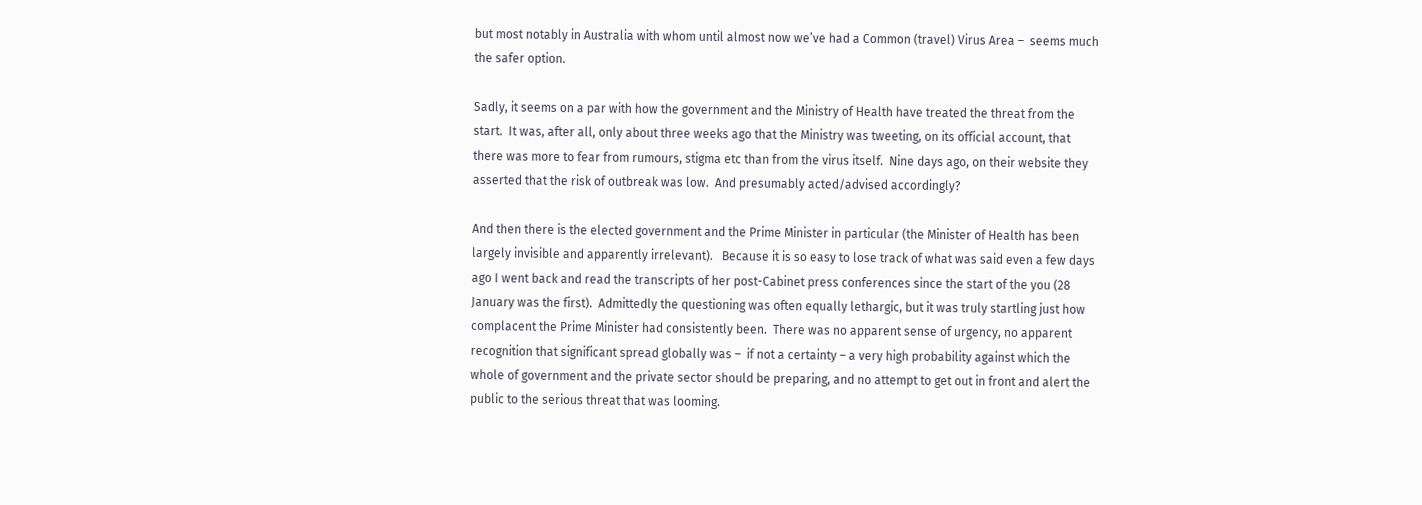but most notably in Australia with whom until almost now we’ve had a Common (travel) Virus Area –  seems much the safer option.

Sadly, it seems on a par with how the government and the Ministry of Health have treated the threat from the start.  It was, after all, only about three weeks ago that the Ministry was tweeting, on its official account, that there was more to fear from rumours, stigma etc than from the virus itself.  Nine days ago, on their website they asserted that the risk of outbreak was low.  And presumably acted/advised accordingly?

And then there is the elected government and the Prime Minister in particular (the Minister of Health has been largely invisible and apparently irrelevant).   Because it is so easy to lose track of what was said even a few days ago I went back and read the transcripts of her post-Cabinet press conferences since the start of the you (28 January was the first).  Admittedly the questioning was often equally lethargic, but it was truly startling just how complacent the Prime Minister had consistently been.  There was no apparent sense of urgency, no apparent recognition that significant spread globally was –  if not a certainty – a very high probability against which the whole of government and the private sector should be preparing, and no attempt to get out in front and alert the public to the serious threat that was looming.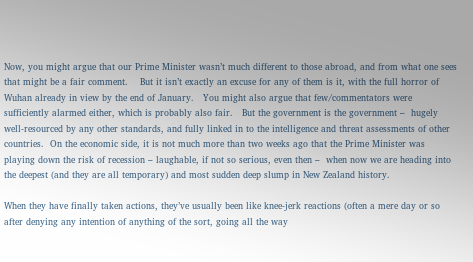Now, you might argue that our Prime Minister wasn’t much different to those abroad, and from what one sees that might be a fair comment.    But it isn’t exactly an excuse for any of them is it, with the full horror of Wuhan already in view by the end of January.   You might also argue that few/commentators were sufficiently alarmed either, which is probably also fair.   But the government is the government –  hugely well-resourced by any other standards, and fully linked in to the intelligence and threat assessments of other countries.  On the economic side, it is not much more than two weeks ago that the Prime Minister was playing down the risk of recession – laughable, if not so serious, even then –  when now we are heading into the deepest (and they are all temporary) and most sudden deep slump in New Zealand history.

When they have finally taken actions, they’ve usually been like knee-jerk reactions (often a mere day or so after denying any intention of anything of the sort, going all the way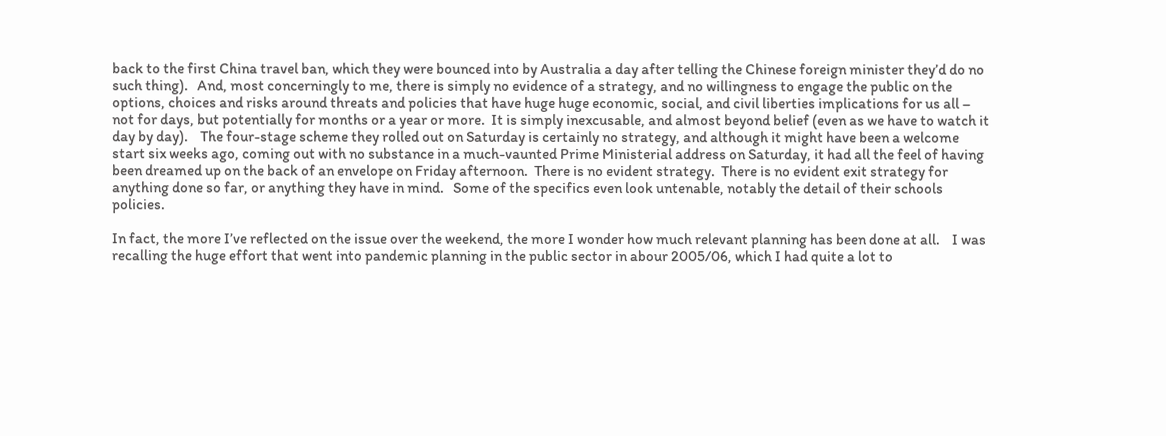back to the first China travel ban, which they were bounced into by Australia a day after telling the Chinese foreign minister they’d do no such thing).   And, most concerningly to me, there is simply no evidence of a strategy, and no willingness to engage the public on the options, choices and risks around threats and policies that have huge huge economic, social, and civil liberties implications for us all –  not for days, but potentially for months or a year or more.  It is simply inexcusable, and almost beyond belief (even as we have to watch it day by day).    The four-stage scheme they rolled out on Saturday is certainly no strategy, and although it might have been a welcome start six weeks ago, coming out with no substance in a much-vaunted Prime Ministerial address on Saturday, it had all the feel of having been dreamed up on the back of an envelope on Friday afternoon.  There is no evident strategy.  There is no evident exit strategy for anything done so far, or anything they have in mind.   Some of the specifics even look untenable, notably the detail of their schools policies.

In fact, the more I’ve reflected on the issue over the weekend, the more I wonder how much relevant planning has been done at all.    I was recalling the huge effort that went into pandemic planning in the public sector in abour 2005/06, which I had quite a lot to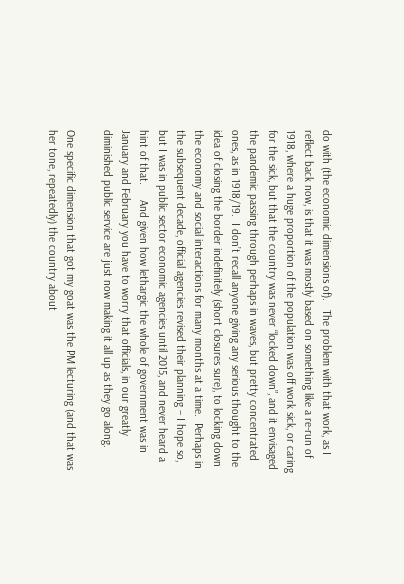do with (the economic dimensions of).   The problem with that work, as I reflect back now, is that it was mostly based on something like a re-run of 1918, where a huge proportion of the population was off work sick, or caring for the sick, but that the country was never “locked down”, and it envisaged the pandemic passing through perhaps in waves, but pretty concentrated ones, as in 1918/19.  I don’t recall anyone giving any serious thought to the idea of closing the border indefinitely (short closures sure), to locking down the economy and social interactions for many months at a time.  Perhaps in the subsequent decade, official agencies revised their planning – I hope so, but I was in public sector economic agencies until 2015, and never heard a hint of that.     And given how lethargic the whole of government was in January and February you have to worry that officials, in our greatly diminished public service are just now making it all up as they go along.

One specific dimension that got my goat was the PM lecturing (and that was her tone, repeatedly) the country about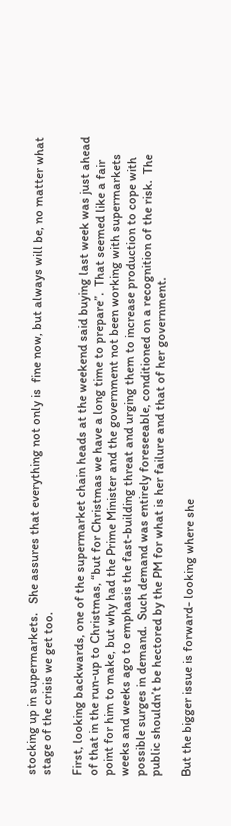stocking up in supermarkets.   She assures that everything not only is  fine now, but always will be, no matter what stage of the crisis we get too.

First, looking backwards, one of the supermarket chain heads at the weekend said buying last week was just ahead of that in the run-up to Christmas, “but for Christmas we have a long time to prepare”.  That seemed like a fair point for him to make, but why had the Prime Minister and the government not been working with supermarkets weeks and weeks ago to emphasis the fast-building threat and urging them to increase production to cope with possible surges in demand.  Such demand was entirely foreseeable, conditioned on a recognition of the risk.  The public shouldn’t be hectored by the PM for what is her failure and that of her government.

But the bigger issue is forward- looking where she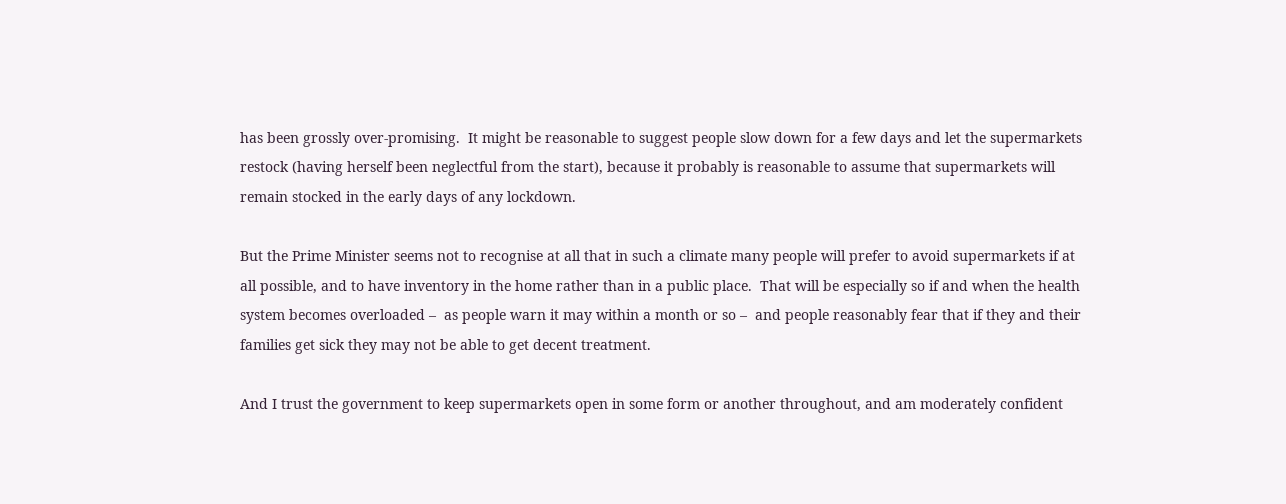has been grossly over-promising.  It might be reasonable to suggest people slow down for a few days and let the supermarkets restock (having herself been neglectful from the start), because it probably is reasonable to assume that supermarkets will remain stocked in the early days of any lockdown.

But the Prime Minister seems not to recognise at all that in such a climate many people will prefer to avoid supermarkets if at all possible, and to have inventory in the home rather than in a public place.  That will be especially so if and when the health system becomes overloaded –  as people warn it may within a month or so –  and people reasonably fear that if they and their families get sick they may not be able to get decent treatment.

And I trust the government to keep supermarkets open in some form or another throughout, and am moderately confident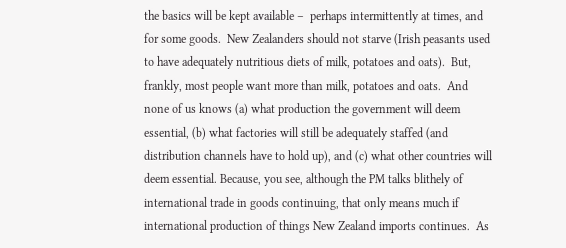the basics will be kept available –  perhaps intermittently at times, and for some goods.  New Zealanders should not starve (Irish peasants used to have adequately nutritious diets of milk, potatoes and oats).  But, frankly, most people want more than milk, potatoes and oats.  And none of us knows (a) what production the government will deem essential, (b) what factories will still be adequately staffed (and distribution channels have to hold up), and (c) what other countries will deem essential. Because, you see, although the PM talks blithely of international trade in goods continuing, that only means much if international production of things New Zealand imports continues.  As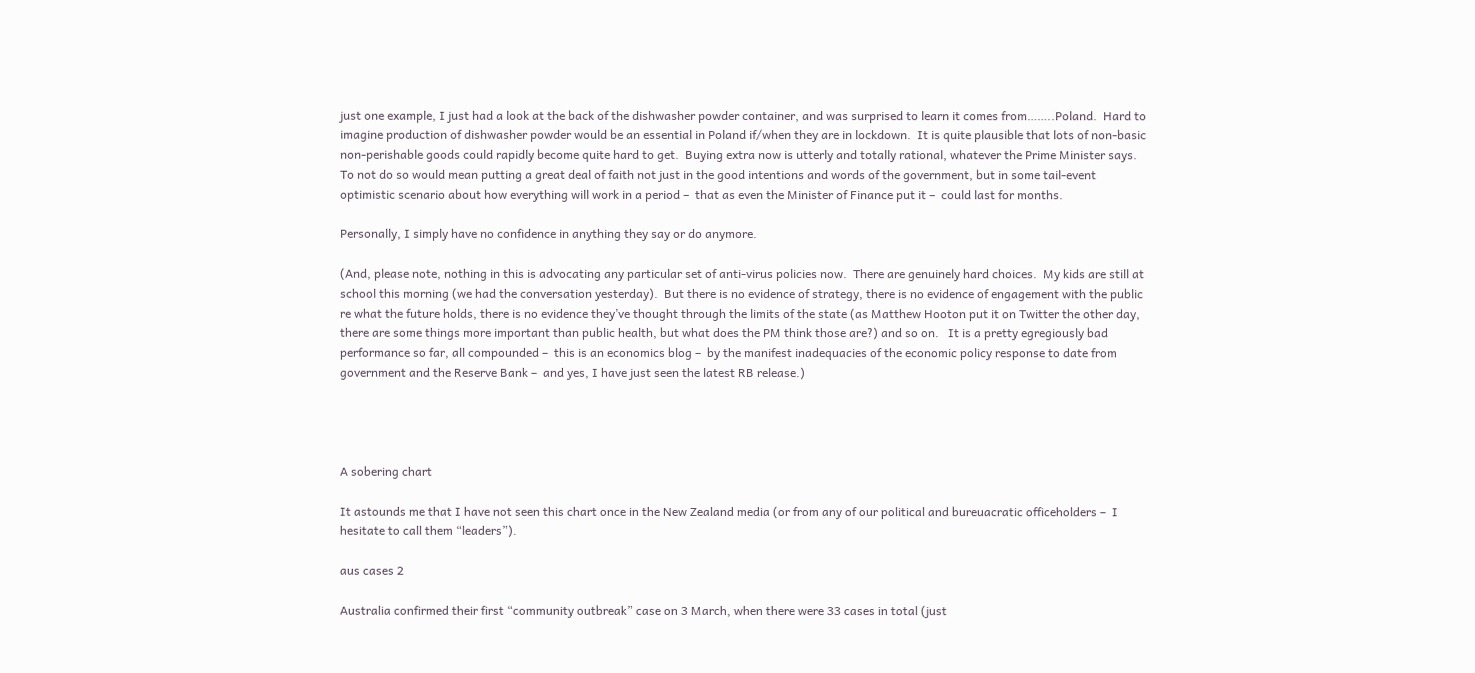just one example, I just had a look at the back of the dishwasher powder container, and was surprised to learn it comes from……..Poland.  Hard to imagine production of dishwasher powder would be an essential in Poland if/when they are in lockdown.  It is quite plausible that lots of non-basic non-perishable goods could rapidly become quite hard to get.  Buying extra now is utterly and totally rational, whatever the Prime Minister says.  To not do so would mean putting a great deal of faith not just in the good intentions and words of the government, but in some tail-event optimistic scenario about how everything will work in a period –  that as even the Minister of Finance put it –  could last for months.

Personally, I simply have no confidence in anything they say or do anymore.

(And, please note, nothing in this is advocating any particular set of anti-virus policies now.  There are genuinely hard choices.  My kids are still at school this morning (we had the conversation yesterday).  But there is no evidence of strategy, there is no evidence of engagement with the public re what the future holds, there is no evidence they’ve thought through the limits of the state (as Matthew Hooton put it on Twitter the other day, there are some things more important than public health, but what does the PM think those are?) and so on.   It is a pretty egregiously bad performance so far, all compounded –  this is an economics blog –  by the manifest inadequacies of the economic policy response to date from government and the Reserve Bank –  and yes, I have just seen the latest RB release.)




A sobering chart

It astounds me that I have not seen this chart once in the New Zealand media (or from any of our political and bureuacratic officeholders –  I hesitate to call them “leaders”).

aus cases 2

Australia confirmed their first “community outbreak” case on 3 March, when there were 33 cases in total (just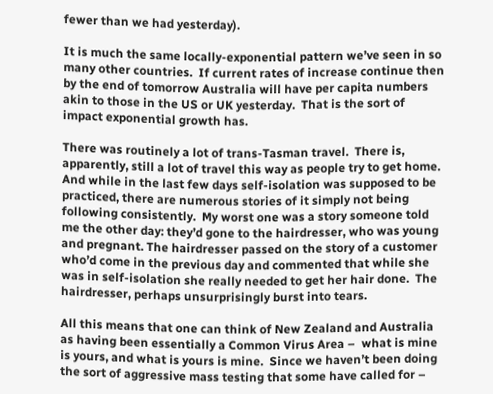fewer than we had yesterday).

It is much the same locally-exponential pattern we’ve seen in so many other countries.  If current rates of increase continue then by the end of tomorrow Australia will have per capita numbers akin to those in the US or UK yesterday.  That is the sort of impact exponential growth has.

There was routinely a lot of trans-Tasman travel.  There is, apparently, still a lot of travel this way as people try to get home.  And while in the last few days self-isolation was supposed to be practiced, there are numerous stories of it simply not being following consistently.  My worst one was a story someone told me the other day: they’d gone to the hairdresser, who was young and pregnant. The hairdresser passed on the story of a customer who’d come in the previous day and commented that while she was in self-isolation she really needed to get her hair done.  The hairdresser, perhaps unsurprisingly burst into tears.

All this means that one can think of New Zealand and Australia as having been essentially a Common Virus Area –  what is mine is yours, and what is yours is mine.  Since we haven’t been doing the sort of aggressive mass testing that some have called for –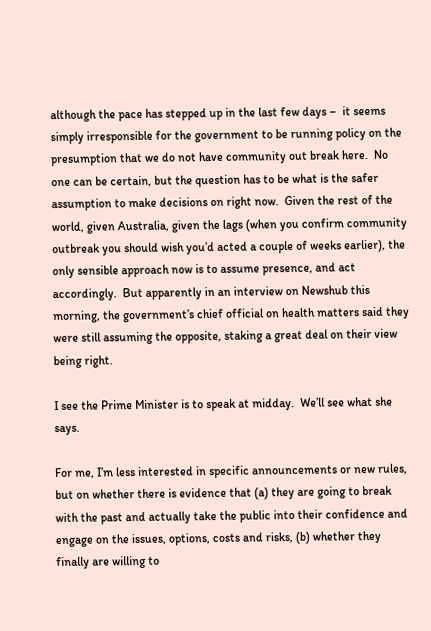although the pace has stepped up in the last few days –  it seems simply irresponsible for the government to be running policy on the presumption that we do not have community out break here.  No one can be certain, but the question has to be what is the safer assumption to make decisions on right now.  Given the rest of the world, given Australia, given the lags (when you confirm community outbreak you should wish you’d acted a couple of weeks earlier), the only sensible approach now is to assume presence, and act accordingly.  But apparently in an interview on Newshub this morning, the government’s chief official on health matters said they were still assuming the opposite, staking a great deal on their view being right.

I see the Prime Minister is to speak at midday.  We’ll see what she says.

For me, I’m less interested in specific announcements or new rules, but on whether there is evidence that (a) they are going to break with the past and actually take the public into their confidence and engage on the issues, options, costs and risks, (b) whether they finally are willing to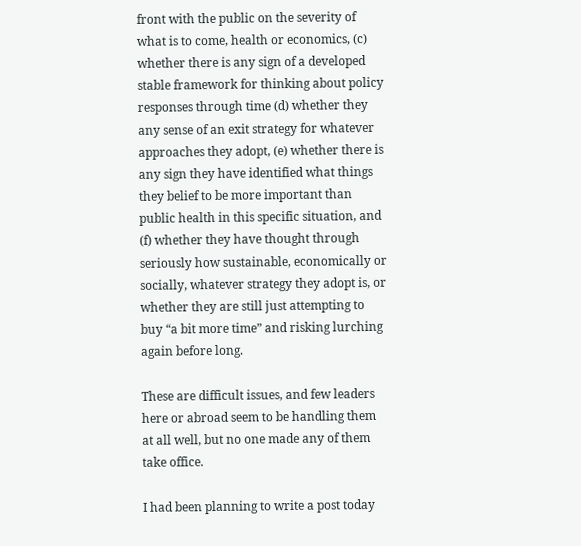front with the public on the severity of what is to come, health or economics, (c) whether there is any sign of a developed stable framework for thinking about policy responses through time (d) whether they any sense of an exit strategy for whatever approaches they adopt, (e) whether there is any sign they have identified what things they belief to be more important than public health in this specific situation, and (f) whether they have thought through seriously how sustainable, economically or socially, whatever strategy they adopt is, or whether they are still just attempting to buy “a bit more time” and risking lurching again before long.

These are difficult issues, and few leaders here or abroad seem to be handling them at all well, but no one made any of them take office.

I had been planning to write a post today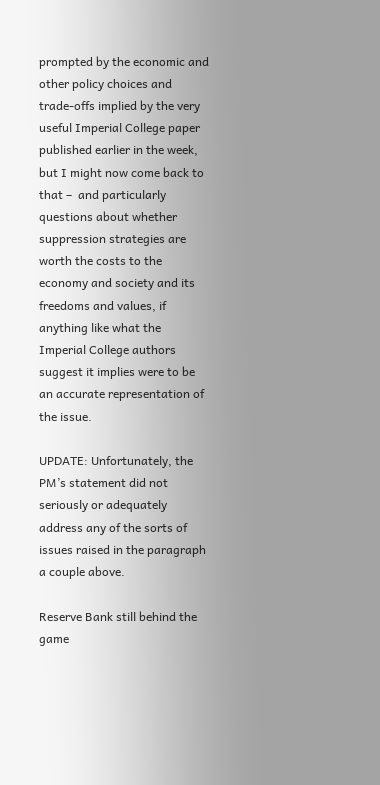prompted by the economic and other policy choices and trade-offs implied by the very useful Imperial College paper published earlier in the week, but I might now come back to that –  and particularly questions about whether suppression strategies are worth the costs to the economy and society and its freedoms and values, if anything like what the Imperial College authors suggest it implies were to be an accurate representation of the issue.

UPDATE: Unfortunately, the PM’s statement did not seriously or adequately address any of the sorts of issues raised in the paragraph a couple above.

Reserve Bank still behind the game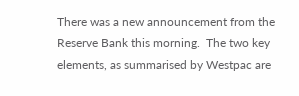There was a new announcement from the Reserve Bank this morning.  The two key elements, as summarised by Westpac are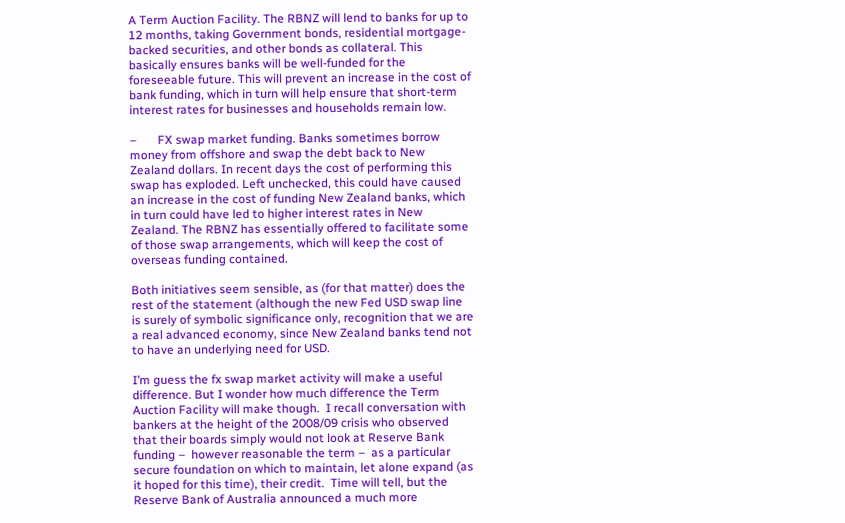A Term Auction Facility. The RBNZ will lend to banks for up to 12 months, taking Government bonds, residential mortgage-backed securities, and other bonds as collateral. This basically ensures banks will be well-funded for the foreseeable future. This will prevent an increase in the cost of bank funding, which in turn will help ensure that short-term interest rates for businesses and households remain low.

–       FX swap market funding. Banks sometimes borrow money from offshore and swap the debt back to New Zealand dollars. In recent days the cost of performing this swap has exploded. Left unchecked, this could have caused an increase in the cost of funding New Zealand banks, which in turn could have led to higher interest rates in New Zealand. The RBNZ has essentially offered to facilitate some of those swap arrangements, which will keep the cost of overseas funding contained.

Both initiatives seem sensible, as (for that matter) does the rest of the statement (although the new Fed USD swap line is surely of symbolic significance only, recognition that we are a real advanced economy, since New Zealand banks tend not to have an underlying need for USD.

I’m guess the fx swap market activity will make a useful difference. But I wonder how much difference the Term Auction Facility will make though.  I recall conversation with bankers at the height of the 2008/09 crisis who observed that their boards simply would not look at Reserve Bank funding –  however reasonable the term –  as a particular secure foundation on which to maintain, let alone expand (as it hoped for this time), their credit.  Time will tell, but the Reserve Bank of Australia announced a much more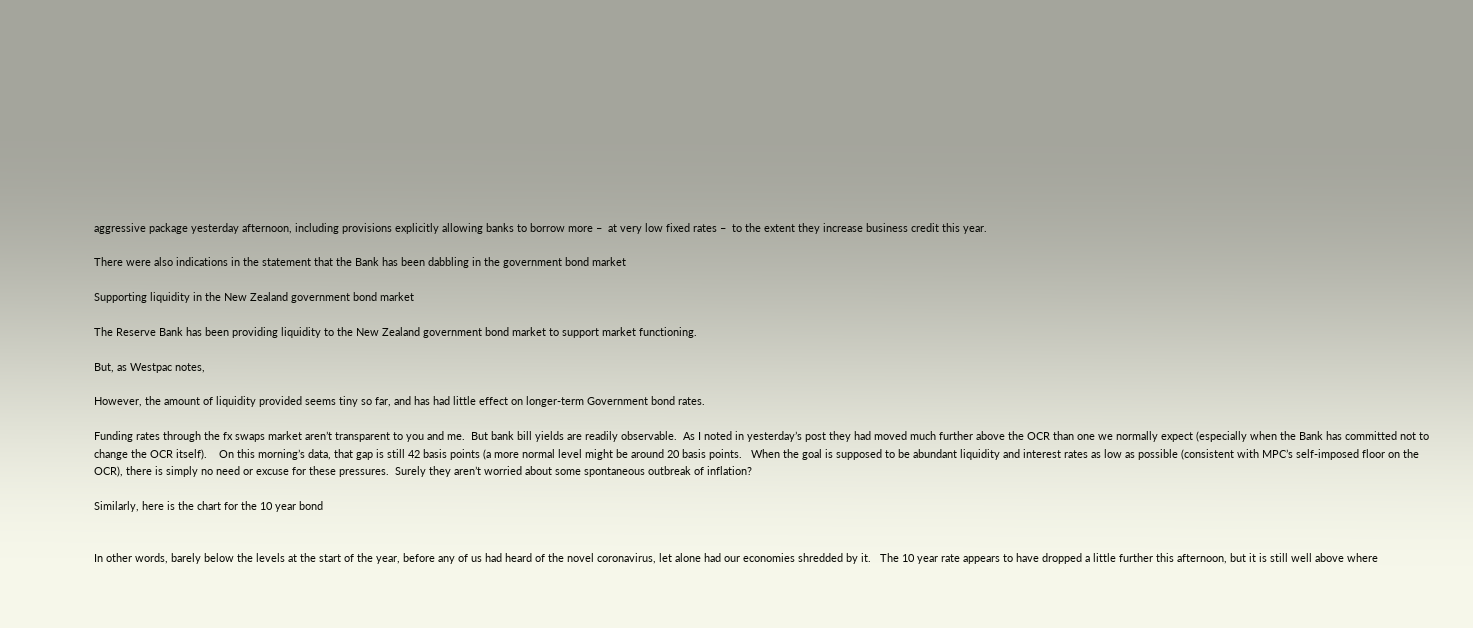aggressive package yesterday afternoon, including provisions explicitly allowing banks to borrow more –  at very low fixed rates –  to the extent they increase business credit this year.

There were also indications in the statement that the Bank has been dabbling in the government bond market

Supporting liquidity in the New Zealand government bond market

The Reserve Bank has been providing liquidity to the New Zealand government bond market to support market functioning.

But, as Westpac notes,

However, the amount of liquidity provided seems tiny so far, and has had little effect on longer-term Government bond rates.

Funding rates through the fx swaps market aren’t transparent to you and me.  But bank bill yields are readily observable.  As I noted in yesterday’s post they had moved much further above the OCR than one we normally expect (especially when the Bank has committed not to change the OCR itself).    On this morning’s data, that gap is still 42 basis points (a more normal level might be around 20 basis points.   When the goal is supposed to be abundant liquidity and interest rates as low as possible (consistent with MPC’s self-imposed floor on the OCR), there is simply no need or excuse for these pressures.  Surely they aren’t worried about some spontaneous outbreak of inflation?

Similarly, here is the chart for the 10 year bond


In other words, barely below the levels at the start of the year, before any of us had heard of the novel coronavirus, let alone had our economies shredded by it.   The 10 year rate appears to have dropped a little further this afternoon, but it is still well above where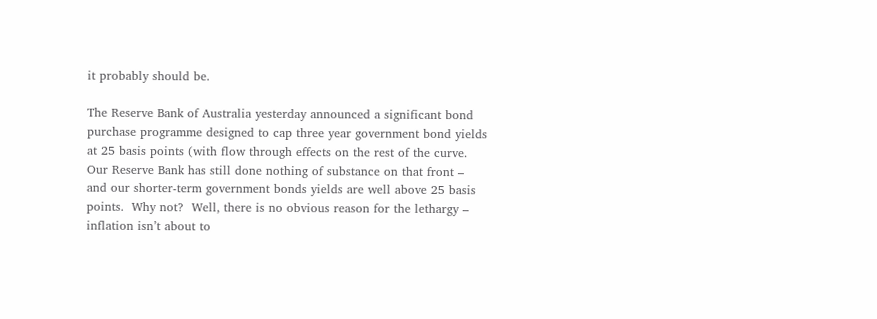it probably should be.

The Reserve Bank of Australia yesterday announced a significant bond purchase programme designed to cap three year government bond yields at 25 basis points (with flow through effects on the rest of the curve.  Our Reserve Bank has still done nothing of substance on that front –  and our shorter-term government bonds yields are well above 25 basis points.  Why not?  Well, there is no obvious reason for the lethargy –  inflation isn’t about to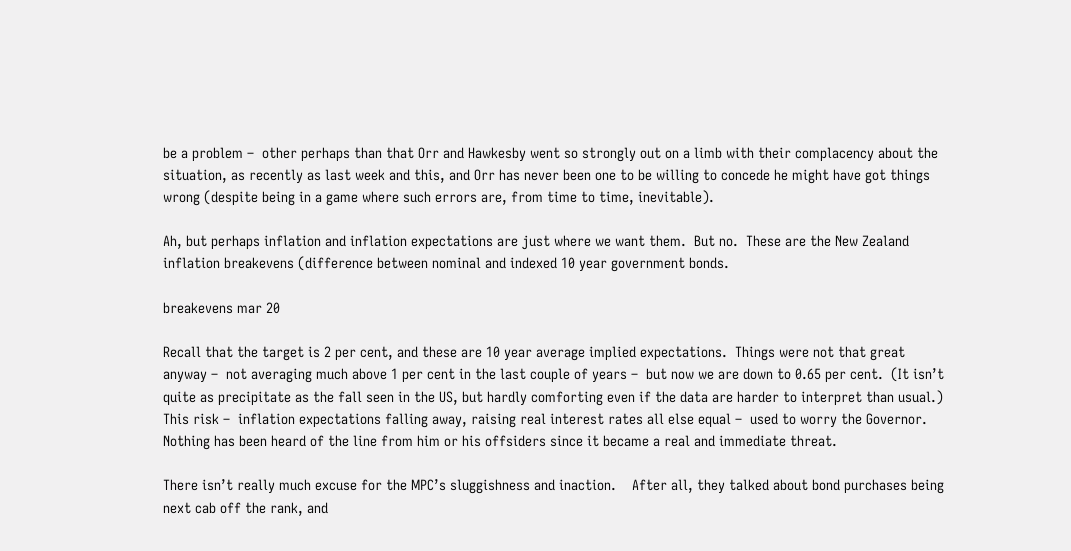be a problem –  other perhaps than that Orr and Hawkesby went so strongly out on a limb with their complacency about the situation, as recently as last week and this, and Orr has never been one to be willing to concede he might have got things wrong (despite being in a game where such errors are, from time to time, inevitable).

Ah, but perhaps inflation and inflation expectations are just where we want them.  But no.  These are the New Zealand inflation breakevens (difference between nominal and indexed 10 year government bonds.

breakevens mar 20

Recall that the target is 2 per cent, and these are 10 year average implied expectations.  Things were not that great anyway –  not averaging much above 1 per cent in the last couple of years –  but now we are down to 0.65 per cent.  (It isn’t quite as precipitate as the fall seen in the US, but hardly comforting even if the data are harder to interpret than usual.)   This risk –  inflation expectations falling away, raising real interest rates all else equal –  used to worry the Governor.  Nothing has been heard of the line from him or his offsiders since it became a real and immediate threat.

There isn’t really much excuse for the MPC’s sluggishness and inaction.    After all, they talked about bond purchases being next cab off the rank, and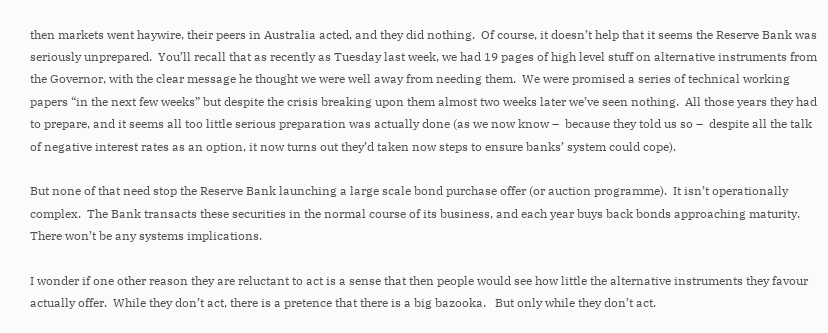then markets went haywire, their peers in Australia acted, and they did nothing.  Of course, it doesn’t help that it seems the Reserve Bank was seriously unprepared.  You’ll recall that as recently as Tuesday last week, we had 19 pages of high level stuff on alternative instruments from the Governor, with the clear message he thought we were well away from needing them.  We were promised a series of technical working papers “in the next few weeks” but despite the crisis breaking upon them almost two weeks later we’ve seen nothing.  All those years they had to prepare, and it seems all too little serious preparation was actually done (as we now know –  because they told us so –  despite all the talk of negative interest rates as an option, it now turns out they’d taken now steps to ensure banks’ system could cope).

But none of that need stop the Reserve Bank launching a large scale bond purchase offer (or auction programme).  It isn’t operationally complex.  The Bank transacts these securities in the normal course of its business, and each year buys back bonds approaching maturity.    There won’t be any systems implications.

I wonder if one other reason they are reluctant to act is a sense that then people would see how little the alternative instruments they favour actually offer.  While they don’t act, there is a pretence that there is a big bazooka.   But only while they don’t act.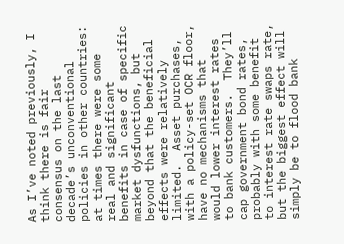As I’ve noted previously, I think there is fair consensus on the last decade’s unconventional policies in other countries: at times there were some real and significant benefits in case of specific market dysfunctions, but beyond that the beneficial effects were relatively limited.  Asset purchases, with a policy-set OCR floor, have no mechanisms that would lower interest rates to bank customers.  They’ll cap government bond rates, probably with some benefit to interest rate swaps rate, but the biggest effect will simply be to flood bank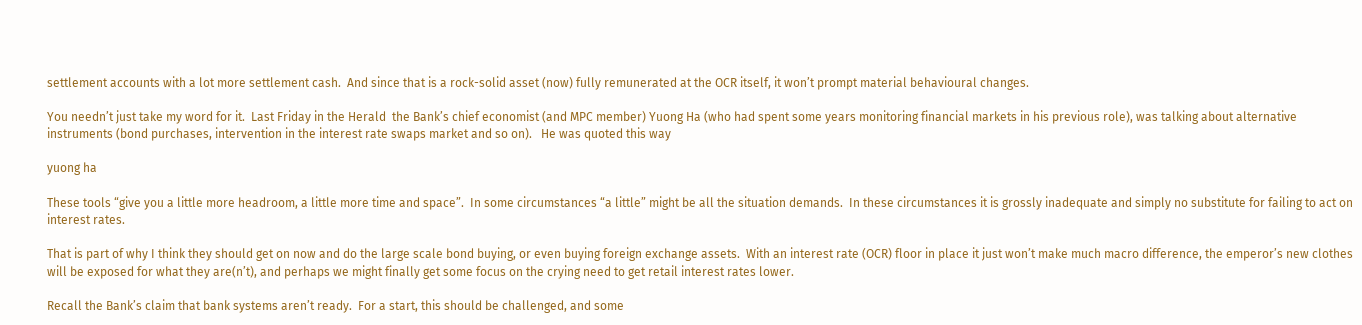settlement accounts with a lot more settlement cash.  And since that is a rock-solid asset (now) fully remunerated at the OCR itself, it won’t prompt material behavioural changes.

You needn’t just take my word for it.  Last Friday in the Herald  the Bank’s chief economist (and MPC member) Yuong Ha (who had spent some years monitoring financial markets in his previous role), was talking about alternative instruments (bond purchases, intervention in the interest rate swaps market and so on).   He was quoted this way

yuong ha

These tools “give you a little more headroom, a little more time and space”.  In some circumstances “a little” might be all the situation demands.  In these circumstances it is grossly inadequate and simply no substitute for failing to act on interest rates.

That is part of why I think they should get on now and do the large scale bond buying, or even buying foreign exchange assets.  With an interest rate (OCR) floor in place it just won’t make much macro difference, the emperor’s new clothes will be exposed for what they are(n’t), and perhaps we might finally get some focus on the crying need to get retail interest rates lower.

Recall the Bank’s claim that bank systems aren’t ready.  For a start, this should be challenged, and some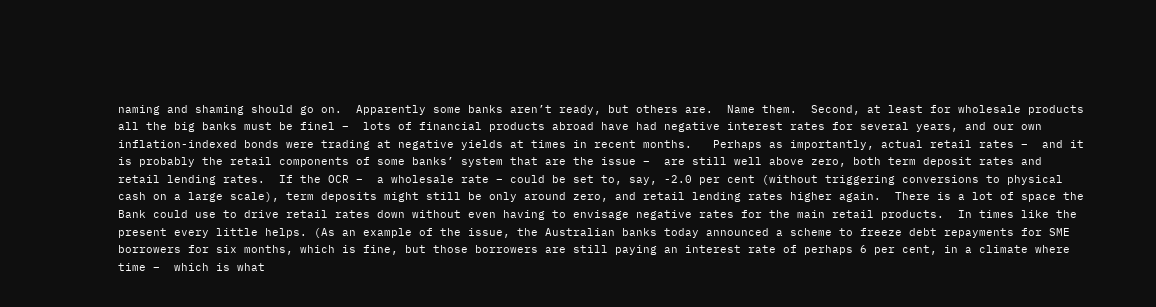naming and shaming should go on.  Apparently some banks aren’t ready, but others are.  Name them.  Second, at least for wholesale products all the big banks must be finel –  lots of financial products abroad have had negative interest rates for several years, and our own inflation-indexed bonds were trading at negative yields at times in recent months.   Perhaps as importantly, actual retail rates –  and it is probably the retail components of some banks’ system that are the issue –  are still well above zero, both term deposit rates and retail lending rates.  If the OCR –  a wholesale rate – could be set to, say, -2.0 per cent (without triggering conversions to physical cash on a large scale), term deposits might still be only around zero, and retail lending rates higher again.  There is a lot of space the Bank could use to drive retail rates down without even having to envisage negative rates for the main retail products.  In times like the present every little helps. (As an example of the issue, the Australian banks today announced a scheme to freeze debt repayments for SME borrowers for six months, which is fine, but those borrowers are still paying an interest rate of perhaps 6 per cent, in a climate where time –  which is what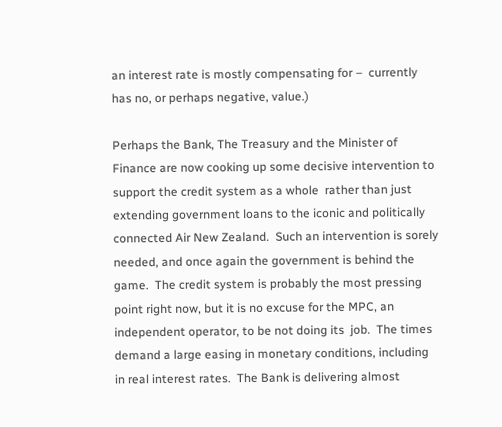an interest rate is mostly compensating for –  currently has no, or perhaps negative, value.)

Perhaps the Bank, The Treasury and the Minister of Finance are now cooking up some decisive intervention to support the credit system as a whole  rather than just extending government loans to the iconic and politically connected Air New Zealand.  Such an intervention is sorely needed, and once again the government is behind the game.  The credit system is probably the most pressing point right now, but it is no excuse for the MPC, an independent operator, to be not doing its  job.  The times demand a large easing in monetary conditions, including in real interest rates.  The Bank is delivering almost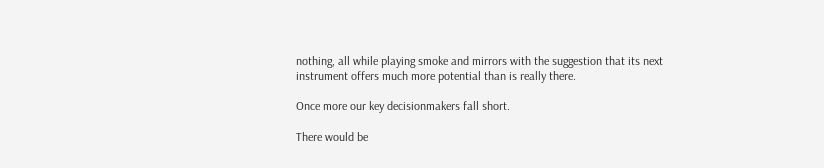nothing, all while playing smoke and mirrors with the suggestion that its next instrument offers much more potential than is really there.

Once more our key decisionmakers fall short.

There would be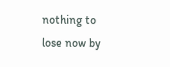nothing to lose now by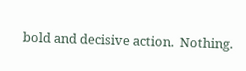bold and decisive action.  Nothing.